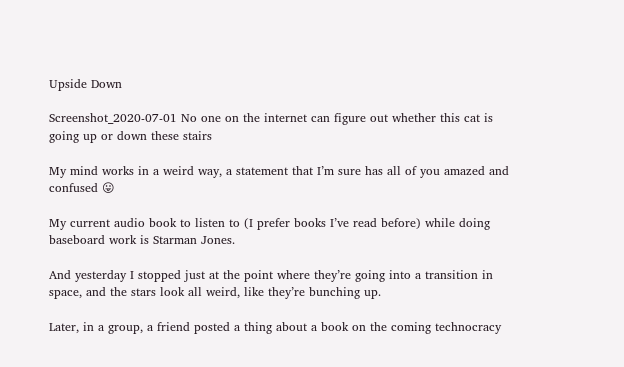Upside Down

Screenshot_2020-07-01 No one on the internet can figure out whether this cat is going up or down these stairs

My mind works in a weird way, a statement that I’m sure has all of you amazed and confused 😛

My current audio book to listen to (I prefer books I’ve read before) while doing baseboard work is Starman Jones.

And yesterday I stopped just at the point where they’re going into a transition in space, and the stars look all weird, like they’re bunching up.

Later, in a group, a friend posted a thing about a book on the coming technocracy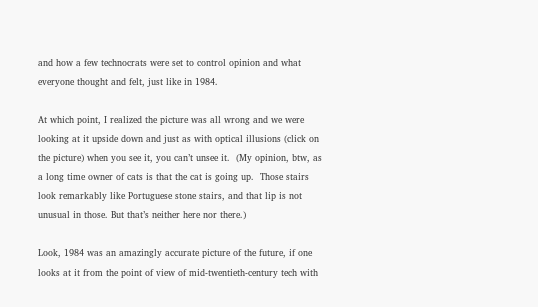and how a few technocrats were set to control opinion and what everyone thought and felt, just like in 1984.

At which point, I realized the picture was all wrong and we were looking at it upside down and just as with optical illusions (click on the picture) when you see it, you can’t unsee it.  (My opinion, btw, as a long time owner of cats is that the cat is going up.  Those stairs look remarkably like Portuguese stone stairs, and that lip is not unusual in those. But that’s neither here nor there.)

Look, 1984 was an amazingly accurate picture of the future, if one looks at it from the point of view of mid-twentieth-century tech with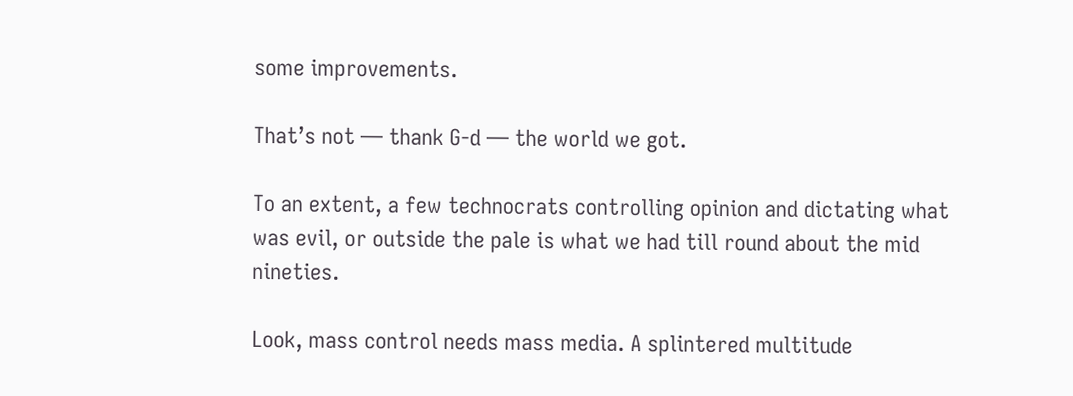some improvements.

That’s not — thank G-d — the world we got.

To an extent, a few technocrats controlling opinion and dictating what was evil, or outside the pale is what we had till round about the mid nineties.

Look, mass control needs mass media. A splintered multitude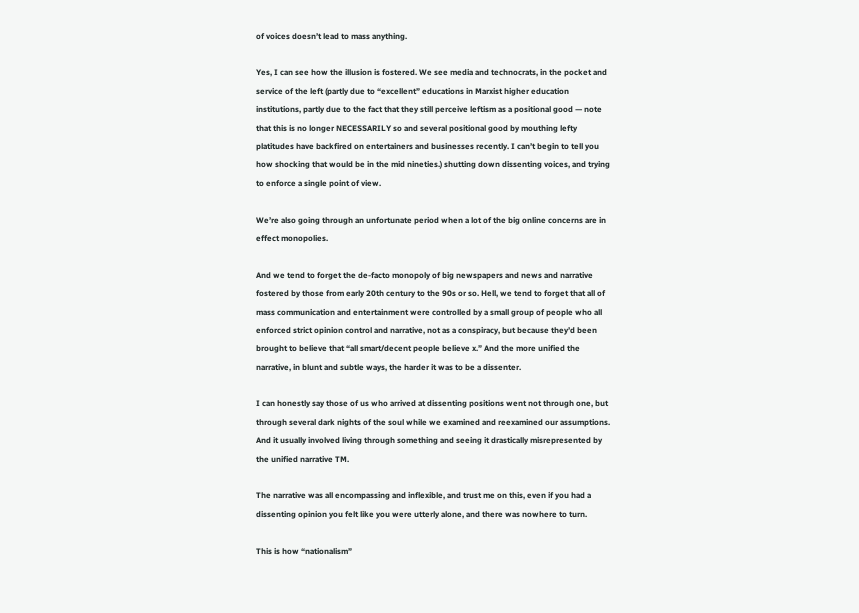of voices doesn’t lead to mass anything.

Yes, I can see how the illusion is fostered. We see media and technocrats, in the pocket and service of the left (partly due to “excellent” educations in Marxist higher education institutions, partly due to the fact that they still perceive leftism as a positional good — note that this is no longer NECESSARILY so and several positional good by mouthing lefty platitudes have backfired on entertainers and businesses recently. I can’t begin to tell you how shocking that would be in the mid nineties.) shutting down dissenting voices, and trying to enforce a single point of view.

We’re also going through an unfortunate period when a lot of the big online concerns are in effect monopolies.

And we tend to forget the de-facto monopoly of big newspapers and news and narrative fostered by those from early 20th century to the 90s or so. Hell, we tend to forget that all of mass communication and entertainment were controlled by a small group of people who all enforced strict opinion control and narrative, not as a conspiracy, but because they’d been brought to believe that “all smart/decent people believe x.” And the more unified the narrative, in blunt and subtle ways, the harder it was to be a dissenter.

I can honestly say those of us who arrived at dissenting positions went not through one, but through several dark nights of the soul while we examined and reexamined our assumptions.  And it usually involved living through something and seeing it drastically misrepresented by the unified narrative TM.

The narrative was all encompassing and inflexible, and trust me on this, even if you had a dissenting opinion you felt like you were utterly alone, and there was nowhere to turn.

This is how “nationalism”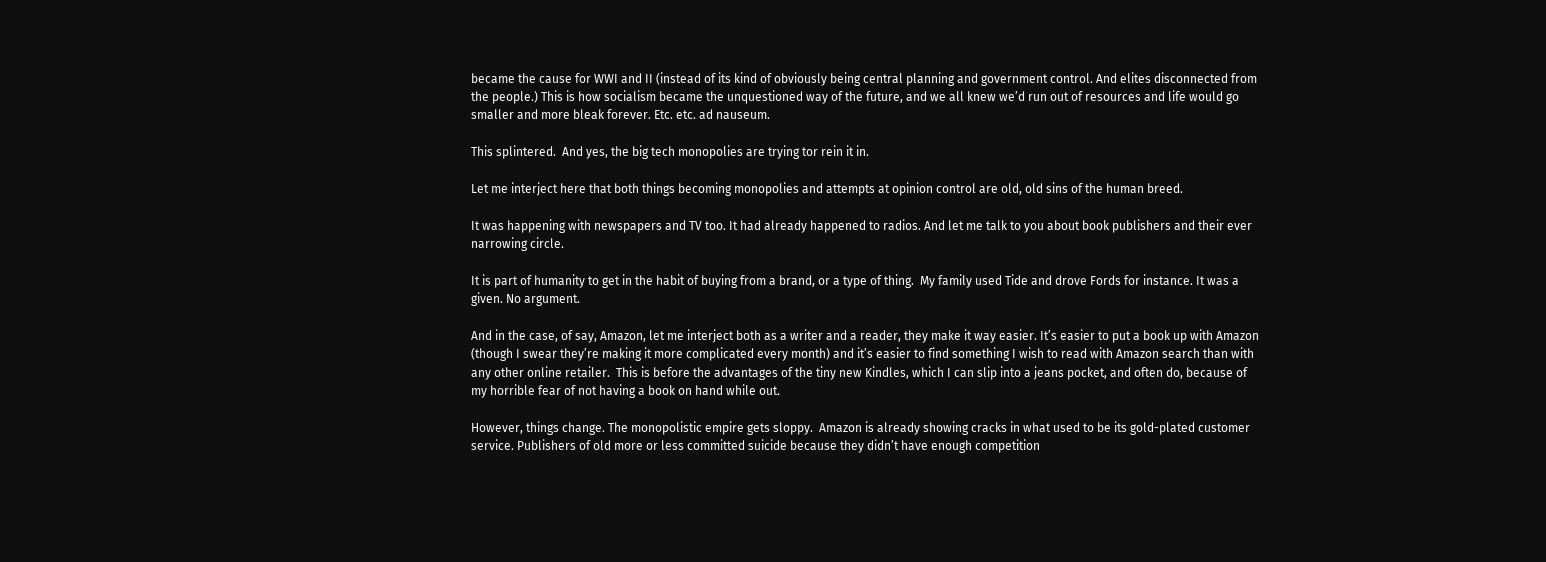became the cause for WWI and II (instead of its kind of obviously being central planning and government control. And elites disconnected from the people.) This is how socialism became the unquestioned way of the future, and we all knew we’d run out of resources and life would go smaller and more bleak forever. Etc. etc. ad nauseum.

This splintered.  And yes, the big tech monopolies are trying tor rein it in.

Let me interject here that both things becoming monopolies and attempts at opinion control are old, old sins of the human breed.

It was happening with newspapers and TV too. It had already happened to radios. And let me talk to you about book publishers and their ever narrowing circle.

It is part of humanity to get in the habit of buying from a brand, or a type of thing.  My family used Tide and drove Fords for instance. It was a given. No argument.

And in the case, of say, Amazon, let me interject both as a writer and a reader, they make it way easier. It’s easier to put a book up with Amazon (though I swear they’re making it more complicated every month) and it’s easier to find something I wish to read with Amazon search than with any other online retailer.  This is before the advantages of the tiny new Kindles, which I can slip into a jeans pocket, and often do, because of my horrible fear of not having a book on hand while out.

However, things change. The monopolistic empire gets sloppy.  Amazon is already showing cracks in what used to be its gold-plated customer service. Publishers of old more or less committed suicide because they didn’t have enough competition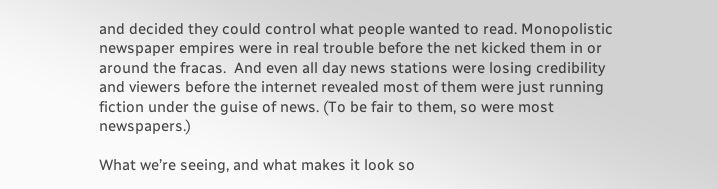and decided they could control what people wanted to read. Monopolistic newspaper empires were in real trouble before the net kicked them in or around the fracas.  And even all day news stations were losing credibility and viewers before the internet revealed most of them were just running fiction under the guise of news. (To be fair to them, so were most newspapers.)

What we’re seeing, and what makes it look so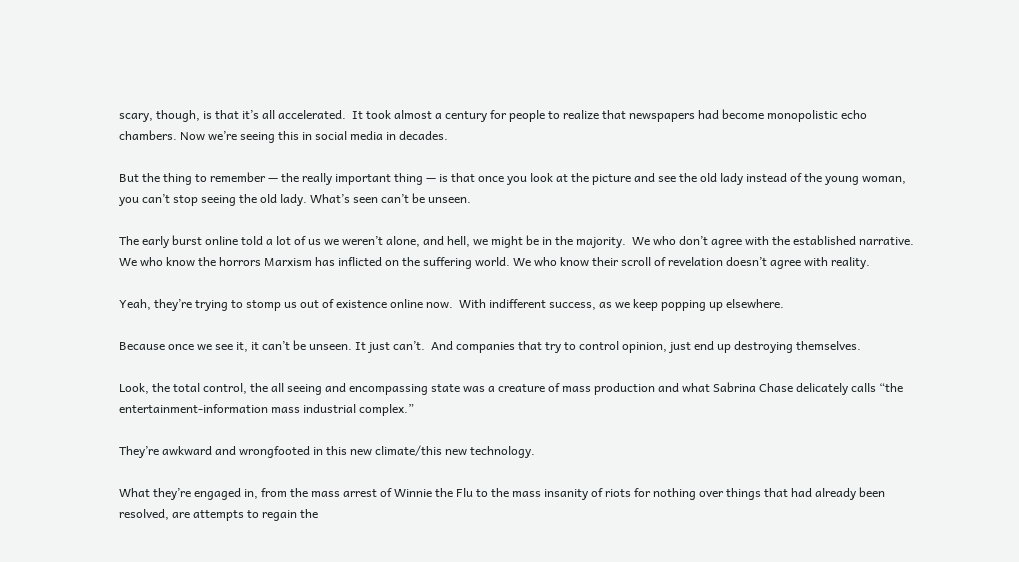scary, though, is that it’s all accelerated.  It took almost a century for people to realize that newspapers had become monopolistic echo chambers. Now we’re seeing this in social media in decades.

But the thing to remember — the really important thing — is that once you look at the picture and see the old lady instead of the young woman, you can’t stop seeing the old lady. What’s seen can’t be unseen.

The early burst online told a lot of us we weren’t alone, and hell, we might be in the majority.  We who don’t agree with the established narrative. We who know the horrors Marxism has inflicted on the suffering world. We who know their scroll of revelation doesn’t agree with reality.

Yeah, they’re trying to stomp us out of existence online now.  With indifferent success, as we keep popping up elsewhere.

Because once we see it, it can’t be unseen. It just can’t.  And companies that try to control opinion, just end up destroying themselves.

Look, the total control, the all seeing and encompassing state was a creature of mass production and what Sabrina Chase delicately calls “the entertainment-information mass industrial complex.”

They’re awkward and wrongfooted in this new climate/this new technology.

What they’re engaged in, from the mass arrest of Winnie the Flu to the mass insanity of riots for nothing over things that had already been resolved, are attempts to regain the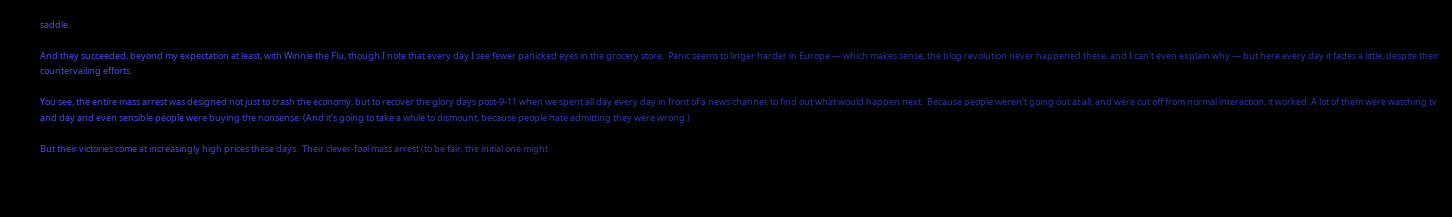saddle.

And they succeeded, beyond my expectation at least, with Winnie the Flu, though I note that every day I see fewer panicked eyes in the grocery store.  Panic seems to linger harder in Europe — which makes sense, the blog revolution never happened there, and I can’t even explain why — but here every day it fades a little, despite their countervailing efforts.

You see, the entire mass arrest was designed not just to crash the economy, but to recover the glory days post-9-11 when we spent all day every day in front of a news channel, to find out what would happen next.  Because people weren’t going out at all, and were cut off from normal interaction, it worked. A lot of them were watching tv and day and even sensible people were buying the nonsense. (And it’s going to take a while to dismount, because people hate admitting they were wrong.)

But their victories come at increasingly high prices these days.  Their clever-fool mass arrest (to be fair, the initial one might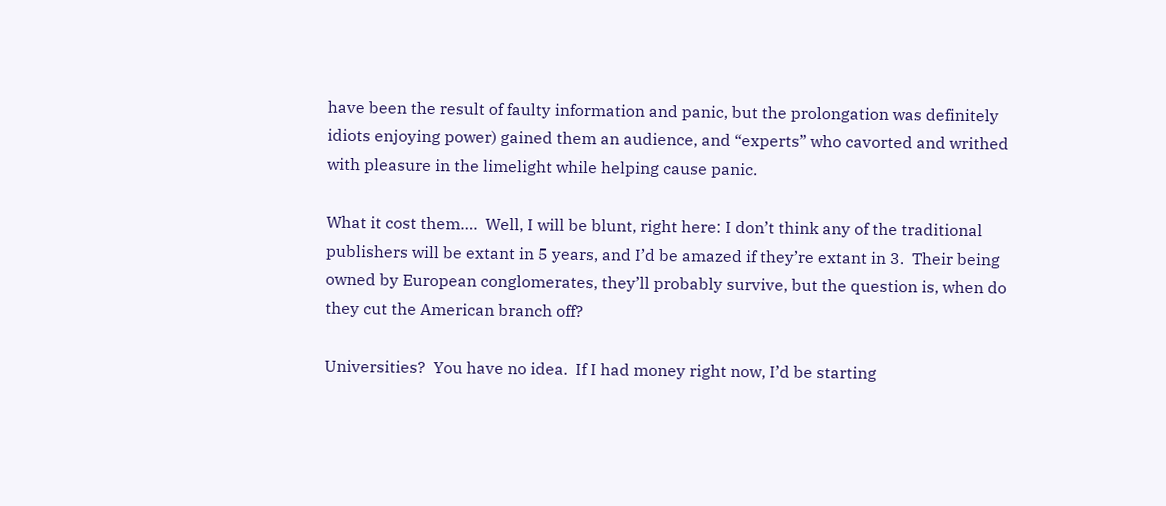have been the result of faulty information and panic, but the prolongation was definitely idiots enjoying power) gained them an audience, and “experts” who cavorted and writhed with pleasure in the limelight while helping cause panic.

What it cost them….  Well, I will be blunt, right here: I don’t think any of the traditional publishers will be extant in 5 years, and I’d be amazed if they’re extant in 3.  Their being owned by European conglomerates, they’ll probably survive, but the question is, when do they cut the American branch off?

Universities?  You have no idea.  If I had money right now, I’d be starting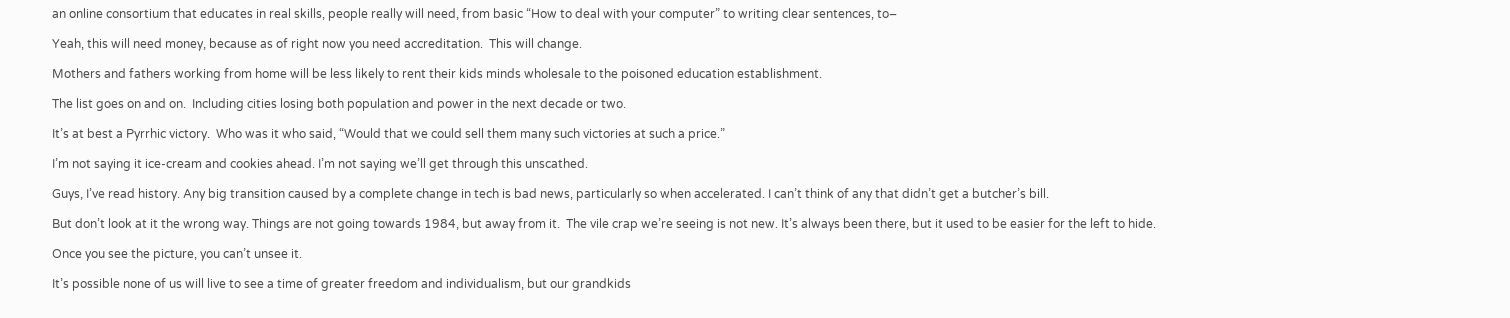an online consortium that educates in real skills, people really will need, from basic “How to deal with your computer” to writing clear sentences, to–

Yeah, this will need money, because as of right now you need accreditation.  This will change.

Mothers and fathers working from home will be less likely to rent their kids minds wholesale to the poisoned education establishment.

The list goes on and on.  Including cities losing both population and power in the next decade or two.

It’s at best a Pyrrhic victory.  Who was it who said, “Would that we could sell them many such victories at such a price.”

I’m not saying it ice-cream and cookies ahead. I’m not saying we’ll get through this unscathed.

Guys, I’ve read history. Any big transition caused by a complete change in tech is bad news, particularly so when accelerated. I can’t think of any that didn’t get a butcher’s bill.

But don’t look at it the wrong way. Things are not going towards 1984, but away from it.  The vile crap we’re seeing is not new. It’s always been there, but it used to be easier for the left to hide.

Once you see the picture, you can’t unsee it.

It’s possible none of us will live to see a time of greater freedom and individualism, but our grandkids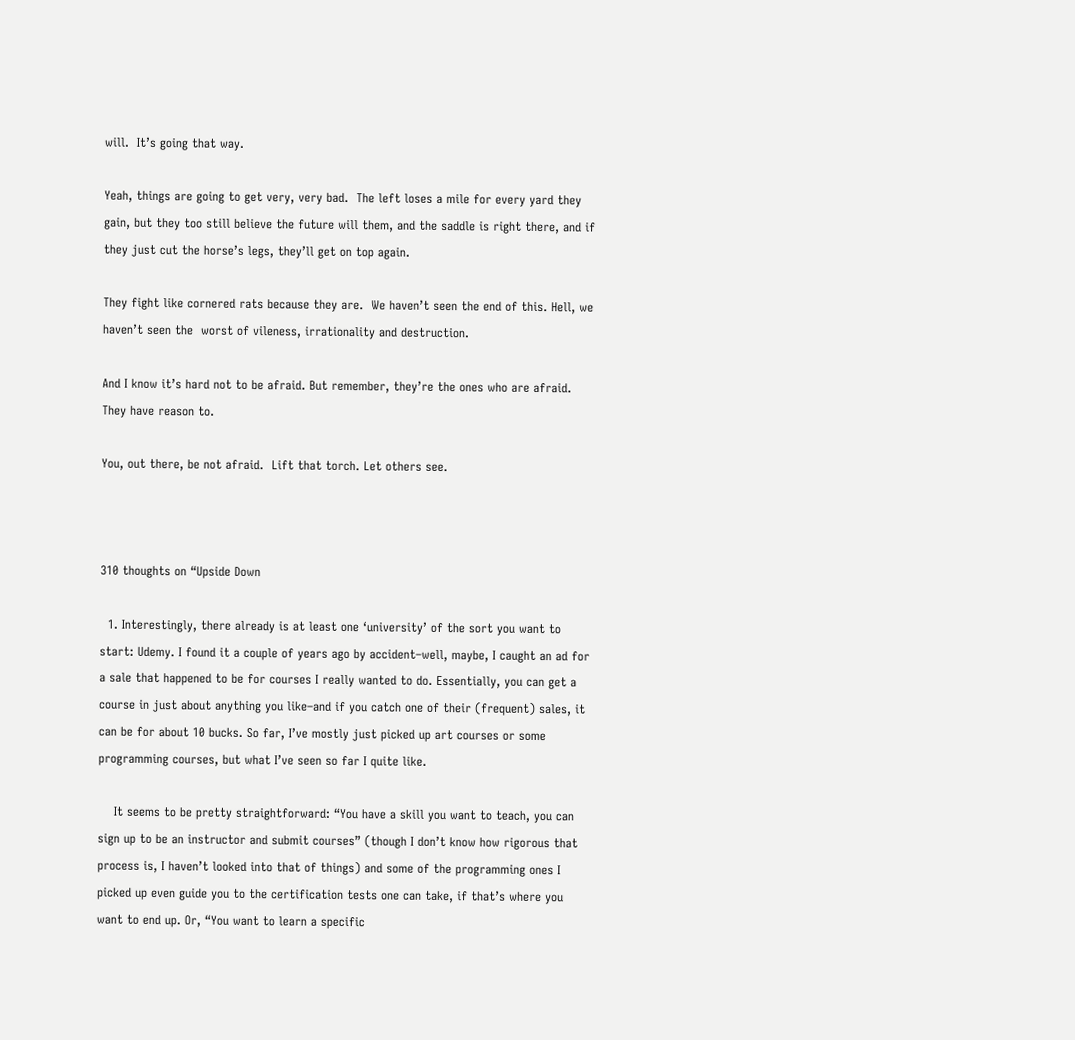will.  It’s going that way.

Yeah, things are going to get very, very bad.  The left loses a mile for every yard they gain, but they too still believe the future will them, and the saddle is right there, and if they just cut the horse’s legs, they’ll get on top again.

They fight like cornered rats because they are.  We haven’t seen the end of this. Hell, we haven’t seen the  worst of vileness, irrationality and destruction.

And I know it’s hard not to be afraid. But remember, they’re the ones who are afraid. They have reason to.

You, out there, be not afraid.  Lift that torch. Let others see.



310 thoughts on “Upside Down

  1. Interestingly, there already is at least one ‘university’ of the sort you want to start: Udemy. I found it a couple of years ago by accident–well, maybe, I caught an ad for a sale that happened to be for courses I really wanted to do. Essentially, you can get a course in just about anything you like–and if you catch one of their (frequent) sales, it can be for about 10 bucks. So far, I’ve mostly just picked up art courses or some programming courses, but what I’ve seen so far I quite like.

    It seems to be pretty straightforward: “You have a skill you want to teach, you can sign up to be an instructor and submit courses” (though I don’t know how rigorous that process is, I haven’t looked into that of things) and some of the programming ones I picked up even guide you to the certification tests one can take, if that’s where you want to end up. Or, “You want to learn a specific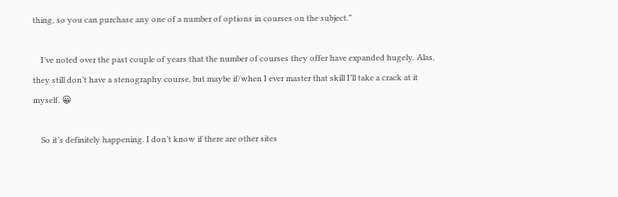thing, so you can purchase any one of a number of options in courses on the subject.”

    I’ve noted over the past couple of years that the number of courses they offer have expanded hugely. Alas, they still don’t have a stenography course, but maybe if/when I ever master that skill I’ll take a crack at it myself. 😀

    So it’s definitely happening. I don’t know if there are other sites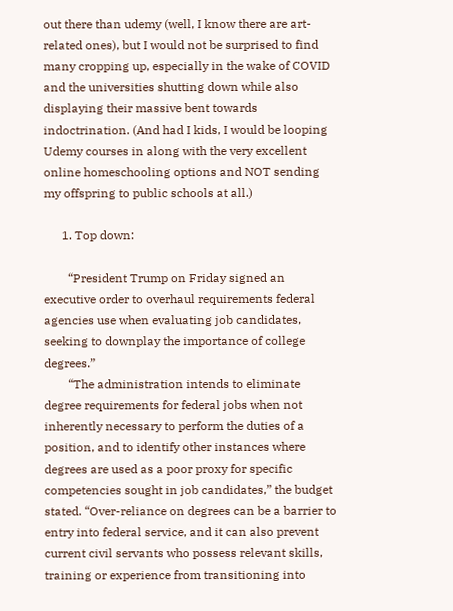out there than udemy (well, I know there are art-related ones), but I would not be surprised to find many cropping up, especially in the wake of COVID and the universities shutting down while also displaying their massive bent towards indoctrination. (And had I kids, I would be looping Udemy courses in along with the very excellent online homeschooling options and NOT sending my offspring to public schools at all.)

      1. Top down:

        “President Trump on Friday signed an executive order to overhaul requirements federal agencies use when evaluating job candidates, seeking to downplay the importance of college degrees.”
        “The administration intends to eliminate degree requirements for federal jobs when not inherently necessary to perform the duties of a position, and to identify other instances where degrees are used as a poor proxy for specific competencies sought in job candidates,” the budget stated. “Over-reliance on degrees can be a barrier to entry into federal service, and it can also prevent current civil servants who possess relevant skills, training or experience from transitioning into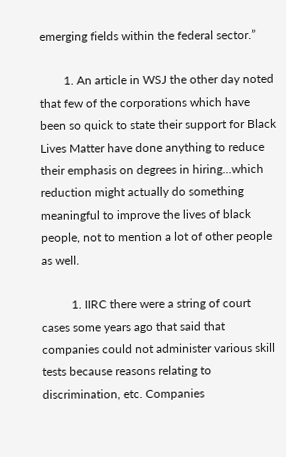emerging fields within the federal sector.”

        1. An article in WSJ the other day noted that few of the corporations which have been so quick to state their support for Black Lives Matter have done anything to reduce their emphasis on degrees in hiring…which reduction might actually do something meaningful to improve the lives of black people, not to mention a lot of other people as well.

          1. IIRC there were a string of court cases some years ago that said that companies could not administer various skill tests because reasons relating to discrimination, etc. Companies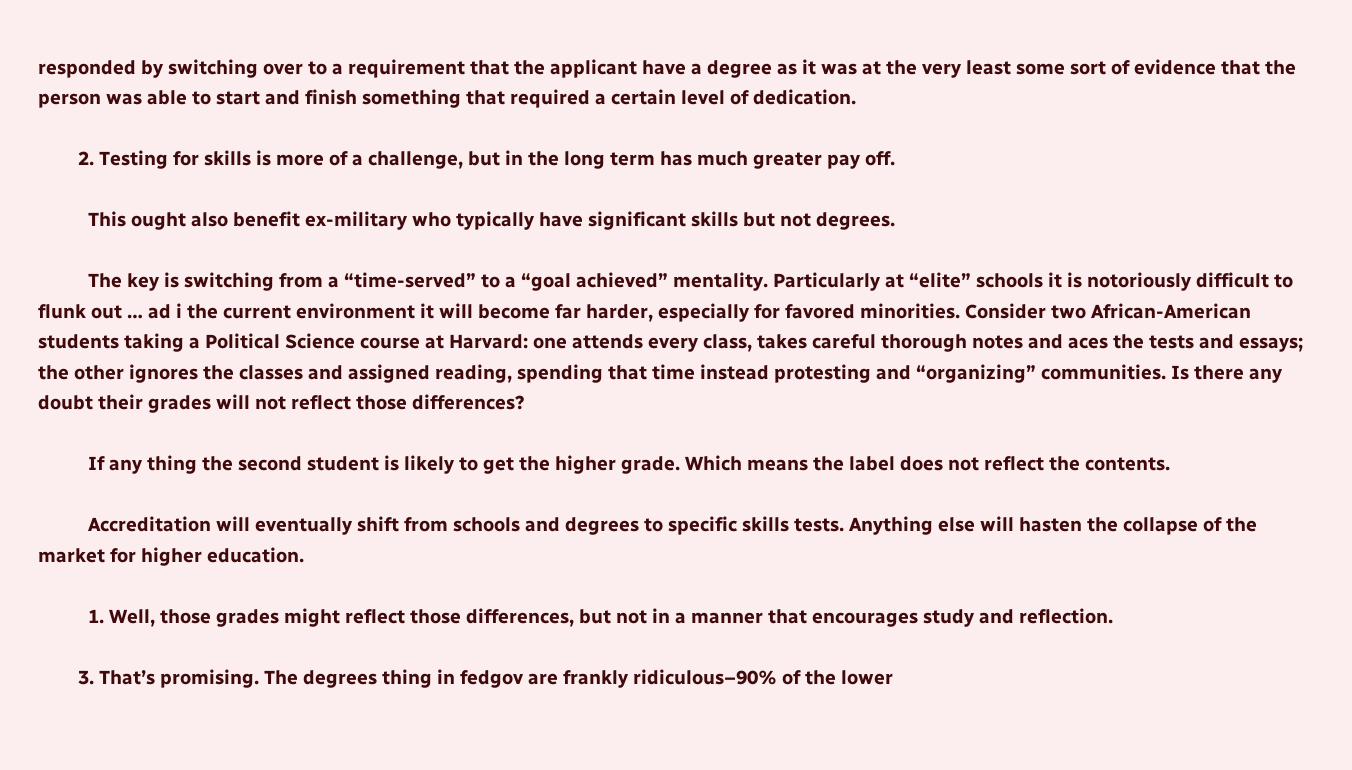responded by switching over to a requirement that the applicant have a degree as it was at the very least some sort of evidence that the person was able to start and finish something that required a certain level of dedication.

        2. Testing for skills is more of a challenge, but in the long term has much greater pay off.

          This ought also benefit ex-military who typically have significant skills but not degrees.

          The key is switching from a “time-served” to a “goal achieved” mentality. Particularly at “elite” schools it is notoriously difficult to flunk out … ad i the current environment it will become far harder, especially for favored minorities. Consider two African-American students taking a Political Science course at Harvard: one attends every class, takes careful thorough notes and aces the tests and essays; the other ignores the classes and assigned reading, spending that time instead protesting and “organizing” communities. Is there any doubt their grades will not reflect those differences?

          If any thing the second student is likely to get the higher grade. Which means the label does not reflect the contents.

          Accreditation will eventually shift from schools and degrees to specific skills tests. Anything else will hasten the collapse of the market for higher education.

          1. Well, those grades might reflect those differences, but not in a manner that encourages study and reflection.

        3. That’s promising. The degrees thing in fedgov are frankly ridiculous–90% of the lower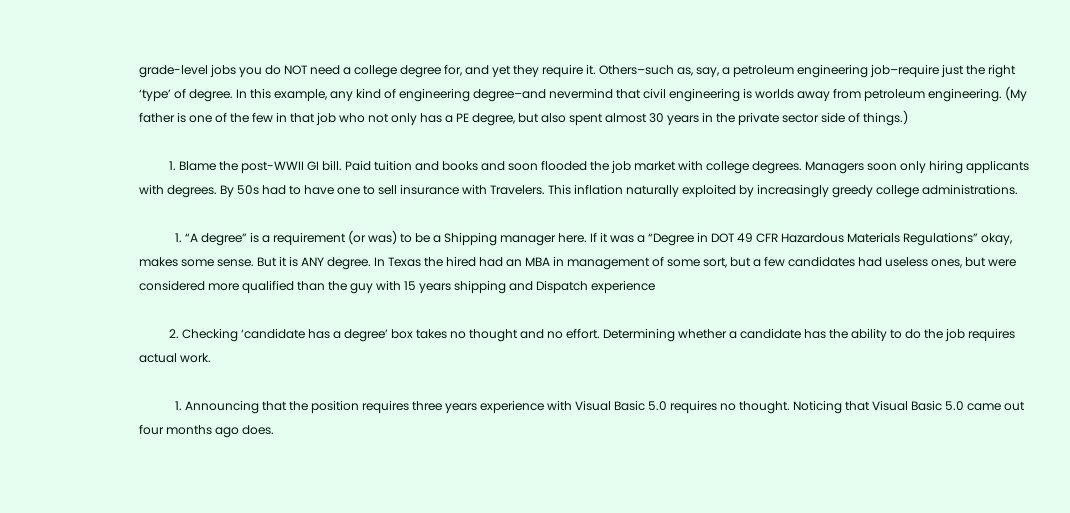grade-level jobs you do NOT need a college degree for, and yet they require it. Others–such as, say, a petroleum engineering job–require just the right ‘type’ of degree. In this example, any kind of engineering degree–and nevermind that civil engineering is worlds away from petroleum engineering. (My father is one of the few in that job who not only has a PE degree, but also spent almost 30 years in the private sector side of things.)

          1. Blame the post-WWII GI bill. Paid tuition and books and soon flooded the job market with college degrees. Managers soon only hiring applicants with degrees. By 50s had to have one to sell insurance with Travelers. This inflation naturally exploited by increasingly greedy college administrations.

            1. “A degree” is a requirement (or was) to be a Shipping manager here. If it was a “Degree in DOT 49 CFR Hazardous Materials Regulations” okay, makes some sense. But it is ANY degree. In Texas the hired had an MBA in management of some sort, but a few candidates had useless ones, but were considered more qualified than the guy with 15 years shipping and Dispatch experience

          2. Checking ‘candidate has a degree’ box takes no thought and no effort. Determining whether a candidate has the ability to do the job requires actual work.

            1. Announcing that the position requires three years experience with Visual Basic 5.0 requires no thought. Noticing that Visual Basic 5.0 came out four months ago does.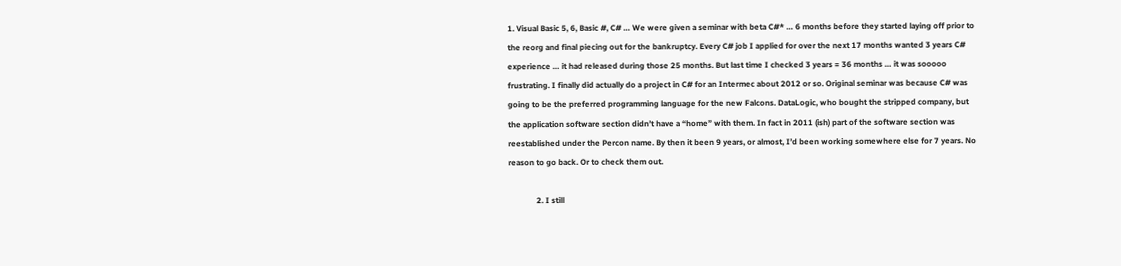1. Visual Basic 5, 6, Basic #, C# … We were given a seminar with beta C#* … 6 months before they started laying off prior to the reorg and final piecing out for the bankruptcy. Every C# job I applied for over the next 17 months wanted 3 years C# experience … it had released during those 25 months. But last time I checked 3 years = 36 months … it was sooooo frustrating. I finally did actually do a project in C# for an Intermec about 2012 or so. Original seminar was because C# was going to be the preferred programming language for the new Falcons. DataLogic, who bought the stripped company, but the application software section didn’t have a “home” with them. In fact in 2011 (ish) part of the software section was reestablished under the Percon name. By then it been 9 years, or almost, I’d been working somewhere else for 7 years. No reason to go back. Or to check them out.

              2. I still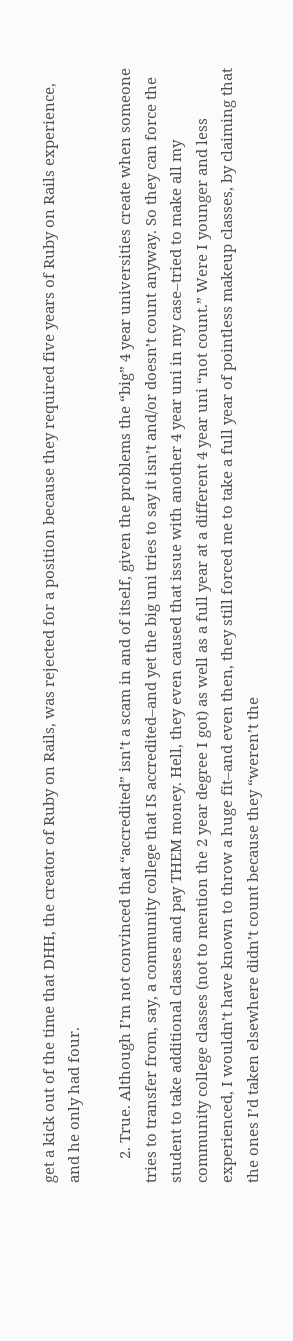get a kick out of the time that DHH, the creator of Ruby on Rails, was rejected for a position because they required five years of Ruby on Rails experience, and he only had four.

      2. True. Although I’m not convinced that “accredited” isn’t a scam in and of itself, given the problems the “big” 4 year universities create when someone tries to transfer from, say, a community college that IS accredited–and yet the big uni tries to say it isn’t and/or doesn’t count anyway. So they can force the student to take additional classes and pay THEM money. Hell, they even caused that issue with another 4 year uni in my case–tried to make all my community college classes (not to mention the 2 year degree I got) as well as a full year at a different 4 year uni “not count.” Were I younger and less experienced, I wouldn’t have known to throw a huge fit–and even then, they still forced me to take a full year of pointless makeup classes, by claiming that the ones I’d taken elsewhere didn’t count because they “weren’t the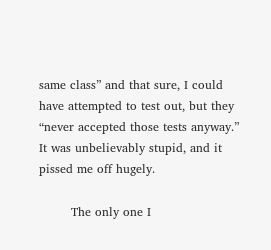same class” and that sure, I could have attempted to test out, but they “never accepted those tests anyway.” It was unbelievably stupid, and it pissed me off hugely.

        The only one I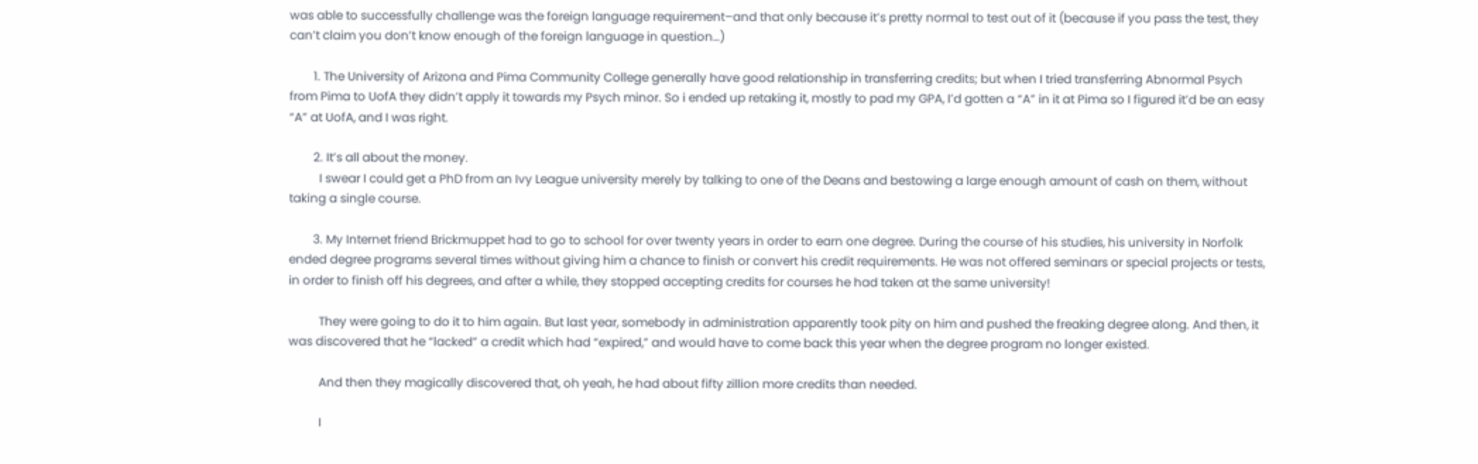was able to successfully challenge was the foreign language requirement–and that only because it’s pretty normal to test out of it (because if you pass the test, they can’t claim you don’t know enough of the foreign language in question…)

        1. The University of Arizona and Pima Community College generally have good relationship in transferring credits; but when I tried transferring Abnormal Psych from Pima to UofA they didn’t apply it towards my Psych minor. So i ended up retaking it, mostly to pad my GPA, I’d gotten a “A” in it at Pima so I figured it’d be an easy “A” at UofA, and I was right.

        2. It’s all about the money.
          I swear I could get a PhD from an Ivy League university merely by talking to one of the Deans and bestowing a large enough amount of cash on them, without taking a single course.

        3. My Internet friend Brickmuppet had to go to school for over twenty years in order to earn one degree. During the course of his studies, his university in Norfolk ended degree programs several times without giving him a chance to finish or convert his credit requirements. He was not offered seminars or special projects or tests, in order to finish off his degrees, and after a while, they stopped accepting credits for courses he had taken at the same university!

          They were going to do it to him again. But last year, somebody in administration apparently took pity on him and pushed the freaking degree along. And then, it was discovered that he “lacked” a credit which had “expired,” and would have to come back this year when the degree program no longer existed.

          And then they magically discovered that, oh yeah, he had about fifty zillion more credits than needed.

          I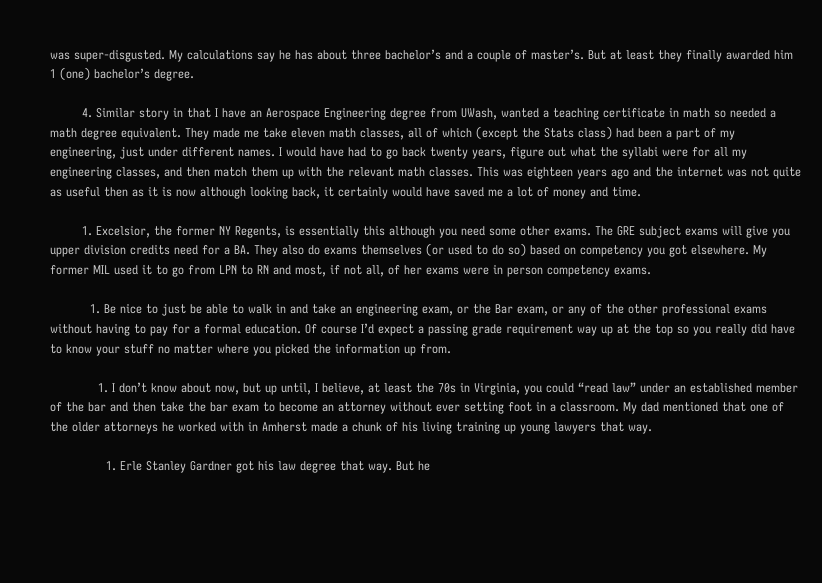was super-disgusted. My calculations say he has about three bachelor’s and a couple of master’s. But at least they finally awarded him 1 (one) bachelor’s degree.

        4. Similar story in that I have an Aerospace Engineering degree from UWash, wanted a teaching certificate in math so needed a math degree equivalent. They made me take eleven math classes, all of which (except the Stats class) had been a part of my engineering, just under different names. I would have had to go back twenty years, figure out what the syllabi were for all my engineering classes, and then match them up with the relevant math classes. This was eighteen years ago and the internet was not quite as useful then as it is now although looking back, it certainly would have saved me a lot of money and time.

        1. Excelsior, the former NY Regents, is essentially this although you need some other exams. The GRE subject exams will give you upper division credits need for a BA. They also do exams themselves (or used to do so) based on competency you got elsewhere. My former MIL used it to go from LPN to RN and most, if not all, of her exams were in person competency exams.

          1. Be nice to just be able to walk in and take an engineering exam, or the Bar exam, or any of the other professional exams without having to pay for a formal education. Of course I’d expect a passing grade requirement way up at the top so you really did have to know your stuff no matter where you picked the information up from.

            1. I don’t know about now, but up until, I believe, at least the 70s in Virginia, you could “read law” under an established member of the bar and then take the bar exam to become an attorney without ever setting foot in a classroom. My dad mentioned that one of the older attorneys he worked with in Amherst made a chunk of his living training up young lawyers that way.

              1. Erle Stanley Gardner got his law degree that way. But he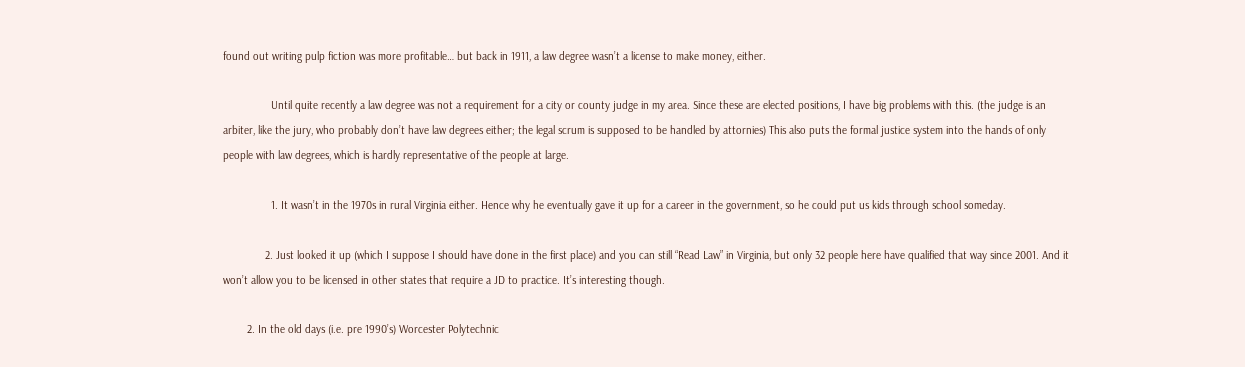found out writing pulp fiction was more profitable… but back in 1911, a law degree wasn’t a license to make money, either.

                Until quite recently a law degree was not a requirement for a city or county judge in my area. Since these are elected positions, I have big problems with this. (the judge is an arbiter, like the jury, who probably don’t have law degrees either; the legal scrum is supposed to be handled by attornies) This also puts the formal justice system into the hands of only people with law degrees, which is hardly representative of the people at large.

                1. It wasn’t in the 1970s in rural Virginia either. Hence why he eventually gave it up for a career in the government, so he could put us kids through school someday.

              2. Just looked it up (which I suppose I should have done in the first place) and you can still “Read Law” in Virginia, but only 32 people here have qualified that way since 2001. And it won’t allow you to be licensed in other states that require a JD to practice. It’s interesting though.

        2. In the old days (i.e. pre 1990’s) Worcester Polytechnic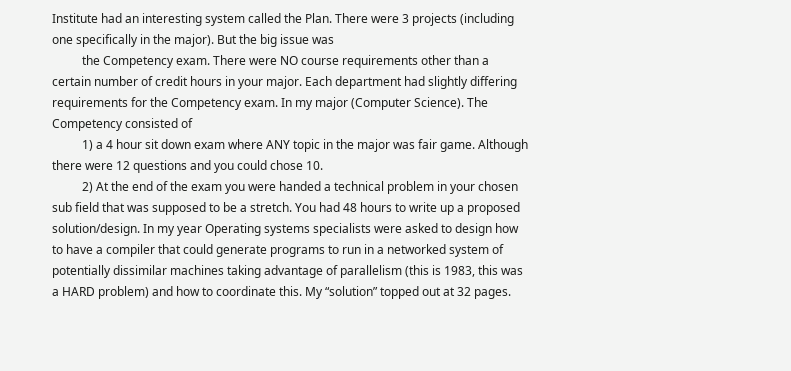Institute had an interesting system called the Plan. There were 3 projects (including one specifically in the major). But the big issue was
          the Competency exam. There were NO course requirements other than a certain number of credit hours in your major. Each department had slightly differing requirements for the Competency exam. In my major (Computer Science). The Competency consisted of
          1) a 4 hour sit down exam where ANY topic in the major was fair game. Although there were 12 questions and you could chose 10.
          2) At the end of the exam you were handed a technical problem in your chosen sub field that was supposed to be a stretch. You had 48 hours to write up a proposed solution/design. In my year Operating systems specialists were asked to design how to have a compiler that could generate programs to run in a networked system of potentially dissimilar machines taking advantage of parallelism (this is 1983, this was a HARD problem) and how to coordinate this. My “solution” topped out at 32 pages.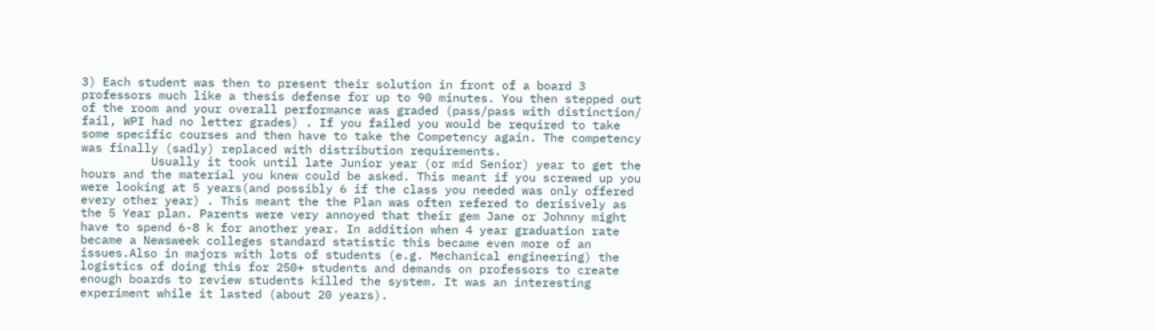3) Each student was then to present their solution in front of a board 3 professors much like a thesis defense for up to 90 minutes. You then stepped out of the room and your overall performance was graded (pass/pass with distinction/ fail, WPI had no letter grades) . If you failed you would be required to take some specific courses and then have to take the Competency again. The competency was finally (sadly) replaced with distribution requirements.
          Usually it took until late Junior year (or mid Senior) year to get the hours and the material you knew could be asked. This meant if you screwed up you were looking at 5 years(and possibly 6 if the class you needed was only offered every other year) . This meant the the Plan was often refered to derisively as the 5 Year plan. Parents were very annoyed that their gem Jane or Johnny might have to spend 6-8 k for another year. In addition when 4 year graduation rate became a Newsweek colleges standard statistic this became even more of an issues.Also in majors with lots of students (e.g. Mechanical engineering) the logistics of doing this for 250+ students and demands on professors to create enough boards to review students killed the system. It was an interesting experiment while it lasted (about 20 years).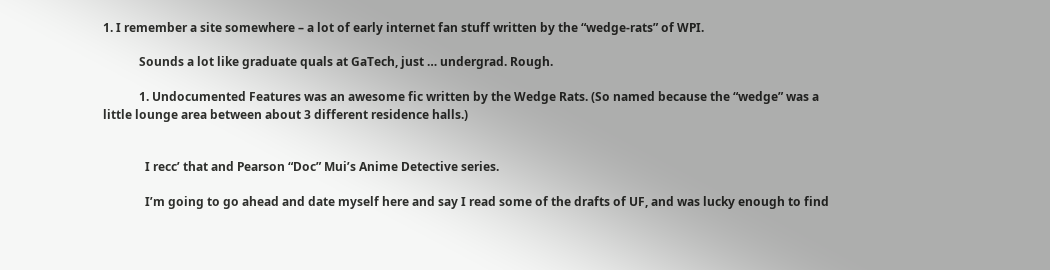1. I remember a site somewhere – a lot of early internet fan stuff written by the “wedge-rats” of WPI.

            Sounds a lot like graduate quals at GaTech, just … undergrad. Rough.

            1. Undocumented Features was an awesome fic written by the Wedge Rats. (So named because the “wedge” was a little lounge area between about 3 different residence halls.)


              I recc’ that and Pearson “Doc” Mui’s Anime Detective series.

              I’m going to go ahead and date myself here and say I read some of the drafts of UF, and was lucky enough to find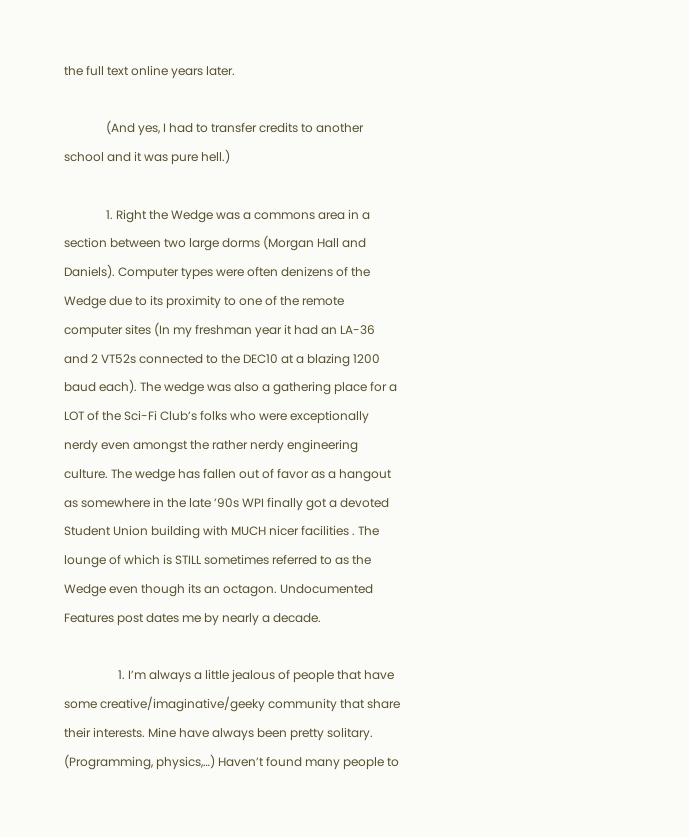the full text online years later.

              (And yes, I had to transfer credits to another school and it was pure hell.)

              1. Right the Wedge was a commons area in a section between two large dorms (Morgan Hall and Daniels). Computer types were often denizens of the Wedge due to its proximity to one of the remote computer sites (In my freshman year it had an LA-36 and 2 VT52s connected to the DEC10 at a blazing 1200 baud each). The wedge was also a gathering place for a LOT of the Sci-Fi Club’s folks who were exceptionally nerdy even amongst the rather nerdy engineering culture. The wedge has fallen out of favor as a hangout as somewhere in the late ’90s WPI finally got a devoted Student Union building with MUCH nicer facilities . The lounge of which is STILL sometimes referred to as the Wedge even though its an octagon. Undocumented Features post dates me by nearly a decade.

                  1. I’m always a little jealous of people that have some creative/imaginative/geeky community that share their interests. Mine have always been pretty solitary. (Programming, physics,…) Haven’t found many people to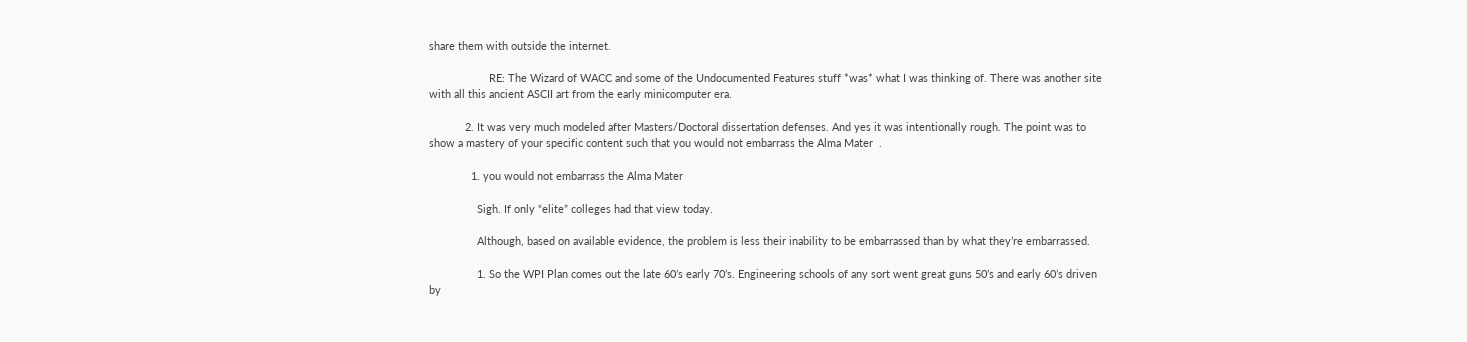share them with outside the internet.

                    RE: The Wizard of WACC and some of the Undocumented Features stuff *was* what I was thinking of. There was another site with all this ancient ASCII art from the early minicomputer era.

            2. It was very much modeled after Masters/Doctoral dissertation defenses. And yes it was intentionally rough. The point was to show a mastery of your specific content such that you would not embarrass the Alma Mater  .

              1. you would not embarrass the Alma Mater

                Sigh. If only “elite” colleges had that view today.

                Although, based on available evidence, the problem is less their inability to be embarrassed than by what they’re embarrassed.

                1. So the WPI Plan comes out the late 60’s early 70’s. Engineering schools of any sort went great guns 50’s and early 60’s driven by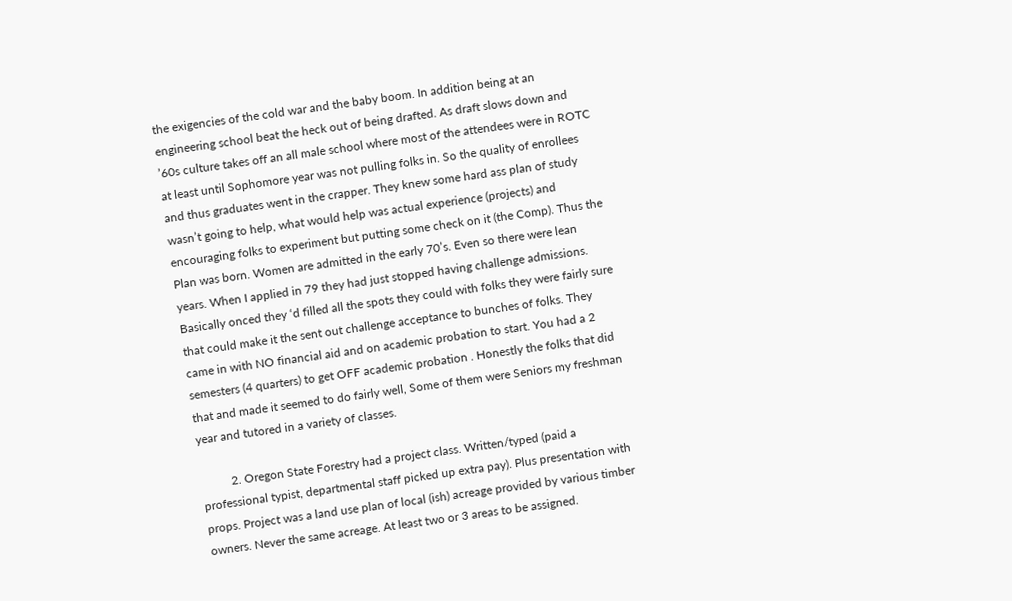the exigencies of the cold war and the baby boom. In addition being at an engineering school beat the heck out of being drafted. As draft slows down and ’60s culture takes off an all male school where most of the attendees were in ROTC at least until Sophomore year was not pulling folks in. So the quality of enrollees and thus graduates went in the crapper. They knew some hard ass plan of study wasn’t going to help, what would help was actual experience (projects) and encouraging folks to experiment but putting some check on it (the Comp). Thus the Plan was born. Women are admitted in the early 70’s. Even so there were lean years. When I applied in 79 they had just stopped having challenge admissions. Basically onced they ‘d filled all the spots they could with folks they were fairly sure that could make it the sent out challenge acceptance to bunches of folks. They came in with NO financial aid and on academic probation to start. You had a 2 semesters (4 quarters) to get OFF academic probation . Honestly the folks that did that and made it seemed to do fairly well, Some of them were Seniors my freshman year and tutored in a variety of classes.

          2. Oregon State Forestry had a project class. Written/typed (paid a professional typist, departmental staff picked up extra pay). Plus presentation with props. Project was a land use plan of local (ish) acreage provided by various timber owners. Never the same acreage. At least two or 3 areas to be assigned.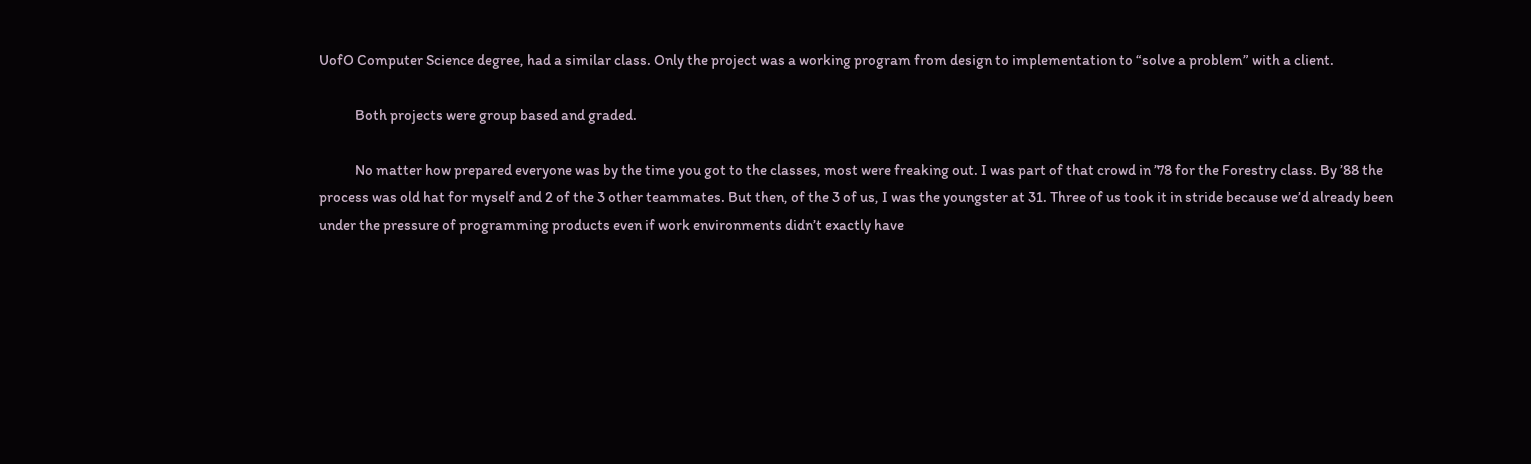UofO Computer Science degree, had a similar class. Only the project was a working program from design to implementation to “solve a problem” with a client.

            Both projects were group based and graded.

            No matter how prepared everyone was by the time you got to the classes, most were freaking out. I was part of that crowd in ’78 for the Forestry class. By ’88 the process was old hat for myself and 2 of the 3 other teammates. But then, of the 3 of us, I was the youngster at 31. Three of us took it in stride because we’d already been under the pressure of programming products even if work environments didn’t exactly have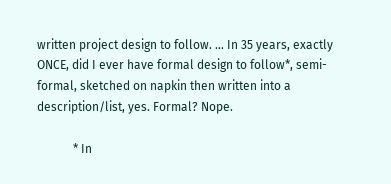written project design to follow. … In 35 years, exactly ONCE, did I ever have formal design to follow*, semi-formal, sketched on napkin then written into a description/list, yes. Formal? Nope.

            * In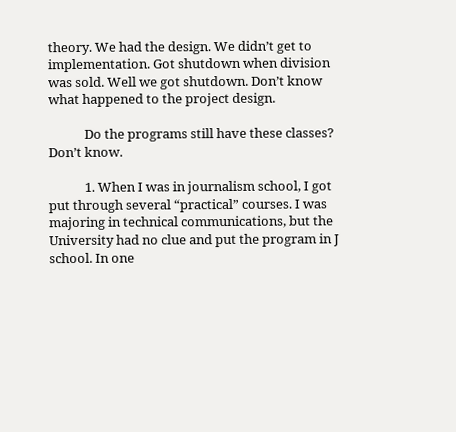theory. We had the design. We didn’t get to implementation. Got shutdown when division was sold. Well we got shutdown. Don’t know what happened to the project design.

            Do the programs still have these classes? Don’t know.

            1. When I was in journalism school, I got put through several “practical” courses. I was majoring in technical communications, but the University had no clue and put the program in J school. In one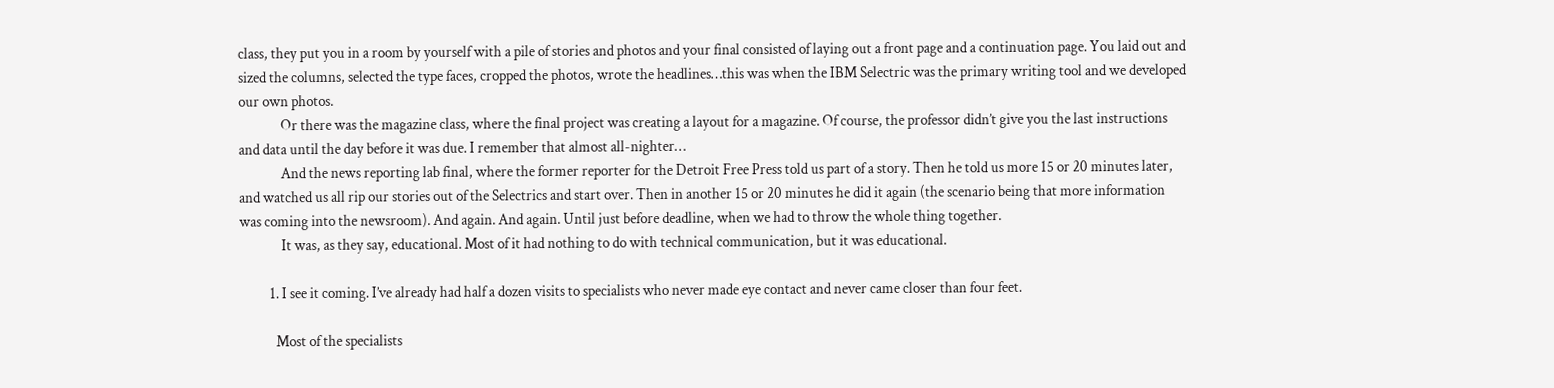class, they put you in a room by yourself with a pile of stories and photos and your final consisted of laying out a front page and a continuation page. You laid out and sized the columns, selected the type faces, cropped the photos, wrote the headlines…this was when the IBM Selectric was the primary writing tool and we developed our own photos.
              Or there was the magazine class, where the final project was creating a layout for a magazine. Of course, the professor didn’t give you the last instructions and data until the day before it was due. I remember that almost all-nighter…
              And the news reporting lab final, where the former reporter for the Detroit Free Press told us part of a story. Then he told us more 15 or 20 minutes later, and watched us all rip our stories out of the Selectrics and start over. Then in another 15 or 20 minutes he did it again (the scenario being that more information was coming into the newsroom). And again. And again. Until just before deadline, when we had to throw the whole thing together.
              It was, as they say, educational. Most of it had nothing to do with technical communication, but it was educational.

          1. I see it coming. I’ve already had half a dozen visits to specialists who never made eye contact and never came closer than four feet.

            Most of the specialists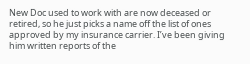New Doc used to work with are now deceased or retired, so he just picks a name off the list of ones approved by my insurance carrier. I’ve been giving him written reports of the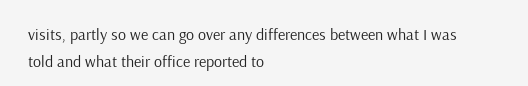visits, partly so we can go over any differences between what I was told and what their office reported to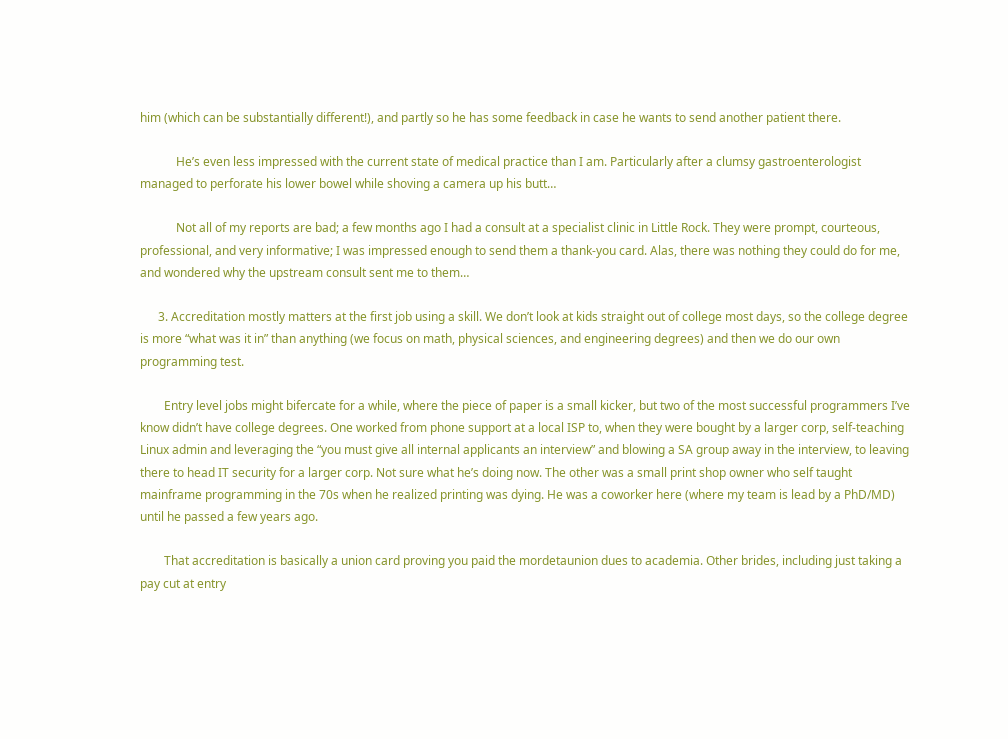him (which can be substantially different!), and partly so he has some feedback in case he wants to send another patient there.

            He’s even less impressed with the current state of medical practice than I am. Particularly after a clumsy gastroenterologist managed to perforate his lower bowel while shoving a camera up his butt…

            Not all of my reports are bad; a few months ago I had a consult at a specialist clinic in Little Rock. They were prompt, courteous, professional, and very informative; I was impressed enough to send them a thank-you card. Alas, there was nothing they could do for me, and wondered why the upstream consult sent me to them…

      3. Accreditation mostly matters at the first job using a skill. We don’t look at kids straight out of college most days, so the college degree is more “what was it in” than anything (we focus on math, physical sciences, and engineering degrees) and then we do our own programming test.

        Entry level jobs might bifercate for a while, where the piece of paper is a small kicker, but two of the most successful programmers I’ve know didn’t have college degrees. One worked from phone support at a local ISP to, when they were bought by a larger corp, self-teaching Linux admin and leveraging the “you must give all internal applicants an interview” and blowing a SA group away in the interview, to leaving there to head IT security for a larger corp. Not sure what he’s doing now. The other was a small print shop owner who self taught mainframe programming in the 70s when he realized printing was dying. He was a coworker here (where my team is lead by a PhD/MD) until he passed a few years ago.

        That accreditation is basically a union card proving you paid the mordetaunion dues to academia. Other brides, including just taking a pay cut at entry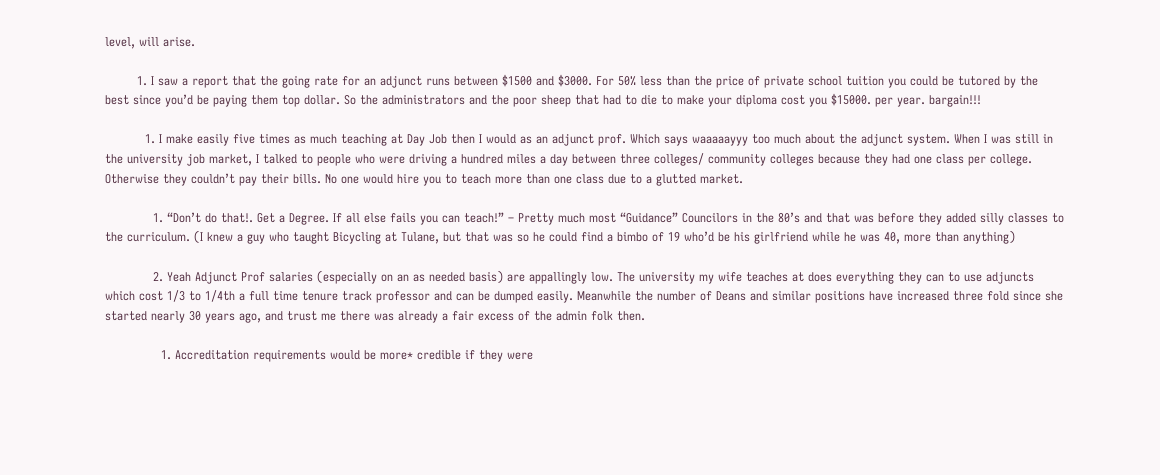level, will arise.

        1. I saw a report that the going rate for an adjunct runs between $1500 and $3000. For 50% less than the price of private school tuition you could be tutored by the best since you’d be paying them top dollar. So the administrators and the poor sheep that had to die to make your diploma cost you $15000. per year. bargain!!!

          1. I make easily five times as much teaching at Day Job then I would as an adjunct prof. Which says waaaaayyy too much about the adjunct system. When I was still in the university job market, I talked to people who were driving a hundred miles a day between three colleges/ community colleges because they had one class per college. Otherwise they couldn’t pay their bills. No one would hire you to teach more than one class due to a glutted market.

            1. “Don’t do that!. Get a Degree. If all else fails you can teach!” – Pretty much most “Guidance” Councilors in the 80’s and that was before they added silly classes to the curriculum. (I knew a guy who taught Bicycling at Tulane, but that was so he could find a bimbo of 19 who’d be his girlfriend while he was 40, more than anything)

            2. Yeah Adjunct Prof salaries (especially on an as needed basis) are appallingly low. The university my wife teaches at does everything they can to use adjuncts which cost 1/3 to 1/4th a full time tenure track professor and can be dumped easily. Meanwhile the number of Deans and similar positions have increased three fold since she started nearly 30 years ago, and trust me there was already a fair excess of the admin folk then.

              1. Accreditation requirements would be more* credible if they were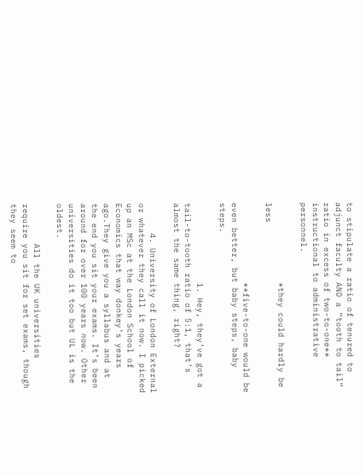to stipulate a ratio of tenured to adjunct faculty AND a “tooth to tail” ratio in excess of two-to-one** instructional to administrative personnel.

                *they could hardly be less

                **five-to-one would be even better, but baby steps, baby steps.

                1. Hey, they’ve got a tail-to-tooth ratio of 5:1, that’s almost the same thing, right?

      4. University of London External or whatever they call it now. I picked up an MSc at the London School of Economics that way donkey’s years ago.They give you a syllabus and at the end you sit your exams. It’s been around for over 100 years now. Other universities do it too but UL is the oldest.

        All the UK universities require you sit for set exams, though they seem to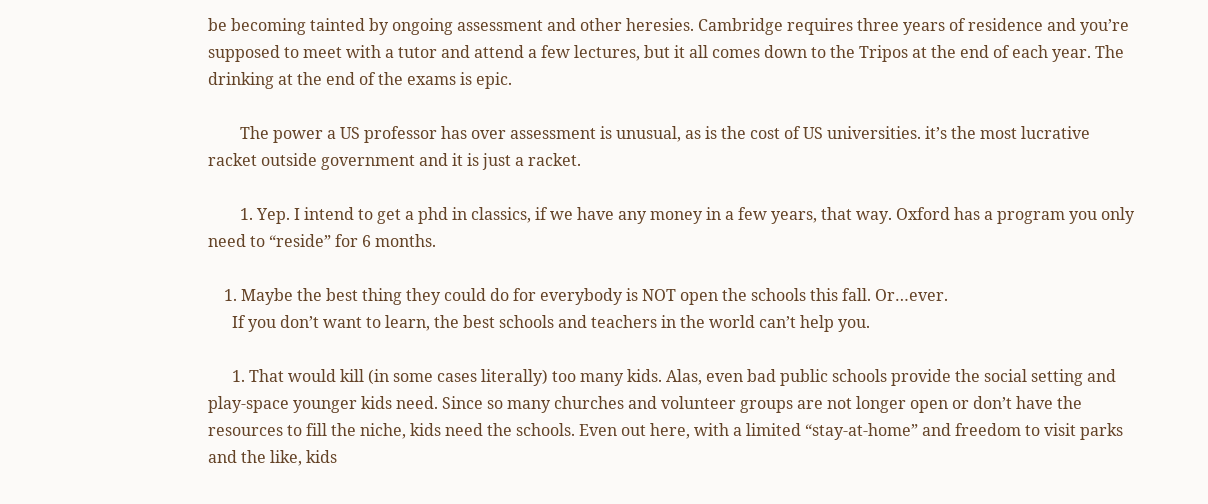be becoming tainted by ongoing assessment and other heresies. Cambridge requires three years of residence and you’re supposed to meet with a tutor and attend a few lectures, but it all comes down to the Tripos at the end of each year. The drinking at the end of the exams is epic.

        The power a US professor has over assessment is unusual, as is the cost of US universities. it’s the most lucrative racket outside government and it is just a racket.

        1. Yep. I intend to get a phd in classics, if we have any money in a few years, that way. Oxford has a program you only need to “reside” for 6 months.

    1. Maybe the best thing they could do for everybody is NOT open the schools this fall. Or…ever.
      If you don’t want to learn, the best schools and teachers in the world can’t help you.

      1. That would kill (in some cases literally) too many kids. Alas, even bad public schools provide the social setting and play-space younger kids need. Since so many churches and volunteer groups are not longer open or don’t have the resources to fill the niche, kids need the schools. Even out here, with a limited “stay-at-home” and freedom to visit parks and the like, kids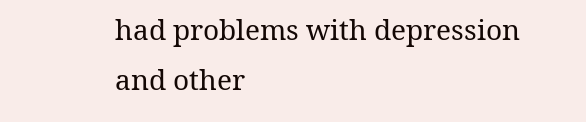had problems with depression and other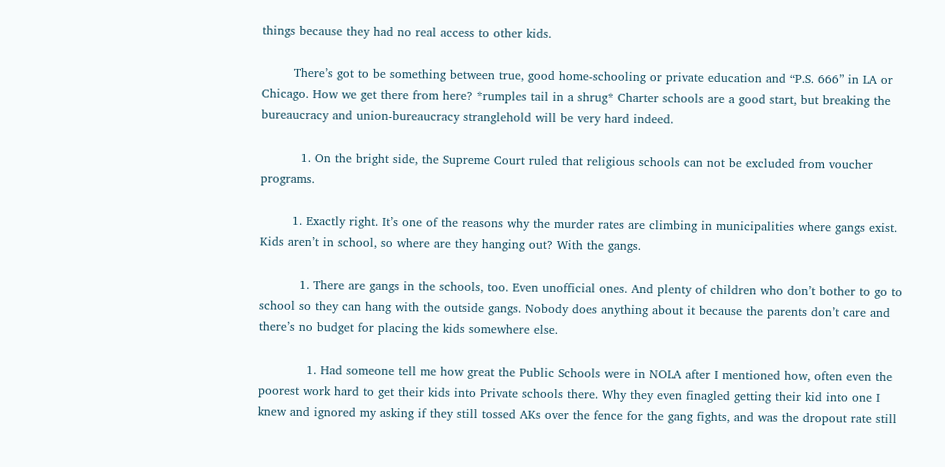things because they had no real access to other kids.

        There’s got to be something between true, good home-schooling or private education and “P.S. 666” in LA or Chicago. How we get there from here? *rumples tail in a shrug* Charter schools are a good start, but breaking the bureaucracy and union-bureaucracy stranglehold will be very hard indeed.

          1. On the bright side, the Supreme Court ruled that religious schools can not be excluded from voucher programs.

        1. Exactly right. It’s one of the reasons why the murder rates are climbing in municipalities where gangs exist. Kids aren’t in school, so where are they hanging out? With the gangs.

          1. There are gangs in the schools, too. Even unofficial ones. And plenty of children who don’t bother to go to school so they can hang with the outside gangs. Nobody does anything about it because the parents don’t care and there’s no budget for placing the kids somewhere else.

            1. Had someone tell me how great the Public Schools were in NOLA after I mentioned how, often even the poorest work hard to get their kids into Private schools there. Why they even finagled getting their kid into one I knew and ignored my asking if they still tossed AKs over the fence for the gang fights, and was the dropout rate still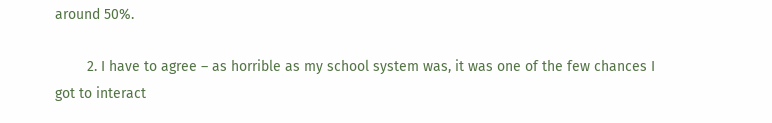around 50%.

        2. I have to agree – as horrible as my school system was, it was one of the few chances I got to interact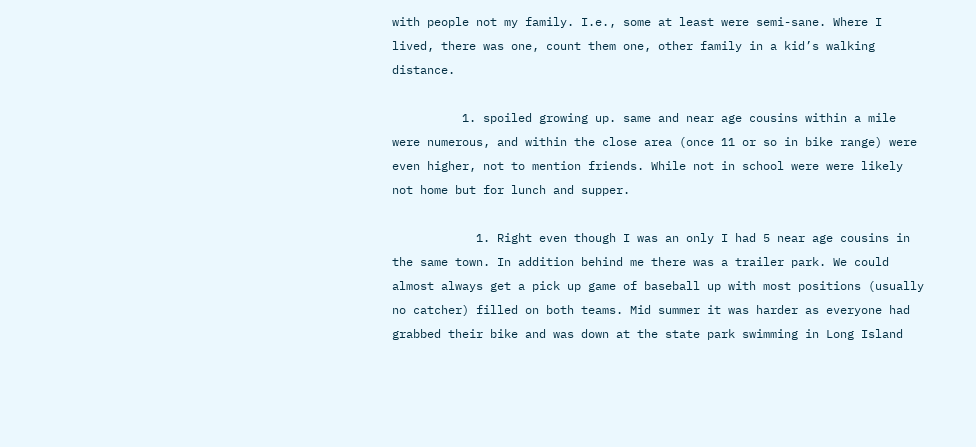with people not my family. I.e., some at least were semi-sane. Where I lived, there was one, count them one, other family in a kid’s walking distance.

          1. spoiled growing up. same and near age cousins within a mile were numerous, and within the close area (once 11 or so in bike range) were even higher, not to mention friends. While not in school were were likely not home but for lunch and supper.

            1. Right even though I was an only I had 5 near age cousins in the same town. In addition behind me there was a trailer park. We could almost always get a pick up game of baseball up with most positions (usually no catcher) filled on both teams. Mid summer it was harder as everyone had grabbed their bike and was down at the state park swimming in Long Island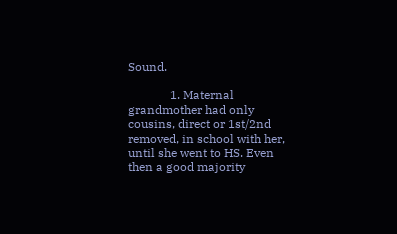Sound.

              1. Maternal grandmother had only cousins, direct or 1st/2nd removed, in school with her, until she went to HS. Even then a good majority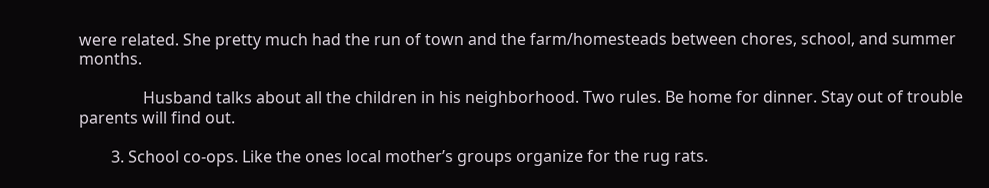were related. She pretty much had the run of town and the farm/homesteads between chores, school, and summer months.

                Husband talks about all the children in his neighborhood. Two rules. Be home for dinner. Stay out of trouble parents will find out.

        3. School co-ops. Like the ones local mother’s groups organize for the rug rats.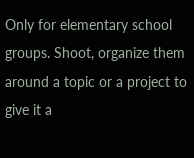Only for elementary school groups. Shoot, organize them around a topic or a project to give it a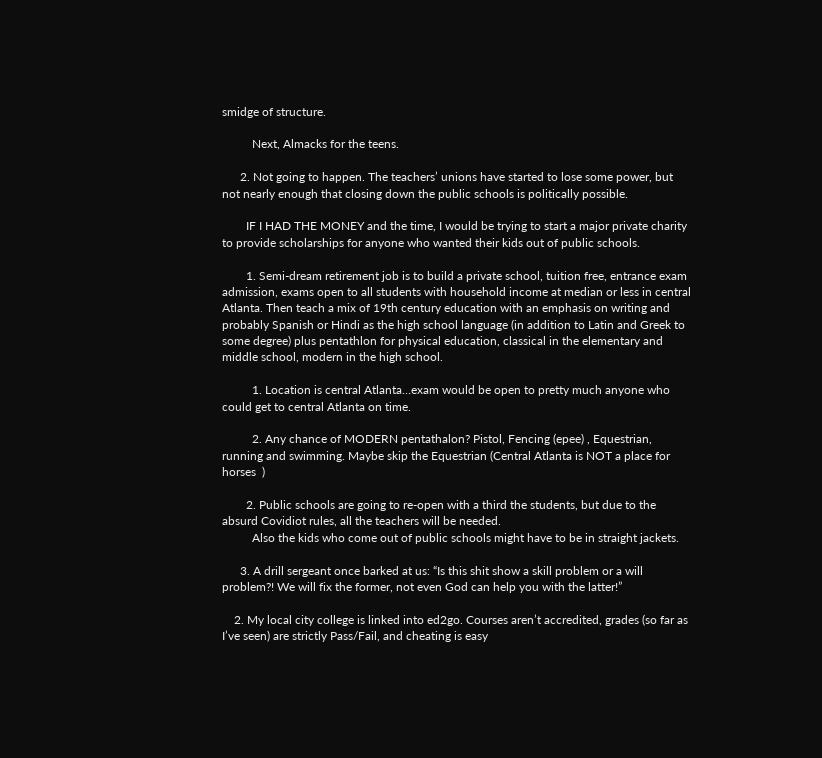smidge of structure.

          Next, Almacks for the teens.

      2. Not going to happen. The teachers’ unions have started to lose some power, but not nearly enough that closing down the public schools is politically possible.

        IF I HAD THE MONEY and the time, I would be trying to start a major private charity to provide scholarships for anyone who wanted their kids out of public schools.

        1. Semi-dream retirement job is to build a private school, tuition free, entrance exam admission, exams open to all students with household income at median or less in central Atlanta. Then teach a mix of 19th century education with an emphasis on writing and probably Spanish or Hindi as the high school language (in addition to Latin and Greek to some degree) plus pentathlon for physical education, classical in the elementary and middle school, modern in the high school.

          1. Location is central Atlanta…exam would be open to pretty much anyone who could get to central Atlanta on time.

          2. Any chance of MODERN pentathalon? Pistol, Fencing (epee) , Equestrian, running and swimming. Maybe skip the Equestrian (Central Atlanta is NOT a place for horses  )

        2. Public schools are going to re-open with a third the students, but due to the absurd Covidiot rules, all the teachers will be needed.
          Also the kids who come out of public schools might have to be in straight jackets.

      3. A drill sergeant once barked at us: “Is this shit show a skill problem or a will problem?! We will fix the former, not even God can help you with the latter!”

    2. My local city college is linked into ed2go. Courses aren’t accredited, grades (so far as I’ve seen) are strictly Pass/Fail, and cheating is easy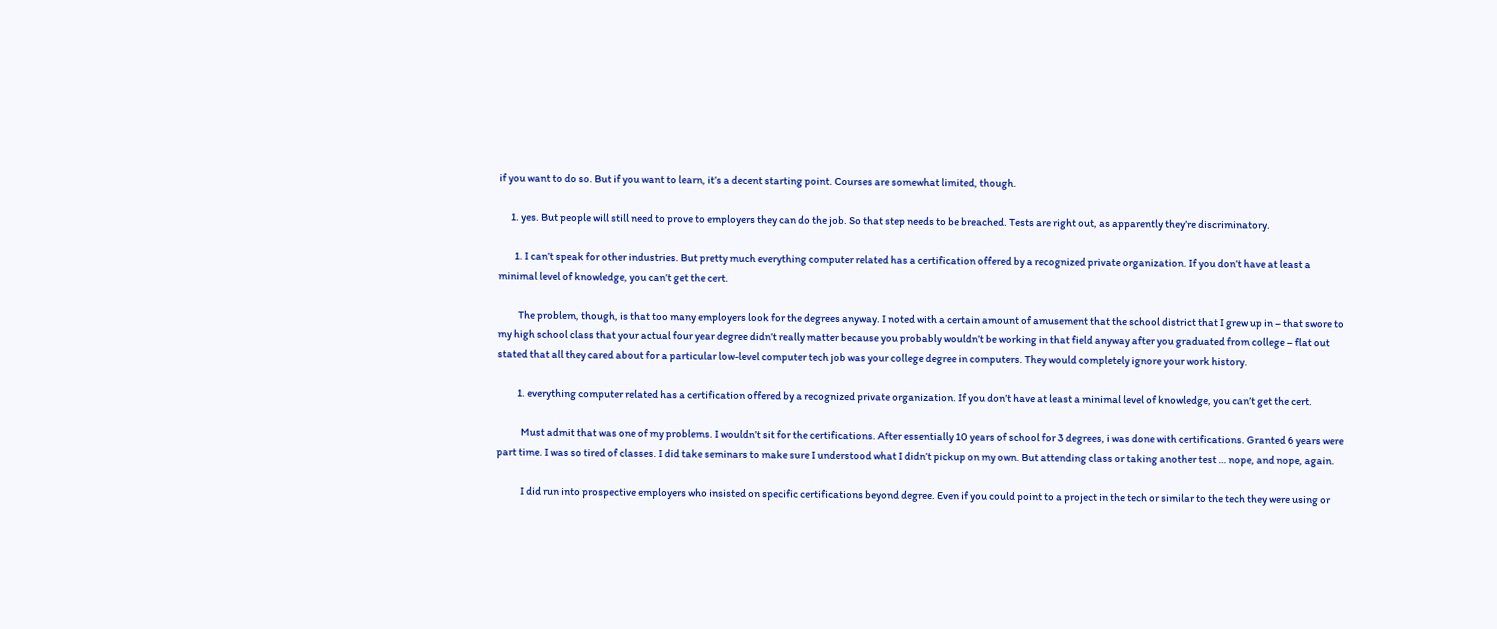if you want to do so. But if you want to learn, it’s a decent starting point. Courses are somewhat limited, though.

      1. yes. But people will still need to prove to employers they can do the job. So that step needs to be breached. Tests are right out, as apparently they’re discriminatory.

        1. I can’t speak for other industries. But pretty much everything computer related has a certification offered by a recognized private organization. If you don’t have at least a minimal level of knowledge, you can’t get the cert.

          The problem, though, is that too many employers look for the degrees anyway. I noted with a certain amount of amusement that the school district that I grew up in – that swore to my high school class that your actual four year degree didn’t really matter because you probably wouldn’t be working in that field anyway after you graduated from college – flat out stated that all they cared about for a particular low-level computer tech job was your college degree in computers. They would completely ignore your work history.

          1. everything computer related has a certification offered by a recognized private organization. If you don’t have at least a minimal level of knowledge, you can’t get the cert.

            Must admit that was one of my problems. I wouldn’t sit for the certifications. After essentially 10 years of school for 3 degrees, i was done with certifications. Granted 6 years were part time. I was so tired of classes. I did take seminars to make sure I understood what I didn’t pickup on my own. But attending class or taking another test … nope, and nope, again.

            I did run into prospective employers who insisted on specific certifications beyond degree. Even if you could point to a project in the tech or similar to the tech they were using or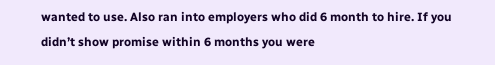wanted to use. Also ran into employers who did 6 month to hire. If you didn’t show promise within 6 months you were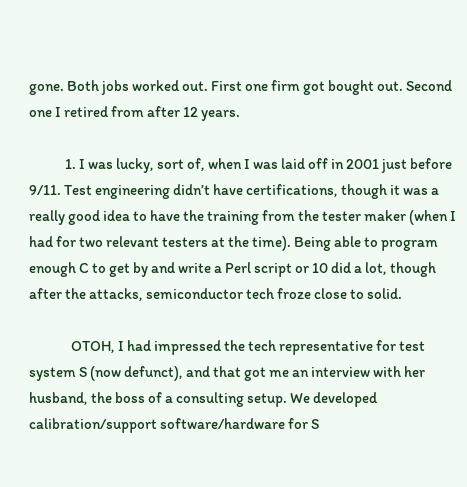gone. Both jobs worked out. First one firm got bought out. Second one I retired from after 12 years.

            1. I was lucky, sort of, when I was laid off in 2001 just before 9/11. Test engineering didn’t have certifications, though it was a really good idea to have the training from the tester maker (when I had for two relevant testers at the time). Being able to program enough C to get by and write a Perl script or 10 did a lot, though after the attacks, semiconductor tech froze close to solid.

              OTOH, I had impressed the tech representative for test system S (now defunct), and that got me an interview with her husband, the boss of a consulting setup. We developed calibration/support software/hardware for S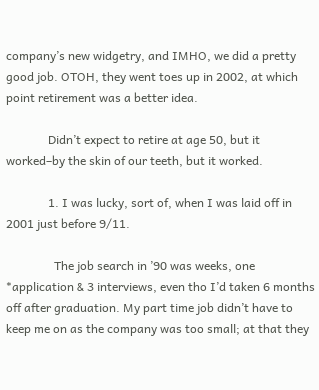company’s new widgetry, and IMHO, we did a pretty good job. OTOH, they went toes up in 2002, at which point retirement was a better idea.

              Didn’t expect to retire at age 50, but it worked–by the skin of our teeth, but it worked.

              1. I was lucky, sort of, when I was laid off in 2001 just before 9/11.

                The job search in ’90 was weeks, one *application & 3 interviews, even tho I’d taken 6 months off after graduation. My part time job didn’t have to keep me on as the company was too small; at that they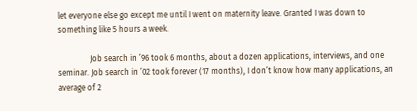let everyone else go except me until I went on maternity leave. Granted I was down to something like 5 hours a week.

                Job search in ’96 took 6 months, about a dozen applications, interviews, and one seminar. Job search in ’02 took forever (17 months), I don’t know how many applications, an average of 2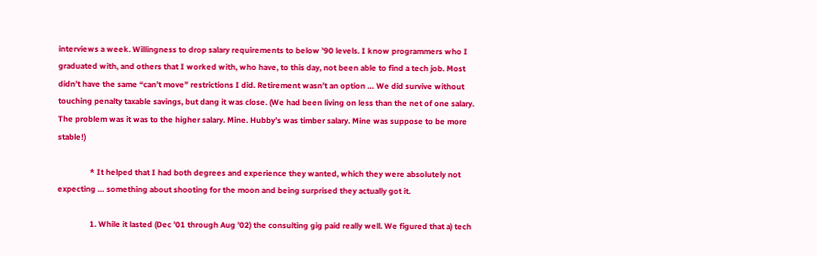interviews a week. Willingness to drop salary requirements to below ’90 levels. I know programmers who I graduated with, and others that I worked with, who have, to this day, not been able to find a tech job. Most didn’t have the same “can’t move” restrictions I did. Retirement wasn’t an option … We did survive without touching penalty taxable savings, but dang it was close. (We had been living on less than the net of one salary. The problem was it was to the higher salary. Mine. Hubby’s was timber salary. Mine was suppose to be more stable!)

                * It helped that I had both degrees and experience they wanted, which they were absolutely not expecting … something about shooting for the moon and being surprised they actually got it.

                1. While it lasted (Dec ’01 through Aug ’02) the consulting gig paid really well. We figured that a) tech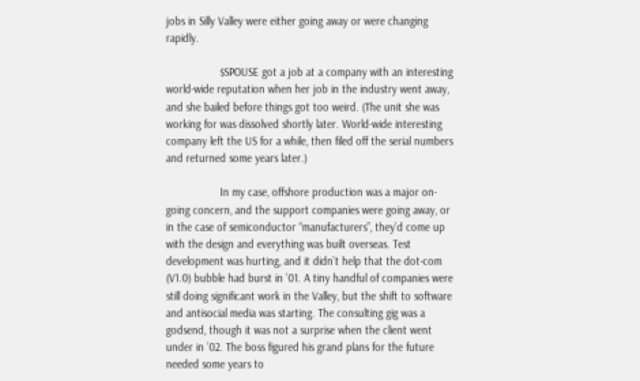jobs in Silly Valley were either going away or were changing rapidly.

                  $SPOUSE got a job at a company with an interesting world-wide reputation when her job in the industry went away, and she bailed before things got too weird. (The unit she was working for was dissolved shortly later. World-wide interesting company left the US for a while, then filed off the serial numbers and returned some years later.)

                  In my case, offshore production was a major on-going concern, and the support companies were going away, or in the case of semiconductor “manufacturers”, they’d come up with the design and everything was built overseas. Test development was hurting, and it didn’t help that the dot-com (V1.0) bubble had burst in ’01. A tiny handful of companies were still doing significant work in the Valley, but the shift to software and antisocial media was starting. The consulting gig was a godsend, though it was not a surprise when the client went under in ’02. The boss figured his grand plans for the future needed some years to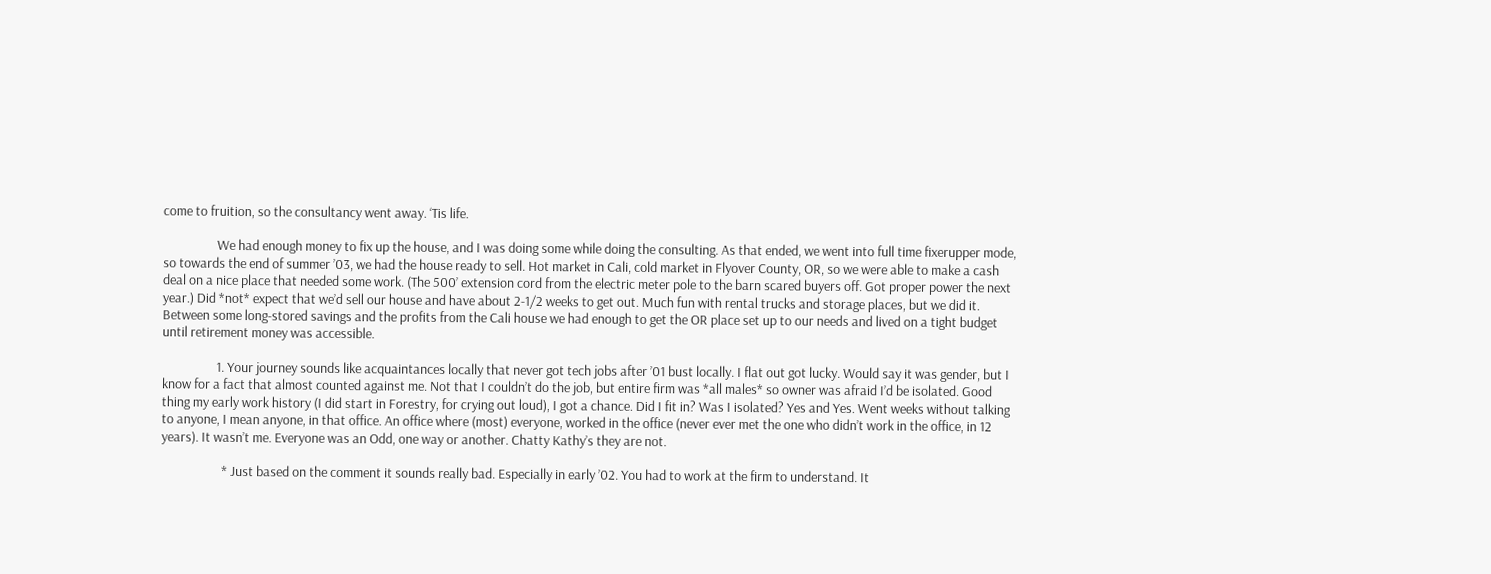come to fruition, so the consultancy went away. ‘Tis life.

                  We had enough money to fix up the house, and I was doing some while doing the consulting. As that ended, we went into full time fixerupper mode, so towards the end of summer ’03, we had the house ready to sell. Hot market in Cali, cold market in Flyover County, OR, so we were able to make a cash deal on a nice place that needed some work. (The 500’ extension cord from the electric meter pole to the barn scared buyers off. Got proper power the next year.) Did *not* expect that we’d sell our house and have about 2-1/2 weeks to get out. Much fun with rental trucks and storage places, but we did it. Between some long-stored savings and the profits from the Cali house we had enough to get the OR place set up to our needs and lived on a tight budget until retirement money was accessible.

                  1. Your journey sounds like acquaintances locally that never got tech jobs after ’01 bust locally. I flat out got lucky. Would say it was gender, but I know for a fact that almost counted against me. Not that I couldn’t do the job, but entire firm was *all males* so owner was afraid I’d be isolated. Good thing my early work history (I did start in Forestry, for crying out loud), I got a chance. Did I fit in? Was I isolated? Yes and Yes. Went weeks without talking to anyone, I mean anyone, in that office. An office where (most) everyone, worked in the office (never ever met the one who didn’t work in the office, in 12 years). It wasn’t me. Everyone was an Odd, one way or another. Chatty Kathy’s they are not.

                    * Just based on the comment it sounds really bad. Especially in early ’02. You had to work at the firm to understand. It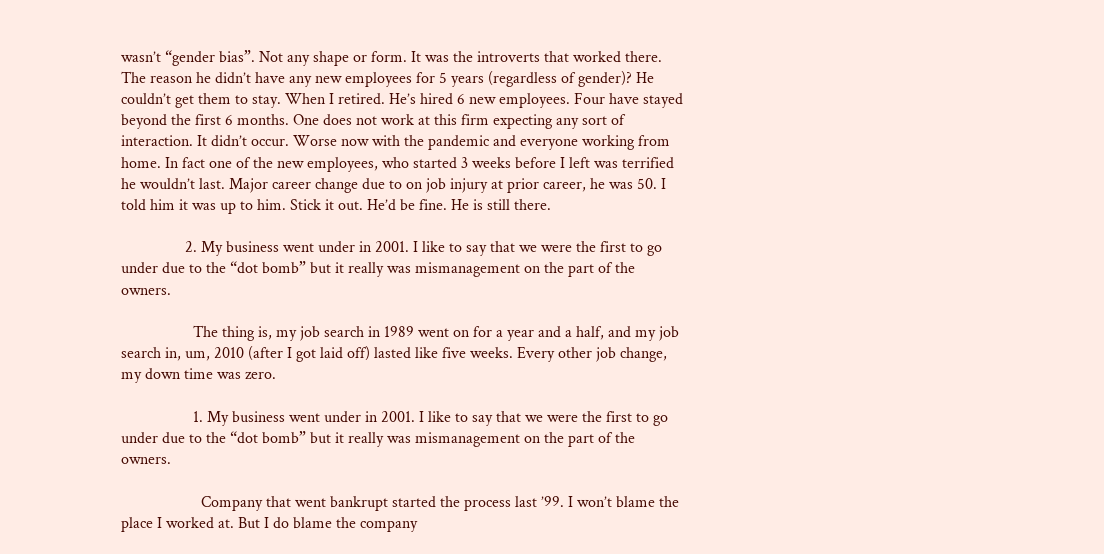wasn’t “gender bias”. Not any shape or form. It was the introverts that worked there. The reason he didn’t have any new employees for 5 years (regardless of gender)? He couldn’t get them to stay. When I retired. He’s hired 6 new employees. Four have stayed beyond the first 6 months. One does not work at this firm expecting any sort of interaction. It didn’t occur. Worse now with the pandemic and everyone working from home. In fact one of the new employees, who started 3 weeks before I left was terrified he wouldn’t last. Major career change due to on job injury at prior career, he was 50. I told him it was up to him. Stick it out. He’d be fine. He is still there.

                2. My business went under in 2001. I like to say that we were the first to go under due to the “dot bomb” but it really was mismanagement on the part of the owners.

                  The thing is, my job search in 1989 went on for a year and a half, and my job search in, um, 2010 (after I got laid off) lasted like five weeks. Every other job change, my down time was zero.

                  1. My business went under in 2001. I like to say that we were the first to go under due to the “dot bomb” but it really was mismanagement on the part of the owners.

                    Company that went bankrupt started the process last ’99. I won’t blame the place I worked at. But I do blame the company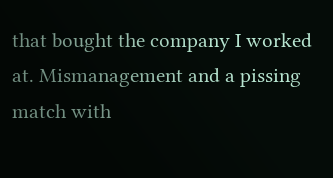that bought the company I worked at. Mismanagement and a pissing match with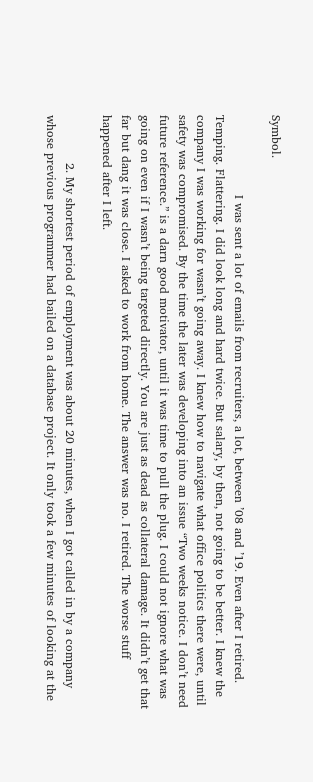Symbol.

                    I was sent a lot of emails from recruiters, a lot, between ’08 and ’19. Even after I retired. Temping. Flattering. I did look long and hard twice. But salary, by then, not going to be better. I knew the company I was working for wasn’t going away. I knew how to navigate what office politics there were, until safety was compromised. By the time the later was developing into an issue “Two weeks notice. I don’t need future reference.” is a darn good motivator, until it was time to pull the plug. I could not ignore what was going on even if I wasn’t being targeted directly. You are just as dead as collateral damage. It didn’t get that far but dang it was close. I asked to work from home. The answer was no. I retired. The worse stuff happened after I left.

            2. My shortest period of employment was about 20 minutes, when I got called in by a company whose previous programmer had bailed on a database project. It only took a few minutes of looking at the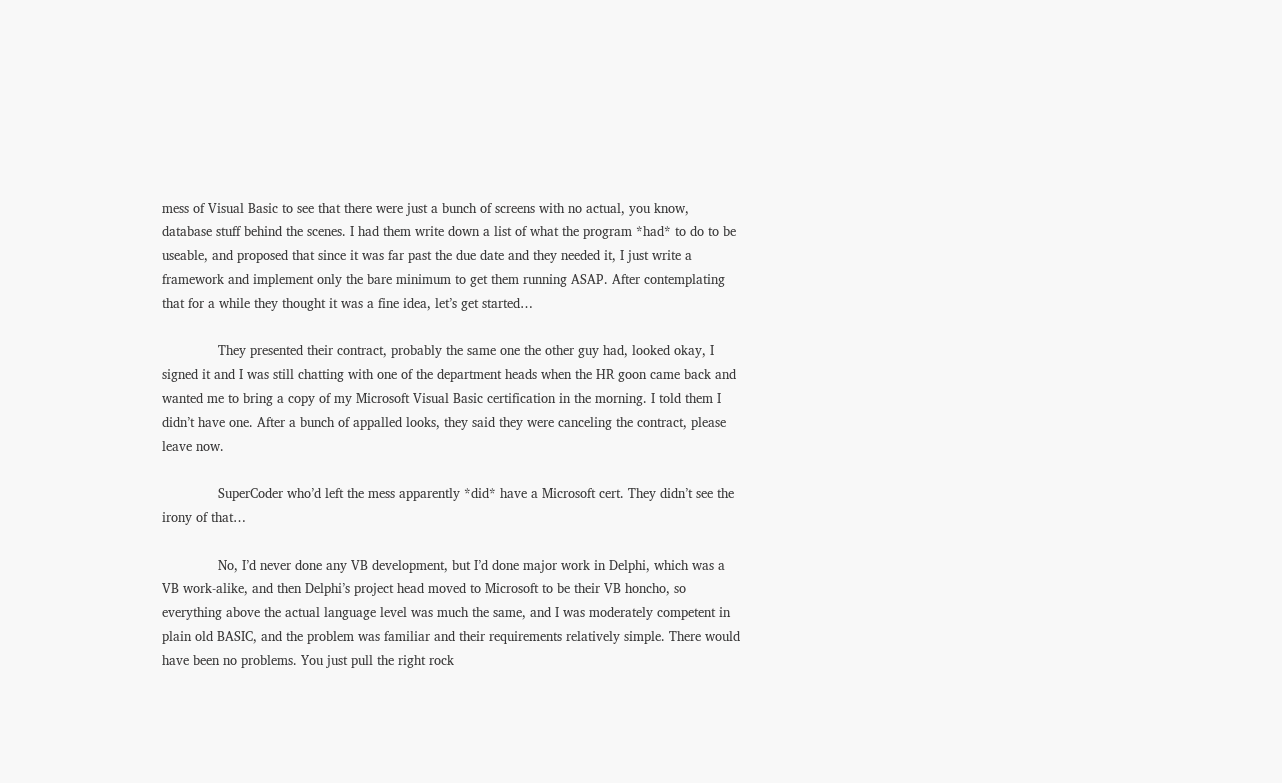mess of Visual Basic to see that there were just a bunch of screens with no actual, you know, database stuff behind the scenes. I had them write down a list of what the program *had* to do to be useable, and proposed that since it was far past the due date and they needed it, I just write a framework and implement only the bare minimum to get them running ASAP. After contemplating that for a while they thought it was a fine idea, let’s get started…

              They presented their contract, probably the same one the other guy had, looked okay, I signed it and I was still chatting with one of the department heads when the HR goon came back and wanted me to bring a copy of my Microsoft Visual Basic certification in the morning. I told them I didn’t have one. After a bunch of appalled looks, they said they were canceling the contract, please leave now.

              SuperCoder who’d left the mess apparently *did* have a Microsoft cert. They didn’t see the irony of that…

              No, I’d never done any VB development, but I’d done major work in Delphi, which was a VB work-alike, and then Delphi’s project head moved to Microsoft to be their VB honcho, so everything above the actual language level was much the same, and I was moderately competent in plain old BASIC, and the problem was familiar and their requirements relatively simple. There would have been no problems. You just pull the right rock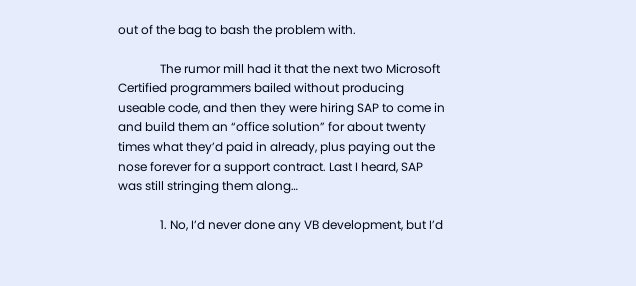out of the bag to bash the problem with.

              The rumor mill had it that the next two Microsoft Certified programmers bailed without producing useable code, and then they were hiring SAP to come in and build them an “office solution” for about twenty times what they’d paid in already, plus paying out the nose forever for a support contract. Last I heard, SAP was still stringing them along…

              1. No, I’d never done any VB development, but I’d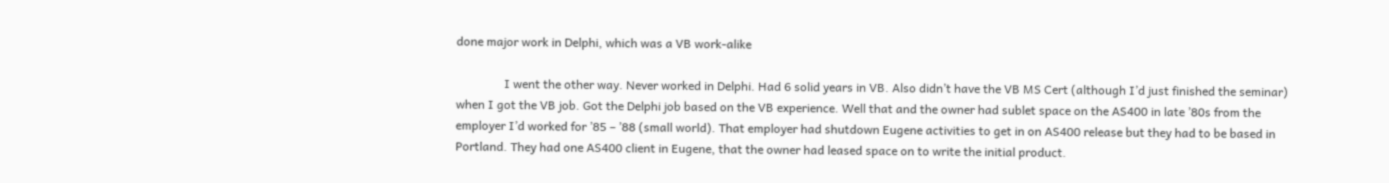done major work in Delphi, which was a VB work-alike

                I went the other way. Never worked in Delphi. Had 6 solid years in VB. Also didn’t have the VB MS Cert (although I’d just finished the seminar) when I got the VB job. Got the Delphi job based on the VB experience. Well that and the owner had sublet space on the AS400 in late ’80s from the employer I’d worked for ’85 – ’88 (small world). That employer had shutdown Eugene activities to get in on AS400 release but they had to be based in Portland. They had one AS400 client in Eugene, that the owner had leased space on to write the initial product.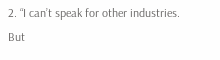2. “I can’t speak for other industries. But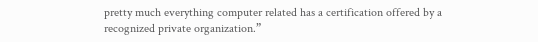pretty much everything computer related has a certification offered by a recognized private organization.”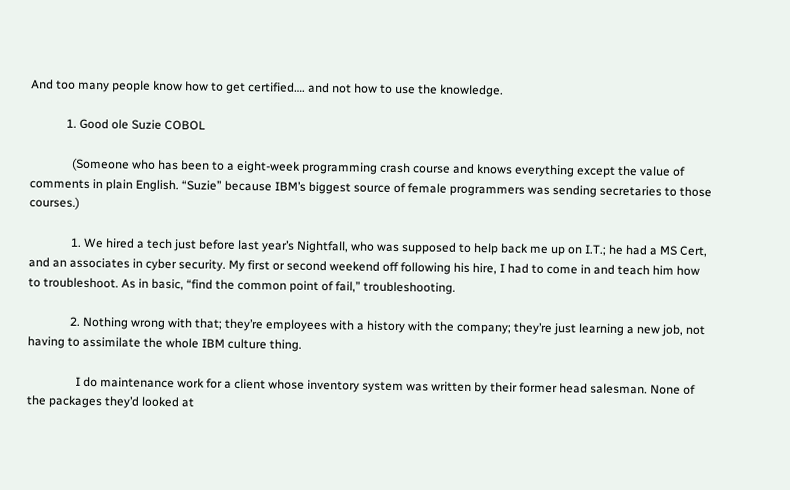And too many people know how to get certified…. and not how to use the knowledge.

            1. Good ole Suzie COBOL

              (Someone who has been to a eight-week programming crash course and knows everything except the value of comments in plain English. “Suzie” because IBM’s biggest source of female programmers was sending secretaries to those courses.)

              1. We hired a tech just before last year’s Nightfall, who was supposed to help back me up on I.T.; he had a MS Cert, and an associates in cyber security. My first or second weekend off following his hire, I had to come in and teach him how to troubleshoot. As in basic, “find the common point of fail,” troubleshooting.

              2. Nothing wrong with that; they’re employees with a history with the company; they’re just learning a new job, not having to assimilate the whole IBM culture thing.

                I do maintenance work for a client whose inventory system was written by their former head salesman. None of the packages they’d looked at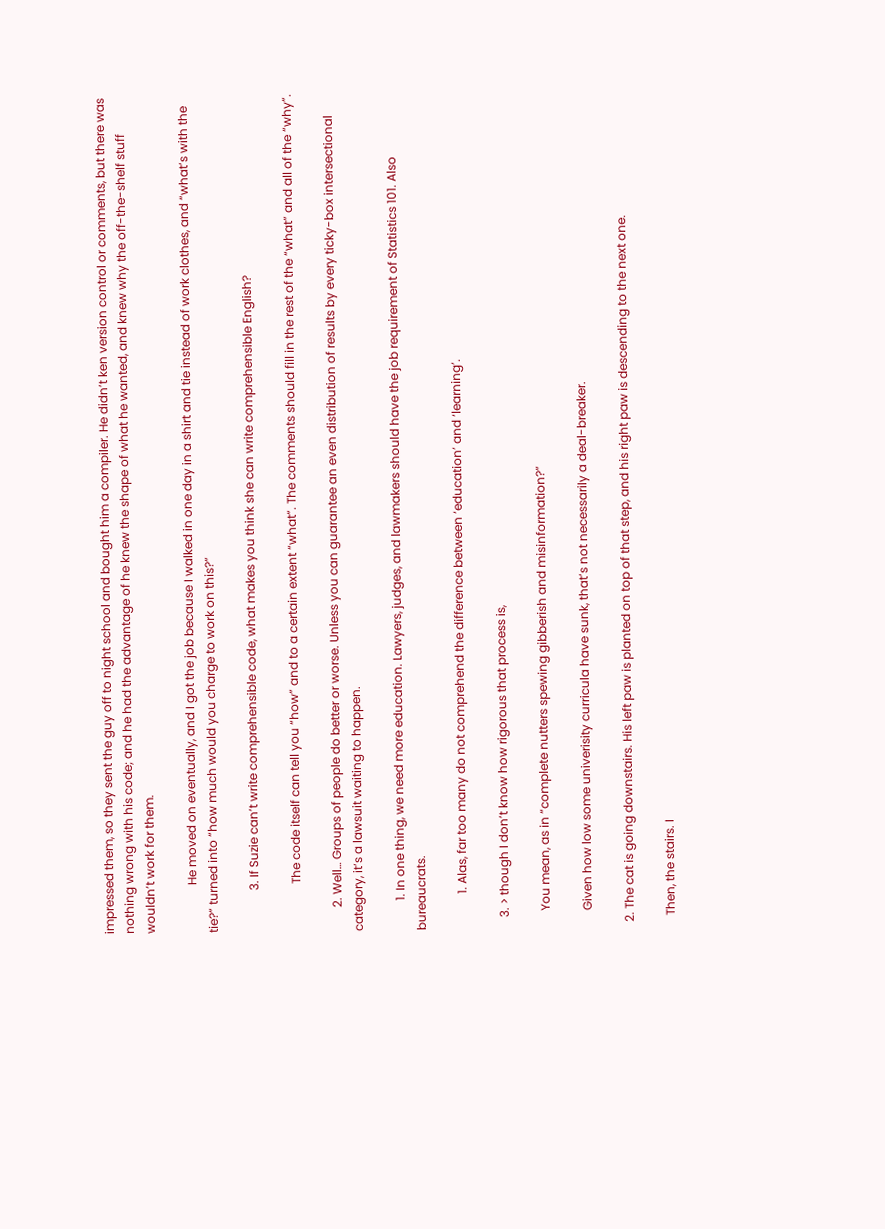impressed them, so they sent the guy off to night school and bought him a compiler. He didn’t ken version control or comments, but there was nothing wrong with his code; and he had the advantage of he knew the shape of what he wanted, and knew why the off-the-shelf stuff wouldn’t work for them.

                He moved on eventually, and I got the job because I walked in one day in a shirt and tie instead of work clothes, and “what’s with the tie?” turned into “how much would you charge to work on this?”

              3. If Suzie can’t write comprehensible code, what makes you think she can write comprehensible English?

                The code itself can tell you “how” and to a certain extent “what”. The comments should fill in the rest of the “what” and all of the “why”.

        2. Well… Groups of people do better or worse. Unless you can guarantee an even distribution of results by every ticky-box intersectional category, it’s a lawsuit waiting to happen.

          1. In one thing, we need more education. Lawyers, judges, and lawmakers should have the job requirement of Statistics 101. Also bureaucrats.

            1. Alas, far too many do not comprehend the difference between ‘education’ and ‘learning’.

    3. > though I don’t know how rigorous that process is,

      You mean, as in “complete nutters spewing gibberish and misinformation?”

      Given how low some univerisity curricula have sunk, that’s not necessarily a deal-breaker.

  2. The cat is going downstairs. His left paw is planted on top of that step, and his right paw is descending to the next one.

    Then, the stairs. I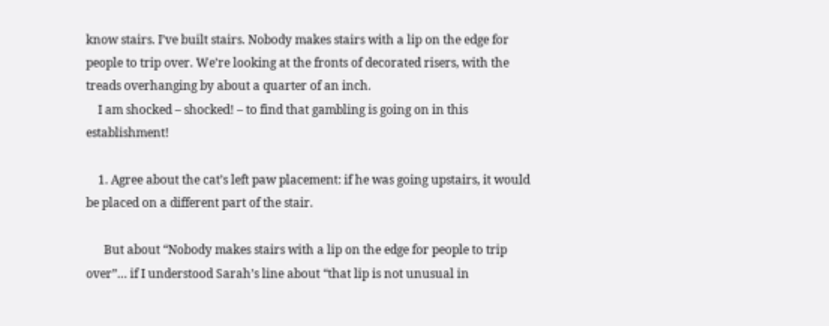know stairs. I’ve built stairs. Nobody makes stairs with a lip on the edge for people to trip over. We’re looking at the fronts of decorated risers, with the treads overhanging by about a quarter of an inch.
    I am shocked – shocked! – to find that gambling is going on in this establishment!

    1. Agree about the cat’s left paw placement: if he was going upstairs, it would be placed on a different part of the stair.

      But about “Nobody makes stairs with a lip on the edge for people to trip over”… if I understood Sarah’s line about “that lip is not unusual in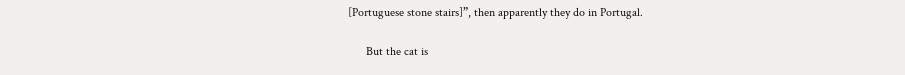[Portuguese stone stairs]”, then apparently they do in Portugal.

      But the cat is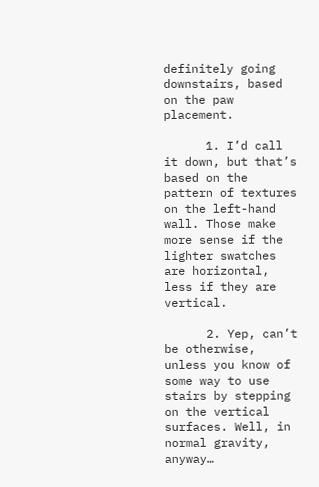definitely going downstairs, based on the paw placement.

      1. I’d call it down, but that’s based on the pattern of textures on the left-hand wall. Those make more sense if the lighter swatches are horizontal, less if they are vertical.

      2. Yep, can’t be otherwise, unless you know of some way to use stairs by stepping on the vertical surfaces. Well, in normal gravity, anyway…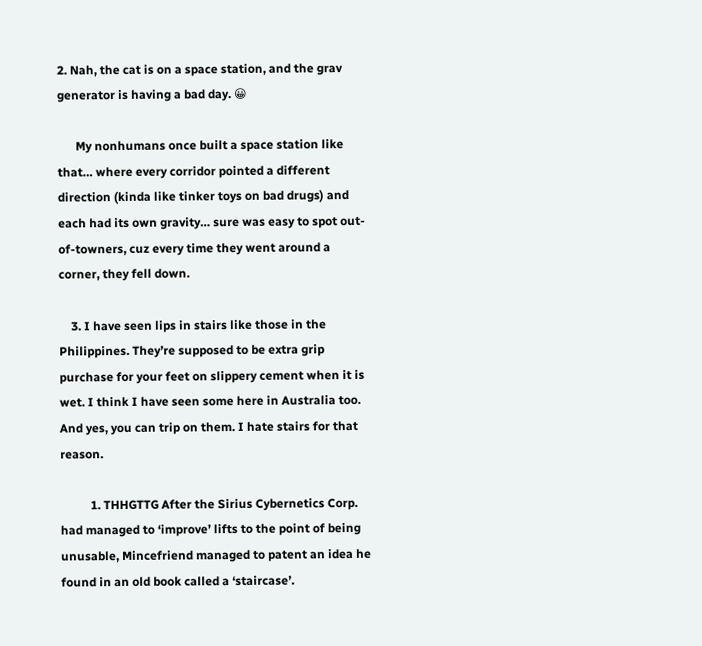2. Nah, the cat is on a space station, and the grav generator is having a bad day. 😀

      My nonhumans once built a space station like that… where every corridor pointed a different direction (kinda like tinker toys on bad drugs) and each had its own gravity… sure was easy to spot out-of-towners, cuz every time they went around a corner, they fell down.

    3. I have seen lips in stairs like those in the Philippines. They’re supposed to be extra grip purchase for your feet on slippery cement when it is wet. I think I have seen some here in Australia too. And yes, you can trip on them. I hate stairs for that reason.

          1. THHGTTG After the Sirius Cybernetics Corp. had managed to ‘improve’ lifts to the point of being unusable, Mincefriend managed to patent an idea he found in an old book called a ‘staircase’.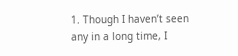1. Though I haven’t seen any in a long time, I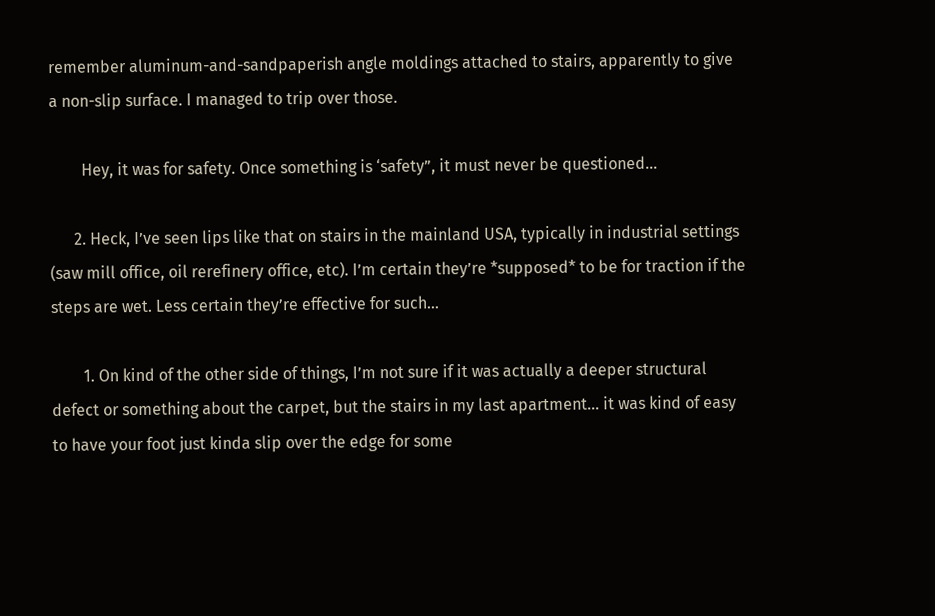remember aluminum-and-sandpaperish angle moldings attached to stairs, apparently to give a non-slip surface. I managed to trip over those.

        Hey, it was for safety. Once something is ‘safety”, it must never be questioned…

      2. Heck, I’ve seen lips like that on stairs in the mainland USA, typically in industrial settings (saw mill office, oil rerefinery office, etc). I’m certain they’re *supposed* to be for traction if the steps are wet. Less certain they’re effective for such…

        1. On kind of the other side of things, I’m not sure if it was actually a deeper structural defect or something about the carpet, but the stairs in my last apartment… it was kind of easy to have your foot just kinda slip over the edge for some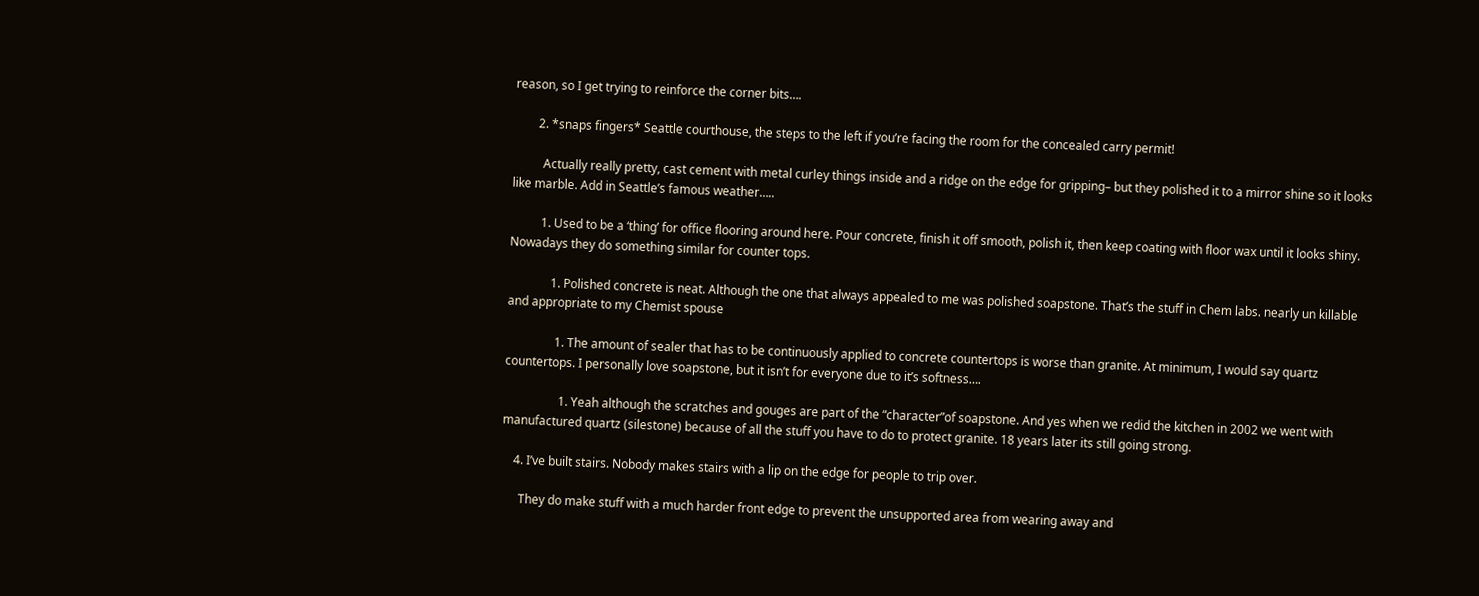reason, so I get trying to reinforce the corner bits….

        2. *snaps fingers* Seattle courthouse, the steps to the left if you’re facing the room for the concealed carry permit!

          Actually really pretty, cast cement with metal curley things inside and a ridge on the edge for gripping– but they polished it to a mirror shine so it looks like marble. Add in Seattle’s famous weather…..

          1. Used to be a ‘thing’ for office flooring around here. Pour concrete, finish it off smooth, polish it, then keep coating with floor wax until it looks shiny. Nowadays they do something similar for counter tops.

              1. Polished concrete is neat. Although the one that always appealed to me was polished soapstone. That’s the stuff in Chem labs. nearly un killable and appropriate to my Chemist spouse

                1. The amount of sealer that has to be continuously applied to concrete countertops is worse than granite. At minimum, I would say quartz countertops. I personally love soapstone, but it isn’t for everyone due to it’s softness….

                  1. Yeah although the scratches and gouges are part of the “character”of soapstone. And yes when we redid the kitchen in 2002 we went with manufactured quartz (silestone) because of all the stuff you have to do to protect granite. 18 years later its still going strong.

    4. I’ve built stairs. Nobody makes stairs with a lip on the edge for people to trip over.

      They do make stuff with a much harder front edge to prevent the unsupported area from wearing away and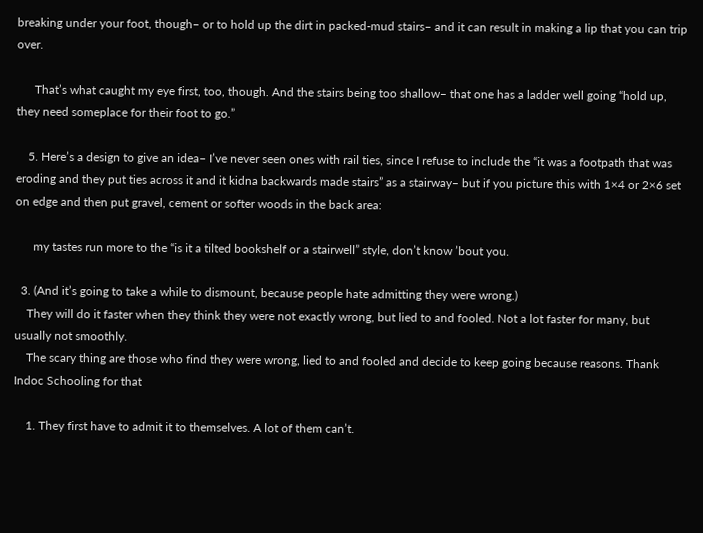breaking under your foot, though– or to hold up the dirt in packed-mud stairs– and it can result in making a lip that you can trip over.

      That’s what caught my eye first, too, though. And the stairs being too shallow– that one has a ladder well going “hold up, they need someplace for their foot to go.”

    5. Here’s a design to give an idea– I’ve never seen ones with rail ties, since I refuse to include the “it was a footpath that was eroding and they put ties across it and it kidna backwards made stairs” as a stairway– but if you picture this with 1×4 or 2×6 set on edge and then put gravel, cement or softer woods in the back area:

      my tastes run more to the “is it a tilted bookshelf or a stairwell” style, don’t know ’bout you.

  3. (And it’s going to take a while to dismount, because people hate admitting they were wrong.)
    They will do it faster when they think they were not exactly wrong, but lied to and fooled. Not a lot faster for many, but usually not smoothly.
    The scary thing are those who find they were wrong, lied to and fooled and decide to keep going because reasons. Thank Indoc Schooling for that

    1. They first have to admit it to themselves. A lot of them can’t.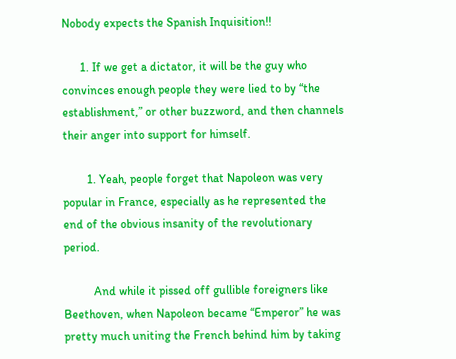Nobody expects the Spanish Inquisition!!

      1. If we get a dictator, it will be the guy who convinces enough people they were lied to by “the establishment,” or other buzzword, and then channels their anger into support for himself.

        1. Yeah, people forget that Napoleon was very popular in France, especially as he represented the end of the obvious insanity of the revolutionary period.

          And while it pissed off gullible foreigners like Beethoven, when Napoleon became “Emperor” he was pretty much uniting the French behind him by taking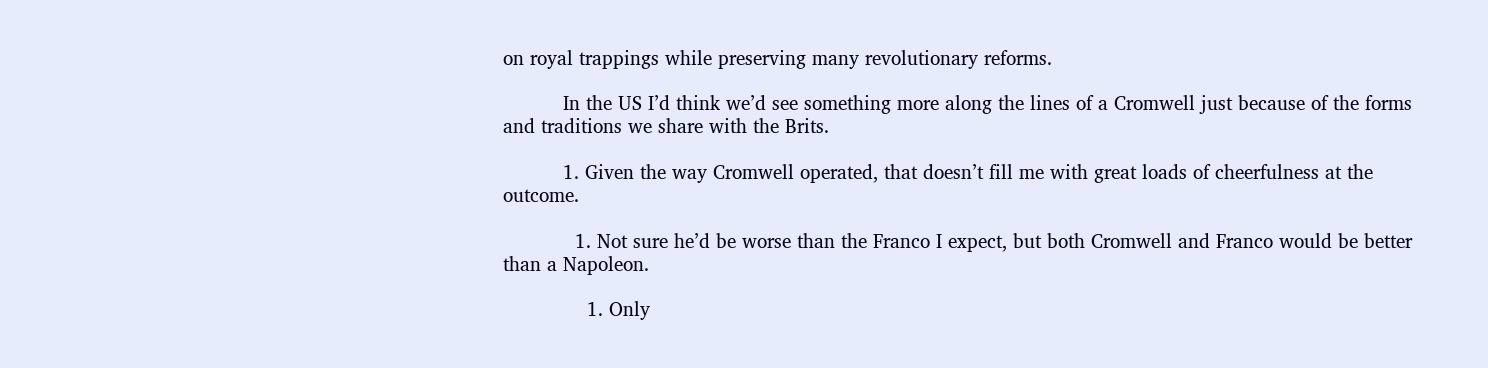on royal trappings while preserving many revolutionary reforms.

          In the US I’d think we’d see something more along the lines of a Cromwell just because of the forms and traditions we share with the Brits.

          1. Given the way Cromwell operated, that doesn’t fill me with great loads of cheerfulness at the outcome.

            1. Not sure he’d be worse than the Franco I expect, but both Cromwell and Franco would be better than a Napoleon.

              1. Only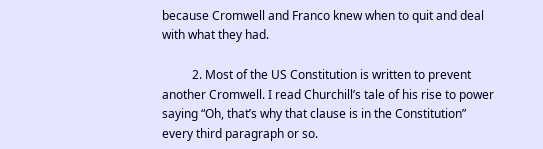because Cromwell and Franco knew when to quit and deal with what they had.

          2. Most of the US Constitution is written to prevent another Cromwell. I read Churchill’s tale of his rise to power saying “Oh, that’s why that clause is in the Constitution” every third paragraph or so.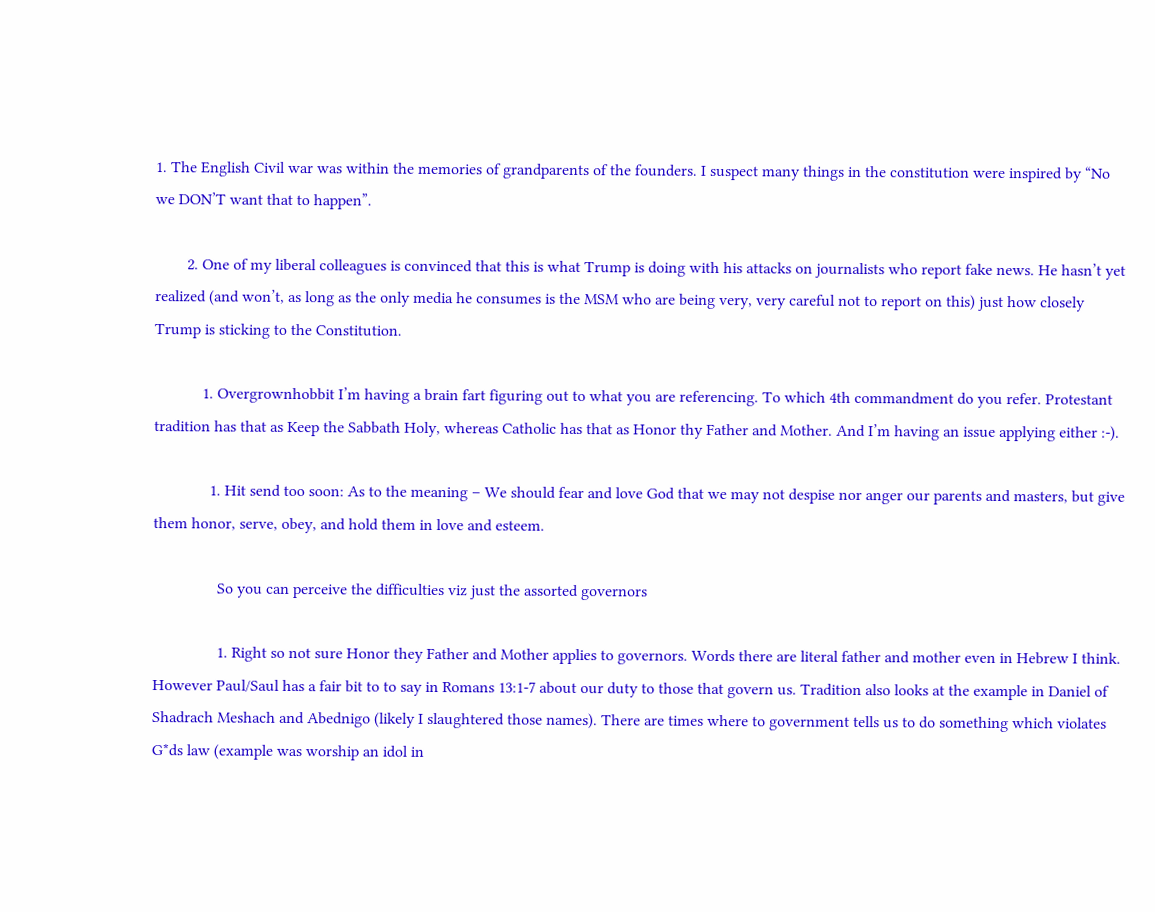1. The English Civil war was within the memories of grandparents of the founders. I suspect many things in the constitution were inspired by “No we DON’T want that to happen”.

        2. One of my liberal colleagues is convinced that this is what Trump is doing with his attacks on journalists who report fake news. He hasn’t yet realized (and won’t, as long as the only media he consumes is the MSM who are being very, very careful not to report on this) just how closely Trump is sticking to the Constitution.

            1. Overgrownhobbit I’m having a brain fart figuring out to what you are referencing. To which 4th commandment do you refer. Protestant tradition has that as Keep the Sabbath Holy, whereas Catholic has that as Honor thy Father and Mother. And I’m having an issue applying either :-).

              1. Hit send too soon: As to the meaning – We should fear and love God that we may not despise nor anger our parents and masters, but give them honor, serve, obey, and hold them in love and esteem.

                So you can perceive the difficulties viz just the assorted governors

                1. Right so not sure Honor they Father and Mother applies to governors. Words there are literal father and mother even in Hebrew I think. However Paul/Saul has a fair bit to to say in Romans 13:1-7 about our duty to those that govern us. Tradition also looks at the example in Daniel of Shadrach Meshach and Abednigo (likely I slaughtered those names). There are times where to government tells us to do something which violates G*ds law (example was worship an idol in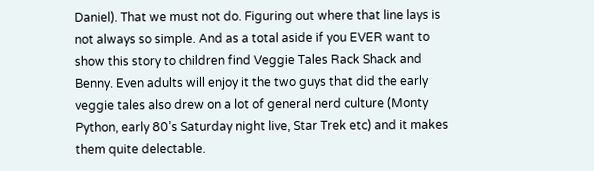Daniel). That we must not do. Figuring out where that line lays is not always so simple. And as a total aside if you EVER want to show this story to children find Veggie Tales Rack Shack and Benny. Even adults will enjoy it the two guys that did the early veggie tales also drew on a lot of general nerd culture (Monty Python, early 80’s Saturday night live, Star Trek etc) and it makes them quite delectable.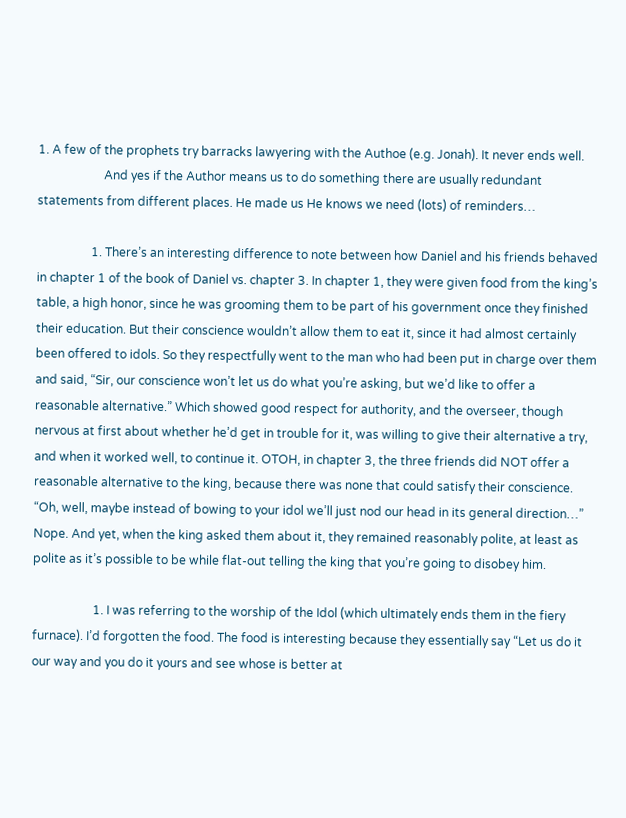1. A few of the prophets try barracks lawyering with the Authoe (e.g. Jonah). It never ends well.
                      And yes if the Author means us to do something there are usually redundant statements from different places. He made us He knows we need (lots) of reminders…

                  1. There’s an interesting difference to note between how Daniel and his friends behaved in chapter 1 of the book of Daniel vs. chapter 3. In chapter 1, they were given food from the king’s table, a high honor, since he was grooming them to be part of his government once they finished their education. But their conscience wouldn’t allow them to eat it, since it had almost certainly been offered to idols. So they respectfully went to the man who had been put in charge over them and said, “Sir, our conscience won’t let us do what you’re asking, but we’d like to offer a reasonable alternative.” Which showed good respect for authority, and the overseer, though nervous at first about whether he’d get in trouble for it, was willing to give their alternative a try, and when it worked well, to continue it. OTOH, in chapter 3, the three friends did NOT offer a reasonable alternative to the king, because there was none that could satisfy their conscience. “Oh, well, maybe instead of bowing to your idol we’ll just nod our head in its general direction…” Nope. And yet, when the king asked them about it, they remained reasonably polite, at least as polite as it’s possible to be while flat-out telling the king that you’re going to disobey him.

                    1. I was referring to the worship of the Idol (which ultimately ends them in the fiery furnace). I’d forgotten the food. The food is interesting because they essentially say “Let us do it our way and you do it yours and see whose is better at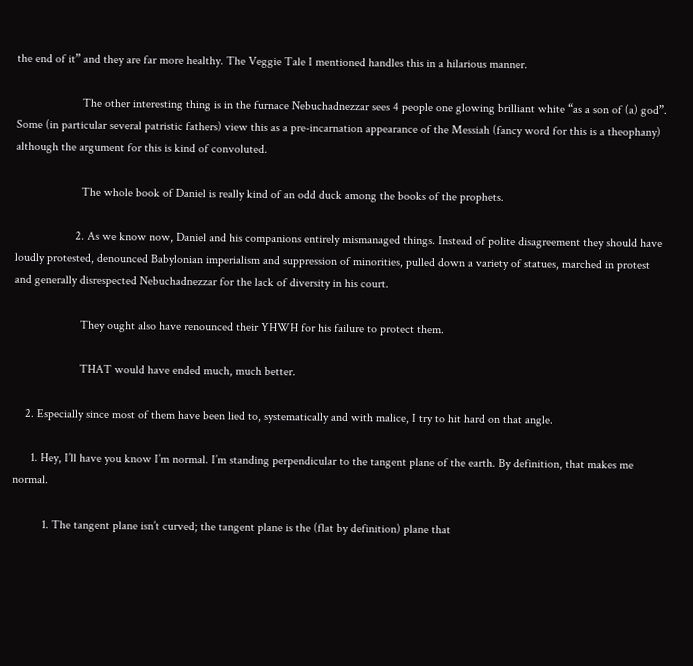the end of it” and they are far more healthy. The Veggie Tale I mentioned handles this in a hilarious manner.

                      The other interesting thing is in the furnace Nebuchadnezzar sees 4 people one glowing brilliant white “as a son of (a) god”. Some (in particular several patristic fathers) view this as a pre-incarnation appearance of the Messiah (fancy word for this is a theophany) although the argument for this is kind of convoluted.

                      The whole book of Daniel is really kind of an odd duck among the books of the prophets.

                    2. As we know now, Daniel and his companions entirely mismanaged things. Instead of polite disagreement they should have loudly protested, denounced Babylonian imperialism and suppression of minorities, pulled down a variety of statues, marched in protest and generally disrespected Nebuchadnezzar for the lack of diversity in his court.

                      They ought also have renounced their YHWH for his failure to protect them.

                      THAT would have ended much, much better.

    2. Especially since most of them have been lied to, systematically and with malice, I try to hit hard on that angle.

      1. Hey, I’ll have you know I’m normal. I’m standing perpendicular to the tangent plane of the earth. By definition, that makes me normal.

          1. The tangent plane isn’t curved; the tangent plane is the (flat by definition) plane that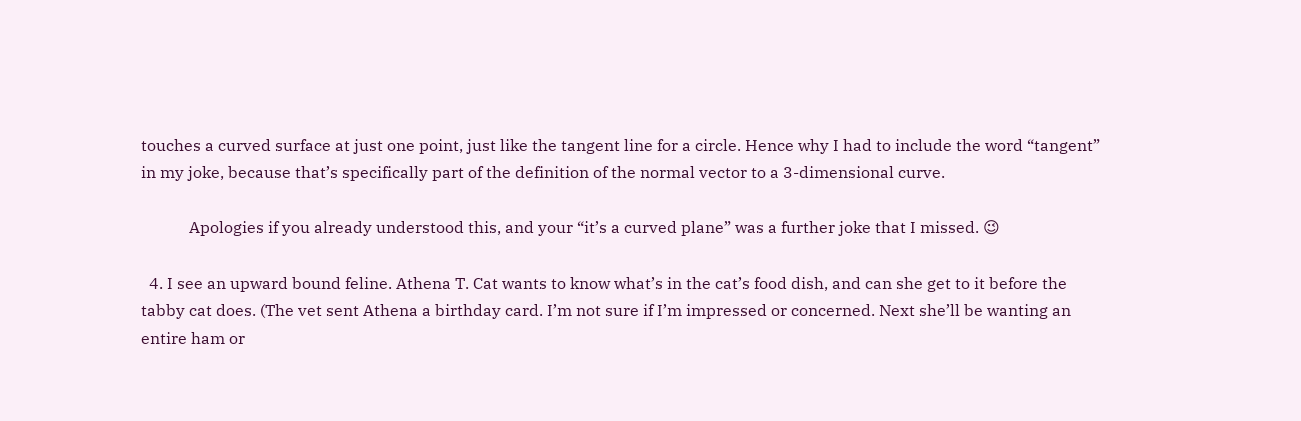touches a curved surface at just one point, just like the tangent line for a circle. Hence why I had to include the word “tangent” in my joke, because that’s specifically part of the definition of the normal vector to a 3-dimensional curve.

            Apologies if you already understood this, and your “it’s a curved plane” was a further joke that I missed. 😉

  4. I see an upward bound feline. Athena T. Cat wants to know what’s in the cat’s food dish, and can she get to it before the tabby cat does. (The vet sent Athena a birthday card. I’m not sure if I’m impressed or concerned. Next she’ll be wanting an entire ham or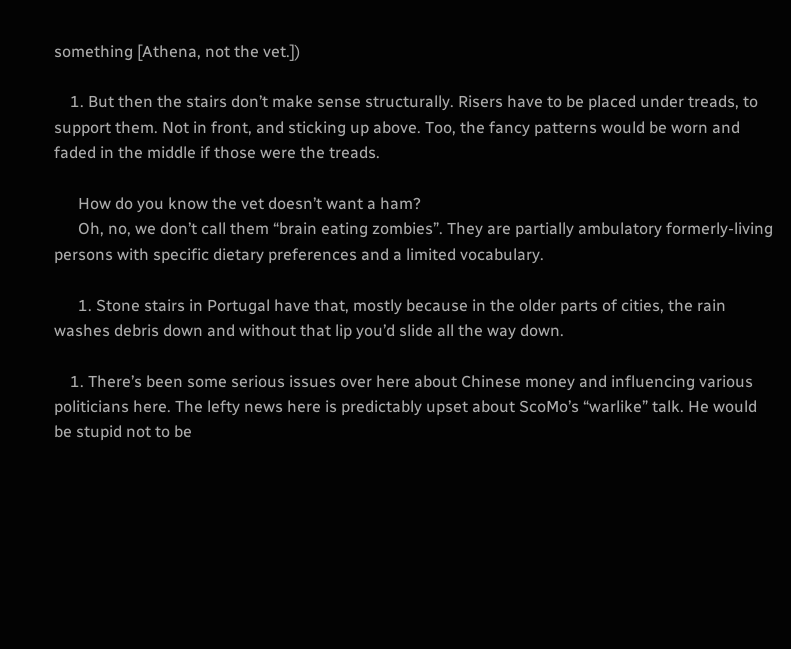something [Athena, not the vet.])

    1. But then the stairs don’t make sense structurally. Risers have to be placed under treads, to support them. Not in front, and sticking up above. Too, the fancy patterns would be worn and faded in the middle if those were the treads.

      How do you know the vet doesn’t want a ham?
      Oh, no, we don’t call them “brain eating zombies”. They are partially ambulatory formerly-living persons with specific dietary preferences and a limited vocabulary.

      1. Stone stairs in Portugal have that, mostly because in the older parts of cities, the rain washes debris down and without that lip you’d slide all the way down.

    1. There’s been some serious issues over here about Chinese money and influencing various politicians here. The lefty news here is predictably upset about ScoMo’s “warlike” talk. He would be stupid not to be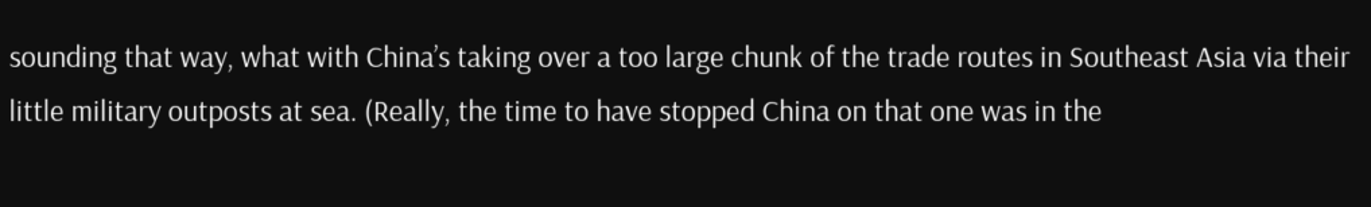sounding that way, what with China’s taking over a too large chunk of the trade routes in Southeast Asia via their little military outposts at sea. (Really, the time to have stopped China on that one was in the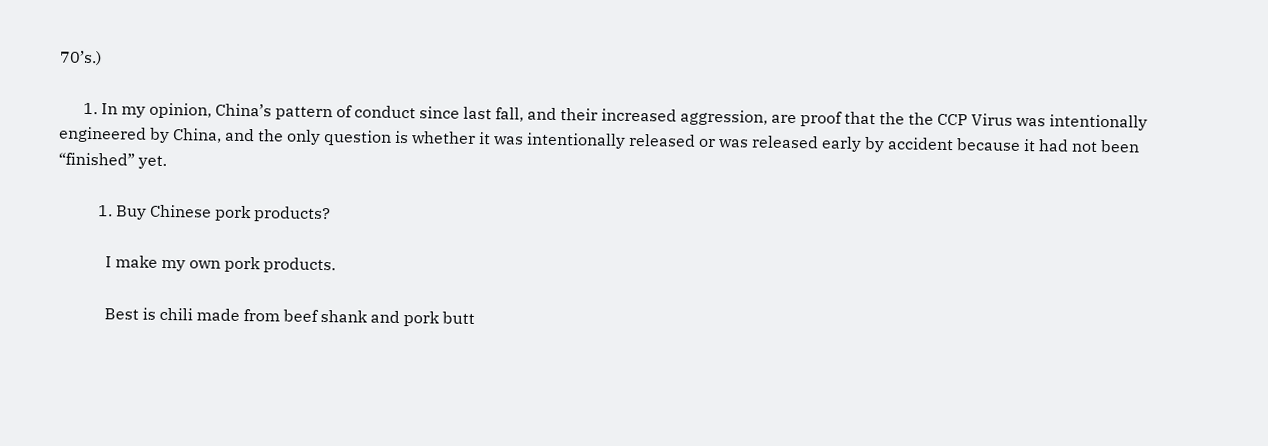70’s.)

      1. In my opinion, China’s pattern of conduct since last fall, and their increased aggression, are proof that the the CCP Virus was intentionally engineered by China, and the only question is whether it was intentionally released or was released early by accident because it had not been “finished” yet.

          1. Buy Chinese pork products?

            I make my own pork products.

            Best is chili made from beef shank and pork butt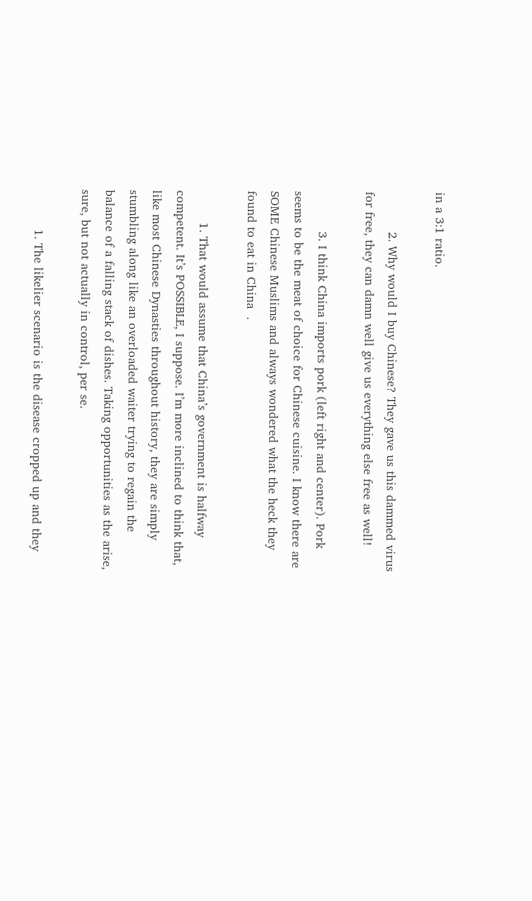in a 3:1 ratio.

          2. Why would I buy Chinese? They gave us this dammed virus for free, they can damn well give us everything else free as well!

          3. I think China imports pork (left right and center). Pork seems to be the meat of choice for Chinese cuisine. I know there are SOME Chinese Muslims and always wondered what the heck they found to eat in China  .

        1. That would assume that China’s government is halfway competent. It’s POSSIBLE, I suppose. I’m more inclined to think that, like most Chinese Dynasties throughout history, they are simply stumbling along like an overloaded waiter trying to regain the balance of a falling stack of dishes. Taking opportunities as the arise, sure, but not actually in control, per se.

          1. The likelier scenario is the disease cropped up and they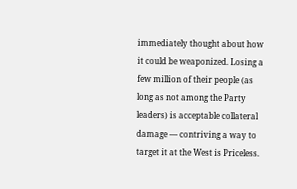immediately thought about how it could be weaponized. Losing a few million of their people (as long as not among the Party leaders) is acceptable collateral damage — contriving a way to target it at the West is Priceless.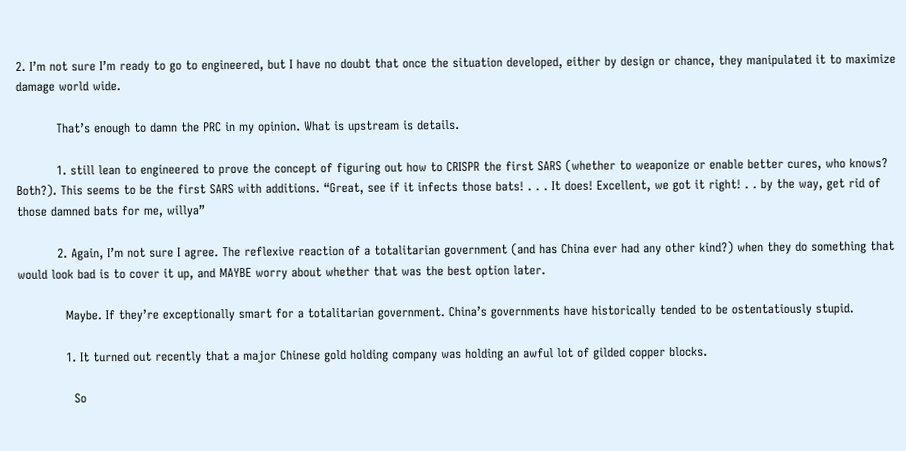2. I’m not sure I’m ready to go to engineered, but I have no doubt that once the situation developed, either by design or chance, they manipulated it to maximize damage world wide.

          That’s enough to damn the PRC in my opinion. What is upstream is details.

          1. still lean to engineered to prove the concept of figuring out how to CRISPR the first SARS (whether to weaponize or enable better cures, who knows? Both?). This seems to be the first SARS with additions. “Great, see if it infects those bats! . . . It does! Excellent, we got it right! . . by the way, get rid of those damned bats for me, willya”

          2. Again, I’m not sure I agree. The reflexive reaction of a totalitarian government (and has China ever had any other kind?) when they do something that would look bad is to cover it up, and MAYBE worry about whether that was the best option later.

            Maybe. If they’re exceptionally smart for a totalitarian government. China’s governments have historically tended to be ostentatiously stupid.

            1. It turned out recently that a major Chinese gold holding company was holding an awful lot of gilded copper blocks.

              So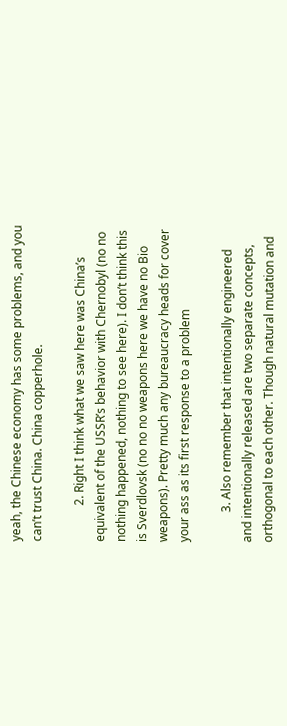yeah, the Chinese economy has some problems, and you can’t trust China. China copperhole.

            2. Right I think what we saw here was China’s equivalent of the USSR’s behavior with Chernobyl (no no nothing happened, nothing to see here). I don’t think this is Sverdlovsk (no no no weapons here we have no Bio weapons). Pretty much any bureaucracy heads for cover your ass as its first response to a problem

          3. Also remember that intentionally engineered and intentionally released are two separate concepts, orthogonal to each other. Though natural mutation and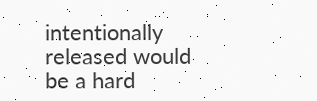intentionally released would be a hard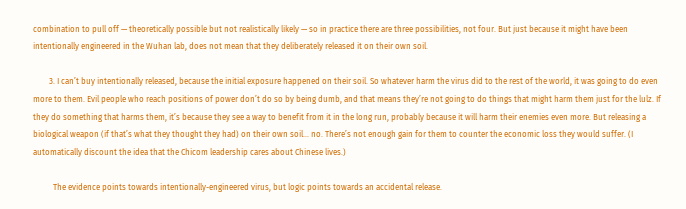combination to pull off — theoretically possible but not realistically likely — so in practice there are three possibilities, not four. But just because it might have been intentionally engineered in the Wuhan lab, does not mean that they deliberately released it on their own soil.

        3. I can’t buy intentionally released, because the initial exposure happened on their soil. So whatever harm the virus did to the rest of the world, it was going to do even more to them. Evil people who reach positions of power don’t do so by being dumb, and that means they’re not going to do things that might harm them just for the lulz. If they do something that harms them, it’s because they see a way to benefit from it in the long run, probably because it will harm their enemies even more. But releasing a biological weapon (if that’s what they thought they had) on their own soil… no. There’s not enough gain for them to counter the economic loss they would suffer. (I automatically discount the idea that the Chicom leadership cares about Chinese lives.)

          The evidence points towards intentionally-engineered virus, but logic points towards an accidental release.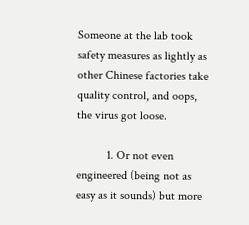Someone at the lab took safety measures as lightly as other Chinese factories take quality control, and oops, the virus got loose.

          1. Or not even engineered (being not as easy as it sounds) but more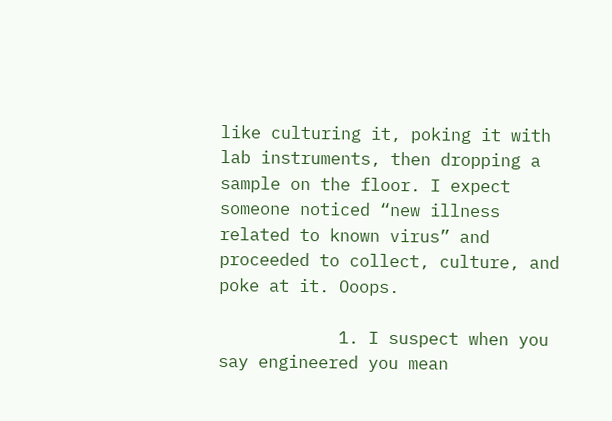like culturing it, poking it with lab instruments, then dropping a sample on the floor. I expect someone noticed “new illness related to known virus” and proceeded to collect, culture, and poke at it. Ooops.

            1. I suspect when you say engineered you mean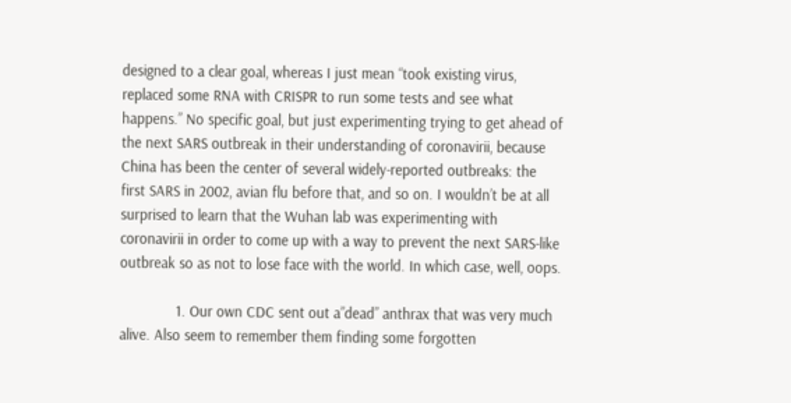designed to a clear goal, whereas I just mean “took existing virus, replaced some RNA with CRISPR to run some tests and see what happens.” No specific goal, but just experimenting trying to get ahead of the next SARS outbreak in their understanding of coronavirii, because China has been the center of several widely-reported outbreaks: the first SARS in 2002, avian flu before that, and so on. I wouldn’t be at all surprised to learn that the Wuhan lab was experimenting with coronavirii in order to come up with a way to prevent the next SARS-like outbreak so as not to lose face with the world. In which case, well, oops.

              1. Our own CDC sent out a”dead” anthrax that was very much alive. Also seem to remember them finding some forgotten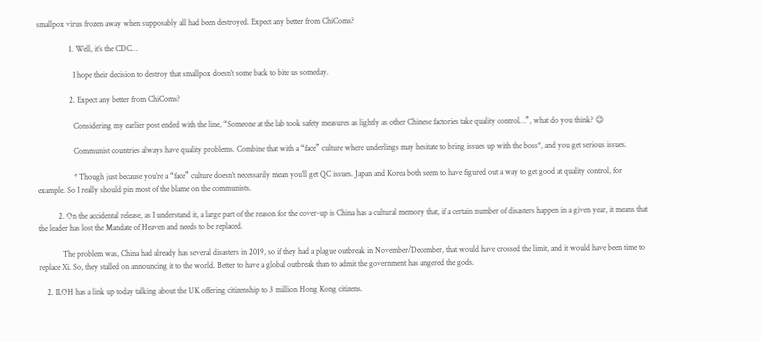smallpox virus frozen away when supposably all had been destroyed. Expect any better from ChiComs?

                1. Well, it’s the CDC…

                  I hope their decision to destroy that smallpox doesn’t some back to bite us someday.

                2. Expect any better from ChiComs?

                  Considering my earlier post ended with the line, “Someone at the lab took safety measures as lightly as other Chinese factories take quality control…”, what do you think? 😉

                  Communist countries always have quality problems. Combine that with a “face” culture where underlings may hesitate to bring issues up with the boss*, and you get serious issues.

                  * Though just because you’re a “face” culture doesn’t necessarily mean you’ll get QC issues. Japan and Korea both seem to have figured out a way to get good at quality control, for example. So I really should pin most of the blame on the communists.

          2. On the accidental release, as I understand it, a large part of the reason for the cover-up is China has a cultural memory that, if a certain number of disasters happen in a given year, it means that the leader has lost the Mandate of Heaven and needs to be replaced.

            The problem was, China had already has several disasters in 2019, so if they had a plague outbreak in November/December, that would have crossed the limit, and it would have been time to replace Xi. So, they stalled on announcing it to the world. Better to have a global outbreak than to admit the government has angered the gods.

    2. ILOH has a link up today talking about the UK offering citizenship to 3 million Hong Kong citizens.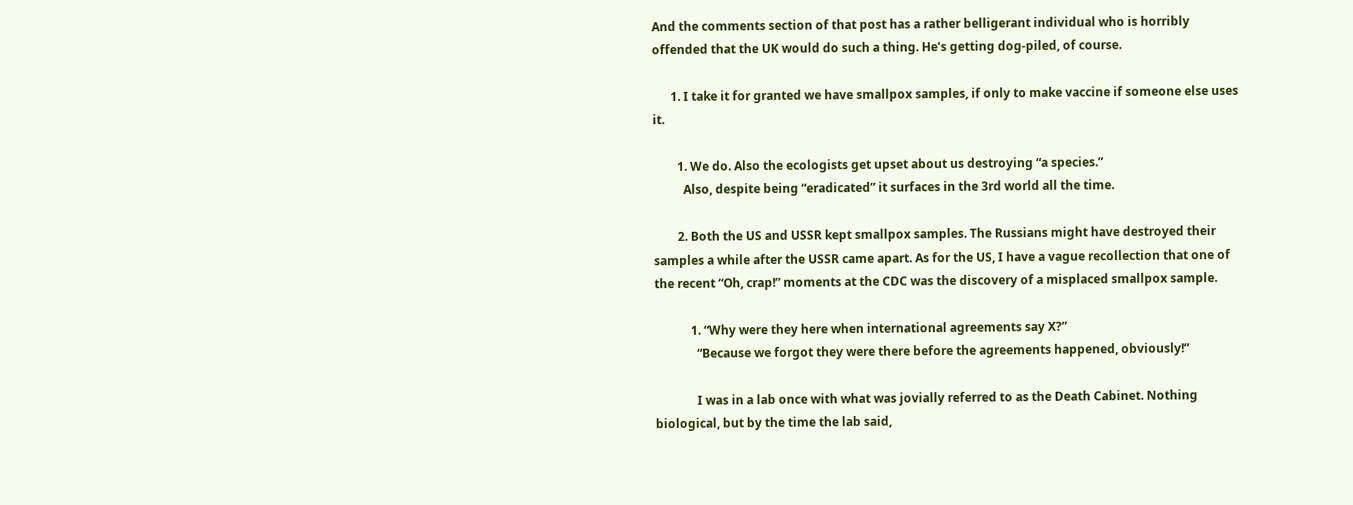And the comments section of that post has a rather belligerant individual who is horribly offended that the UK would do such a thing. He’s getting dog-piled, of course.

      1. I take it for granted we have smallpox samples, if only to make vaccine if someone else uses it.

        1. We do. Also the ecologists get upset about us destroying “a species.”
          Also, despite being “eradicated” it surfaces in the 3rd world all the time.

        2. Both the US and USSR kept smallpox samples. The Russians might have destroyed their samples a while after the USSR came apart. As for the US, I have a vague recollection that one of the recent “Oh, crap!” moments at the CDC was the discovery of a misplaced smallpox sample.

            1. “Why were they here when international agreements say X?”
              “Because we forgot they were there before the agreements happened, obviously!”

              I was in a lab once with what was jovially referred to as the Death Cabinet. Nothing biological, but by the time the lab said,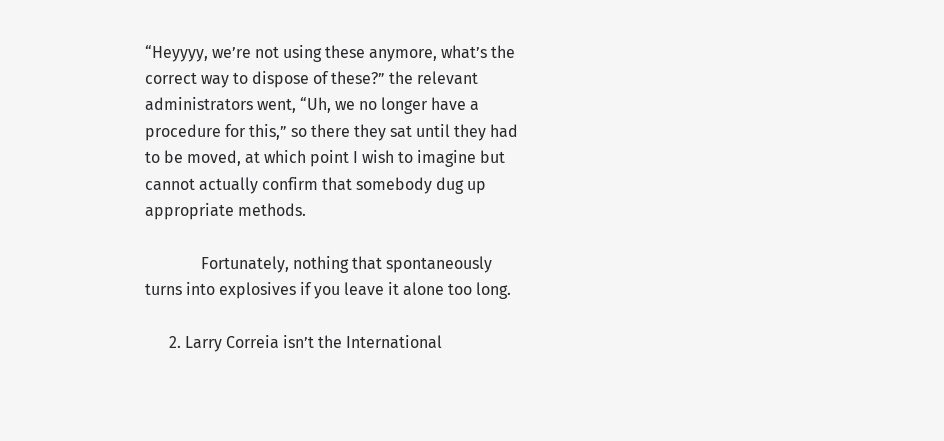“Heyyyy, we’re not using these anymore, what’s the correct way to dispose of these?” the relevant administrators went, “Uh, we no longer have a procedure for this,” so there they sat until they had to be moved, at which point I wish to imagine but cannot actually confirm that somebody dug up appropriate methods.

              Fortunately, nothing that spontaneously turns into explosives if you leave it alone too long.

      2. Larry Correia isn’t the International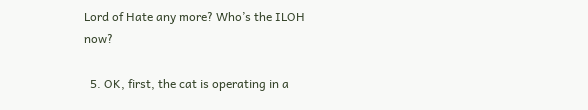Lord of Hate any more? Who’s the ILOH now?

  5. OK, first, the cat is operating in a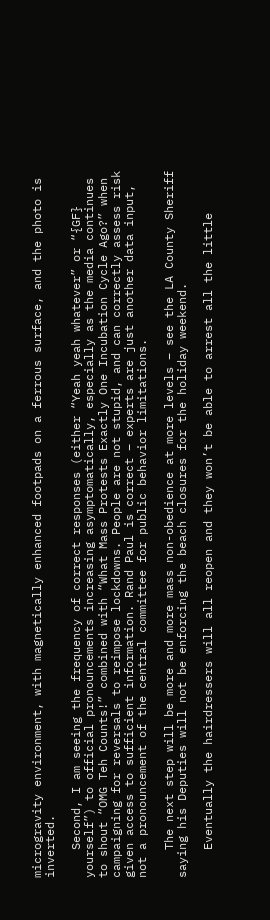microgravity environment, with magnetically enhanced footpads on a ferrous surface, and the photo is inverted.

    Second, I am seeing the frequency of correct responses (either “Yeah yeah whatever” or “{GF} yourself”) to official pronouncements increasing asymptomatically, especially as the media continues to shout “OMG Teh Counts!” combined with “What Mass Protests Exactly One Incubation Cycle Ago?” when campaigning for reversals to reimpose lockdowns. People are not stupid, and can correctly assess risk given access to sufficient information. Rand Paul is correct – experts are just another data input, not a pronouncement of the central committee for public behavior limitations.

    The next step will be more and more mass non-obedience at more levels – see the LA County Sheriff saying his Deputies will not be enforcing the beach closures for the holiday weekend.

    Eventually the hairdressers will all reopen and they won’t be able to arrest all the little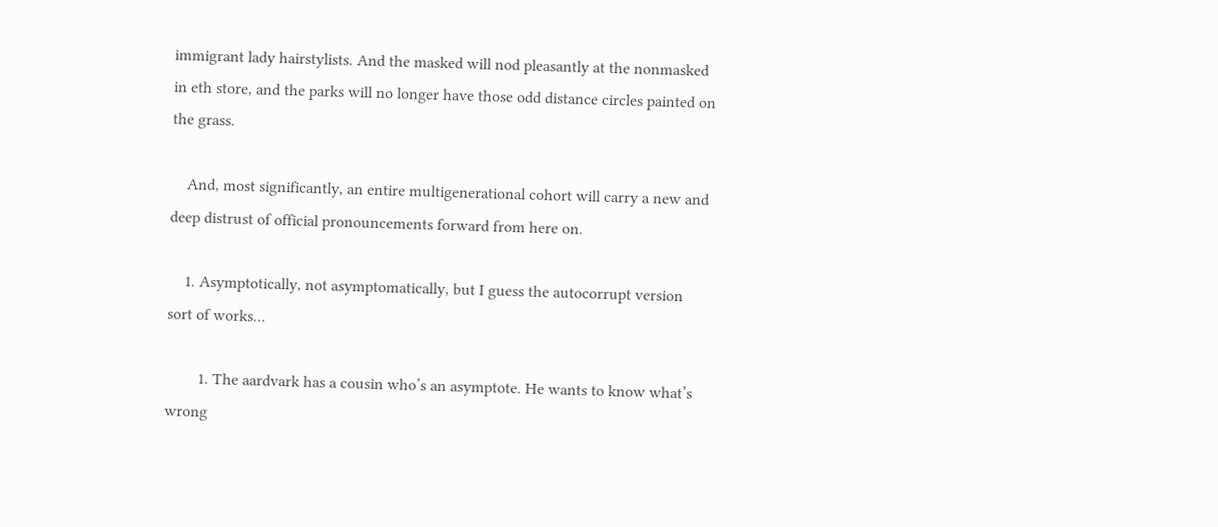immigrant lady hairstylists. And the masked will nod pleasantly at the nonmasked in eth store, and the parks will no longer have those odd distance circles painted on the grass.

    And, most significantly, an entire multigenerational cohort will carry a new and deep distrust of official pronouncements forward from here on.

    1. Asymptotically, not asymptomatically, but I guess the autocorrupt version sort of works…

        1. The aardvark has a cousin who’s an asymptote. He wants to know what’s wrong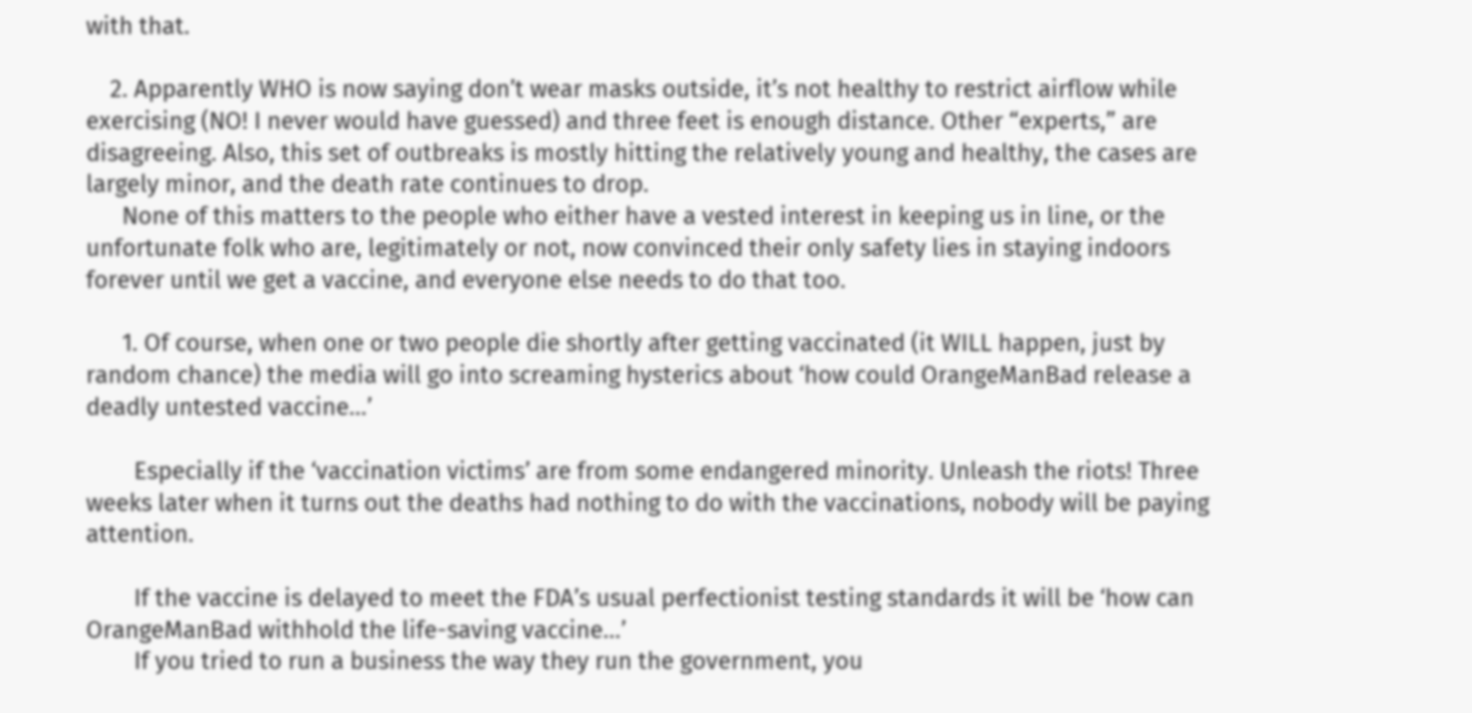with that.

    2. Apparently WHO is now saying don’t wear masks outside, it’s not healthy to restrict airflow while exercising (NO! I never would have guessed) and three feet is enough distance. Other “experts,” are disagreeing. Also, this set of outbreaks is mostly hitting the relatively young and healthy, the cases are largely minor, and the death rate continues to drop.
      None of this matters to the people who either have a vested interest in keeping us in line, or the unfortunate folk who are, legitimately or not, now convinced their only safety lies in staying indoors forever until we get a vaccine, and everyone else needs to do that too.

      1. Of course, when one or two people die shortly after getting vaccinated (it WILL happen, just by random chance) the media will go into screaming hysterics about ‘how could OrangeManBad release a deadly untested vaccine…’

        Especially if the ‘vaccination victims’ are from some endangered minority. Unleash the riots! Three weeks later when it turns out the deaths had nothing to do with the vaccinations, nobody will be paying attention.

        If the vaccine is delayed to meet the FDA’s usual perfectionist testing standards it will be ‘how can OrangeManBad withhold the life-saving vaccine…’
        If you tried to run a business the way they run the government, you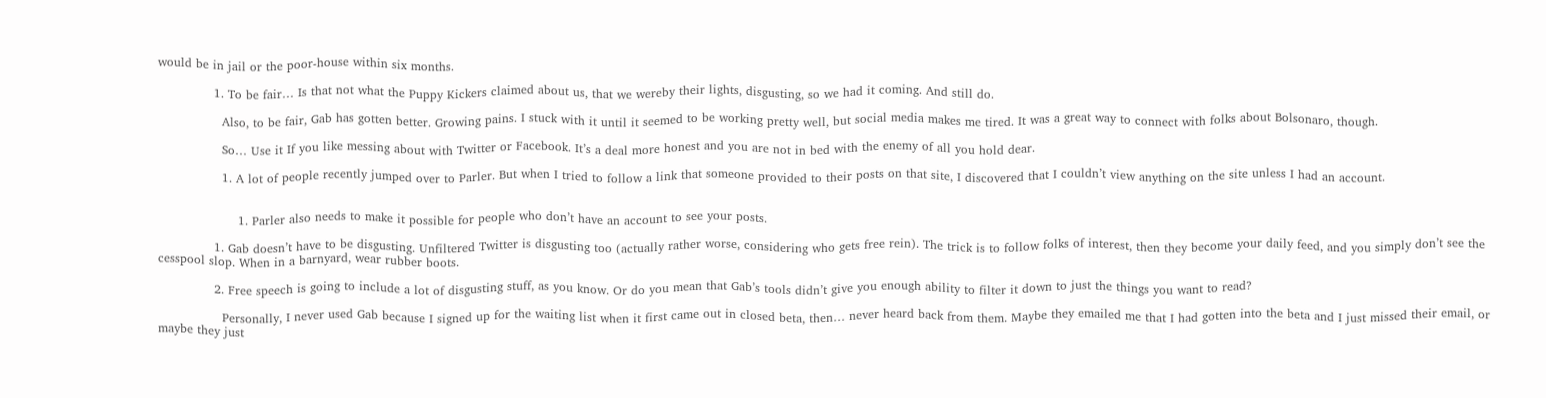would be in jail or the poor-house within six months.

              1. To be fair… Is that not what the Puppy Kickers claimed about us, that we wereby their lights, disgusting, so we had it coming. And still do.

                Also, to be fair, Gab has gotten better. Growing pains. I stuck with it until it seemed to be working pretty well, but social media makes me tired. It was a great way to connect with folks about Bolsonaro, though.

                So… Use it If you like messing about with Twitter or Facebook. It’s a deal more honest and you are not in bed with the enemy of all you hold dear.

                1. A lot of people recently jumped over to Parler. But when I tried to follow a link that someone provided to their posts on that site, I discovered that I couldn’t view anything on the site unless I had an account.


                    1. Parler also needs to make it possible for people who don’t have an account to see your posts.

              1. Gab doesn’t have to be disgusting. Unfiltered Twitter is disgusting too (actually rather worse, considering who gets free rein). The trick is to follow folks of interest, then they become your daily feed, and you simply don’t see the cesspool slop. When in a barnyard, wear rubber boots.

              2. Free speech is going to include a lot of disgusting stuff, as you know. Or do you mean that Gab’s tools didn’t give you enough ability to filter it down to just the things you want to read?

                Personally, I never used Gab because I signed up for the waiting list when it first came out in closed beta, then… never heard back from them. Maybe they emailed me that I had gotten into the beta and I just missed their email, or maybe they just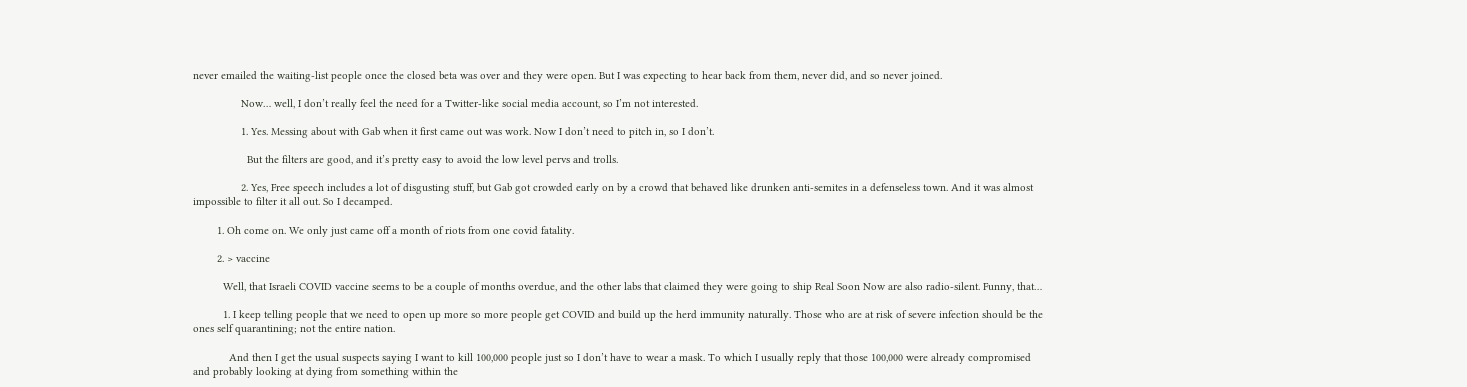never emailed the waiting-list people once the closed beta was over and they were open. But I was expecting to hear back from them, never did, and so never joined.

                Now… well, I don’t really feel the need for a Twitter-like social media account, so I’m not interested.

                1. Yes. Messing about with Gab when it first came out was work. Now I don’t need to pitch in, so I don’t.

                  But the filters are good, and it’s pretty easy to avoid the low level pervs and trolls.

                2. Yes, Free speech includes a lot of disgusting stuff, but Gab got crowded early on by a crowd that behaved like drunken anti-semites in a defenseless town. And it was almost impossible to filter it all out. So I decamped.

        1. Oh come on. We only just came off a month of riots from one covid fatality.

        2. > vaccine

          Well, that Israeli COVID vaccine seems to be a couple of months overdue, and the other labs that claimed they were going to ship Real Soon Now are also radio-silent. Funny, that…

          1. I keep telling people that we need to open up more so more people get COVID and build up the herd immunity naturally. Those who are at risk of severe infection should be the ones self quarantining; not the entire nation.

            And then I get the usual suspects saying I want to kill 100,000 people just so I don’t have to wear a mask. To which I usually reply that those 100,000 were already compromised and probably looking at dying from something within the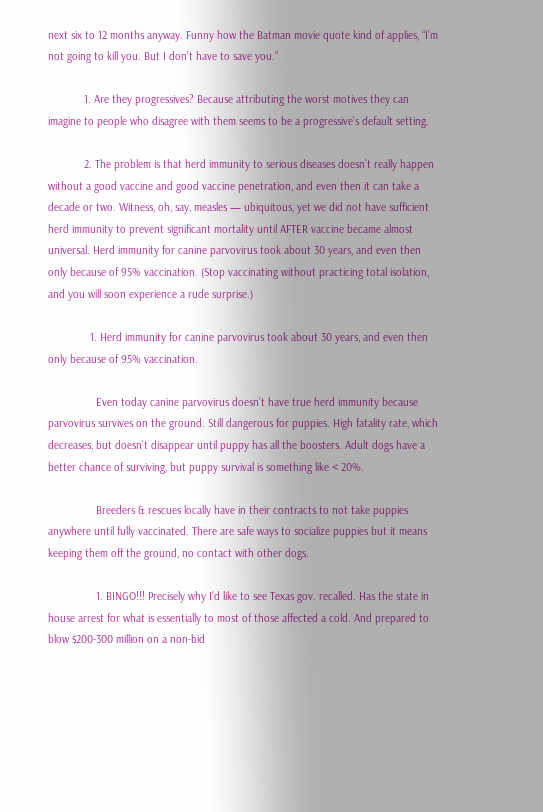next six to 12 months anyway. Funny how the Batman movie quote kind of applies, “I’m not going to kill you. But I don’t have to save you.”

            1. Are they progressives? Because attributing the worst motives they can imagine to people who disagree with them seems to be a progressive’s default setting.

            2. The problem is that herd immunity to serious diseases doesn’t really happen without a good vaccine and good vaccine penetration, and even then it can take a decade or two. Witness, oh, say, measles — ubiquitous, yet we did not have sufficient herd immunity to prevent significant mortality until AFTER vaccine became almost universal. Herd immunity for canine parvovirus took about 30 years, and even then only because of 95% vaccination. (Stop vaccinating without practicing total isolation, and you will soon experience a rude surprise.)

              1. Herd immunity for canine parvovirus took about 30 years, and even then only because of 95% vaccination.

                Even today canine parvovirus doesn’t have true herd immunity because parvovirus survives on the ground. Still dangerous for puppies. High fatality rate, which decreases, but doesn’t disappear until puppy has all the boosters. Adult dogs have a better chance of surviving, but puppy survival is something like < 20%.

                Breeders & rescues locally have in their contracts to not take puppies anywhere until fully vaccinated. There are safe ways to socialize puppies but it means keeping them off the ground, no contact with other dogs.

                1. BINGO!!! Precisely why I’d like to see Texas gov. recalled. Has the state in house arrest for what is essentially to most of those affected a cold. And prepared to blow $200-300 million on a non-bid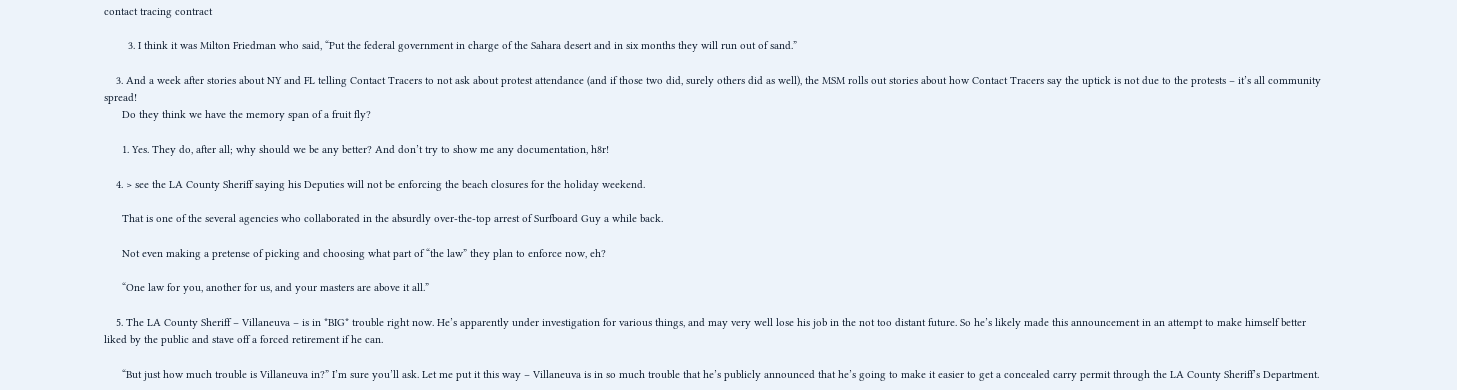contact tracing contract

        3. I think it was Milton Friedman who said, “Put the federal government in charge of the Sahara desert and in six months they will run out of sand.”

    3. And a week after stories about NY and FL telling Contact Tracers to not ask about protest attendance (and if those two did, surely others did as well), the MSM rolls out stories about how Contact Tracers say the uptick is not due to the protests – it’s all community spread!
      Do they think we have the memory span of a fruit fly?

      1. Yes. They do, after all; why should we be any better? And don’t try to show me any documentation, h8r!

    4. > see the LA County Sheriff saying his Deputies will not be enforcing the beach closures for the holiday weekend.

      That is one of the several agencies who collaborated in the absurdly over-the-top arrest of Surfboard Guy a while back.

      Not even making a pretense of picking and choosing what part of “the law” they plan to enforce now, eh?

      “One law for you, another for us, and your masters are above it all.”

    5. The LA County Sheriff – Villaneuva – is in *BIG* trouble right now. He’s apparently under investigation for various things, and may very well lose his job in the not too distant future. So he’s likely made this announcement in an attempt to make himself better liked by the public and stave off a forced retirement if he can.

      “But just how much trouble is Villaneuva in?” I’m sure you’ll ask. Let me put it this way – Villaneuva is in so much trouble that he’s publicly announced that he’s going to make it easier to get a concealed carry permit through the LA County Sheriff’s Department.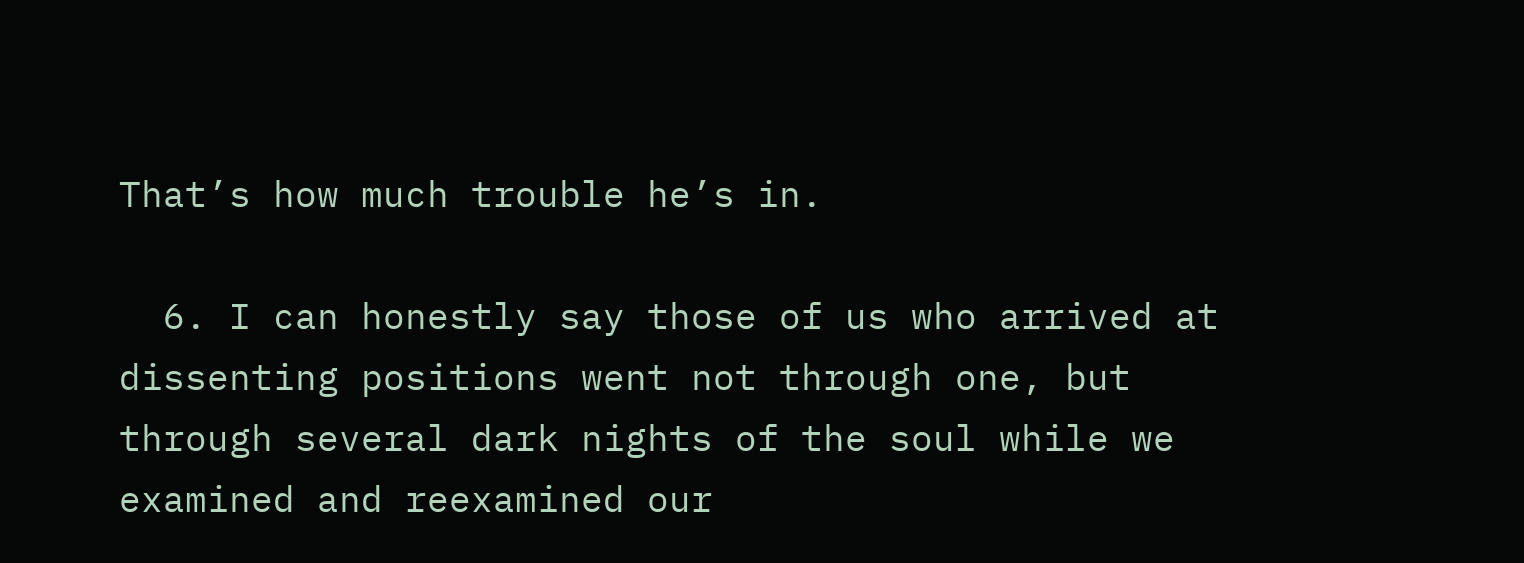That’s how much trouble he’s in.

  6. I can honestly say those of us who arrived at dissenting positions went not through one, but through several dark nights of the soul while we examined and reexamined our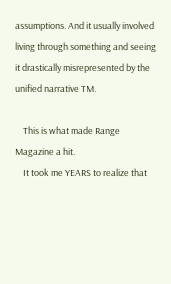assumptions. And it usually involved living through something and seeing it drastically misrepresented by the unified narrative TM.

    This is what made Range Magazine a hit.
    It took me YEARS to realize that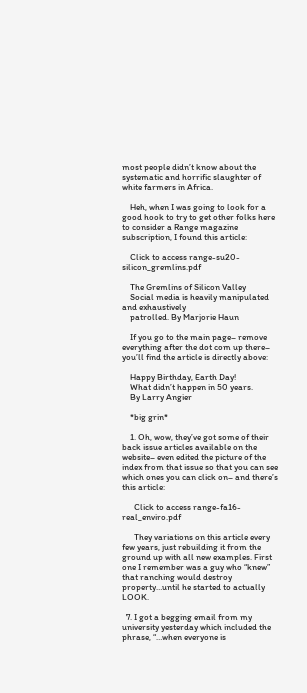most people didn’t know about the systematic and horrific slaughter of white farmers in Africa.

    Heh, when I was going to look for a good hook to try to get other folks here to consider a Range magazine subscription, I found this article:

    Click to access range-su20-silicon_gremlins.pdf

    The Gremlins of Silicon Valley
    Social media is heavily manipulated and exhaustively
    patrolled. By Marjorie Haun

    If you go to the main page– remove everything after the dot com up there– you’ll find the article is directly above:

    Happy Birthday, Earth Day!
    What didn’t happen in 50 years.
    By Larry Angier

    *big grin*

    1. Oh, wow, they’ve got some of their back issue articles available on the website– even edited the picture of the index from that issue so that you can see which ones you can click on– and there’s this article:

      Click to access range-fa16-real_enviro.pdf

      They variations on this article every few years, just rebuilding it from the ground up with all new examples. First one I remember was a guy who “knew” that ranching would destroy property…until he started to actually LOOK.

  7. I got a begging email from my university yesterday which included the phrase, “…when everyone is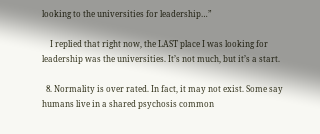looking to the universities for leadership…”

    I replied that right now, the LAST place I was looking for leadership was the universities. It’s not much, but it’s a start.

  8. Normality is over rated. In fact, it may not exist. Some say humans live in a shared psychosis common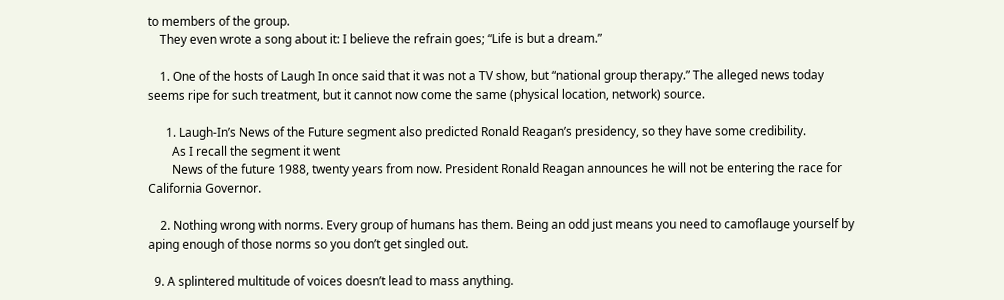to members of the group.
    They even wrote a song about it: I believe the refrain goes; “Life is but a dream.”

    1. One of the hosts of Laugh In once said that it was not a TV show, but “national group therapy.” The alleged news today seems ripe for such treatment, but it cannot now come the same (physical location, network) source.

      1. Laugh-In’s News of the Future segment also predicted Ronald Reagan’s presidency, so they have some credibility.
        As I recall the segment it went
        News of the future 1988, twenty years from now. President Ronald Reagan announces he will not be entering the race for California Governor.

    2. Nothing wrong with norms. Every group of humans has them. Being an odd just means you need to camoflauge yourself by aping enough of those norms so you don’t get singled out.

  9. A splintered multitude of voices doesn’t lead to mass anything.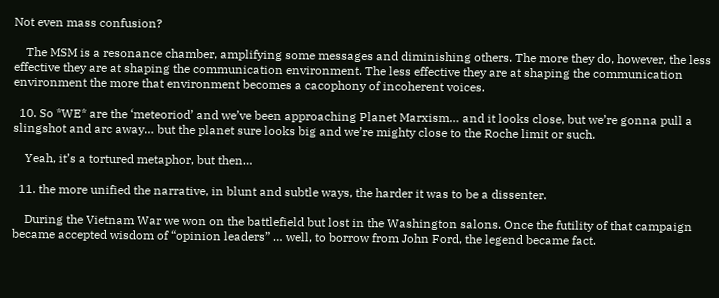Not even mass confusion?

    The MSM is a resonance chamber, amplifying some messages and diminishing others. The more they do, however, the less effective they are at shaping the communication environment. The less effective they are at shaping the communication environment the more that environment becomes a cacophony of incoherent voices.

  10. So *WE* are the ‘meteoriod’ and we’ve been approaching Planet Marxism… and it looks close, but we’re gonna pull a slingshot and arc away… but the planet sure looks big and we’re mighty close to the Roche limit or such.

    Yeah, it’s a tortured metaphor, but then…

  11. the more unified the narrative, in blunt and subtle ways, the harder it was to be a dissenter.

    During the Vietnam War we won on the battlefield but lost in the Washington salons. Once the futility of that campaign became accepted wisdom of “opinion leaders” … well, to borrow from John Ford, the legend became fact.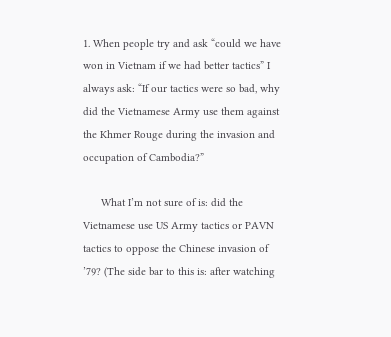1. When people try and ask “could we have won in Vietnam if we had better tactics” I always ask: “If our tactics were so bad, why did the Vietnamese Army use them against the Khmer Rouge during the invasion and occupation of Cambodia?”

      What I’m not sure of is: did the Vietnamese use US Army tactics or PAVN tactics to oppose the Chinese invasion of ’79? (The side bar to this is: after watching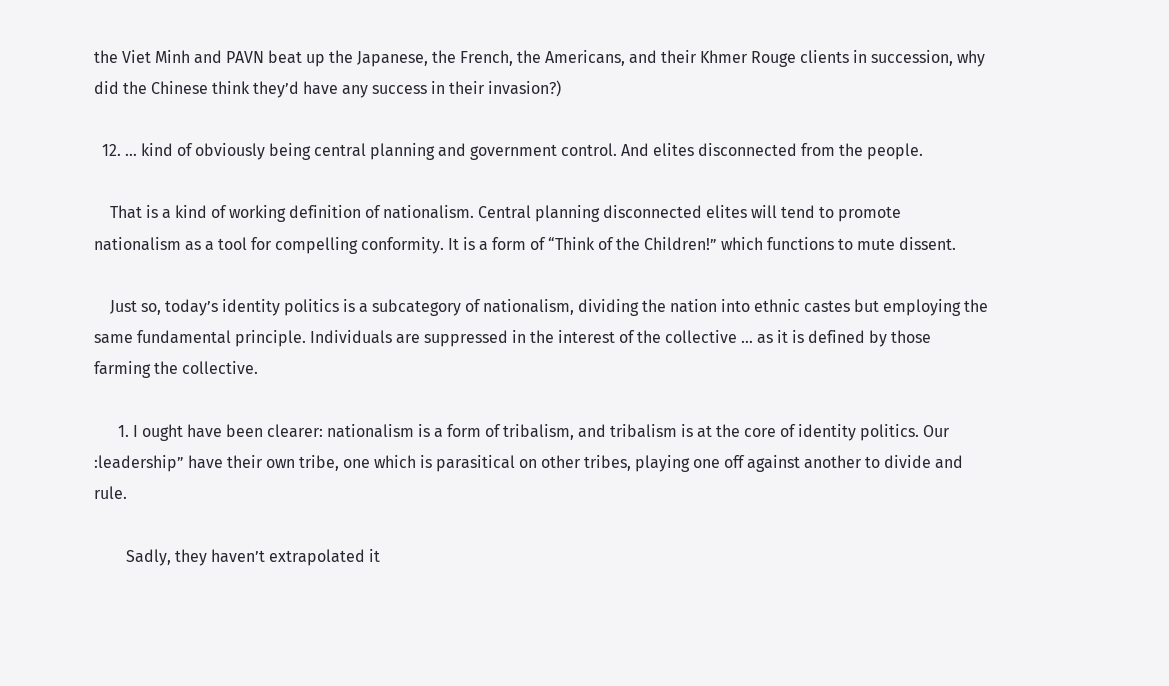the Viet Minh and PAVN beat up the Japanese, the French, the Americans, and their Khmer Rouge clients in succession, why did the Chinese think they’d have any success in their invasion?)

  12. … kind of obviously being central planning and government control. And elites disconnected from the people.

    That is a kind of working definition of nationalism. Central planning disconnected elites will tend to promote nationalism as a tool for compelling conformity. It is a form of “Think of the Children!” which functions to mute dissent.

    Just so, today’s identity politics is a subcategory of nationalism, dividing the nation into ethnic castes but employing the same fundamental principle. Individuals are suppressed in the interest of the collective … as it is defined by those farming the collective.

      1. I ought have been clearer: nationalism is a form of tribalism, and tribalism is at the core of identity politics. Our :leadership” have their own tribe, one which is parasitical on other tribes, playing one off against another to divide and rule.

        Sadly, they haven’t extrapolated it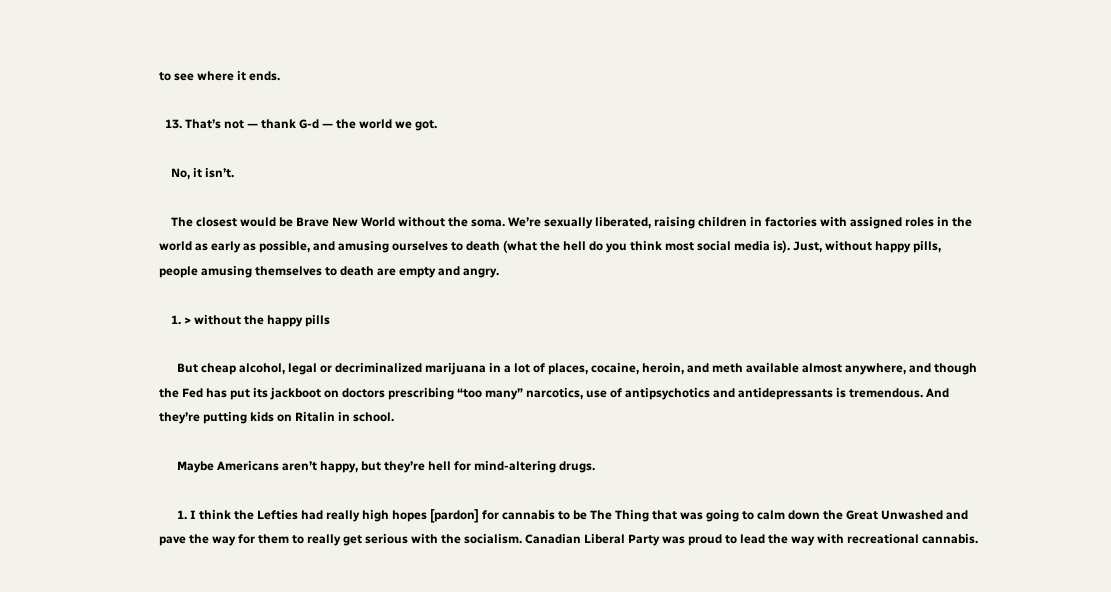to see where it ends.

  13. That’s not — thank G-d — the world we got.

    No, it isn’t.

    The closest would be Brave New World without the soma. We’re sexually liberated, raising children in factories with assigned roles in the world as early as possible, and amusing ourselves to death (what the hell do you think most social media is). Just, without happy pills, people amusing themselves to death are empty and angry.

    1. > without the happy pills

      But cheap alcohol, legal or decriminalized marijuana in a lot of places, cocaine, heroin, and meth available almost anywhere, and though the Fed has put its jackboot on doctors prescribing “too many” narcotics, use of antipsychotics and antidepressants is tremendous. And they’re putting kids on Ritalin in school.

      Maybe Americans aren’t happy, but they’re hell for mind-altering drugs.

      1. I think the Lefties had really high hopes [pardon] for cannabis to be The Thing that was going to calm down the Great Unwashed and pave the way for them to really get serious with the socialism. Canadian Liberal Party was proud to lead the way with recreational cannabis.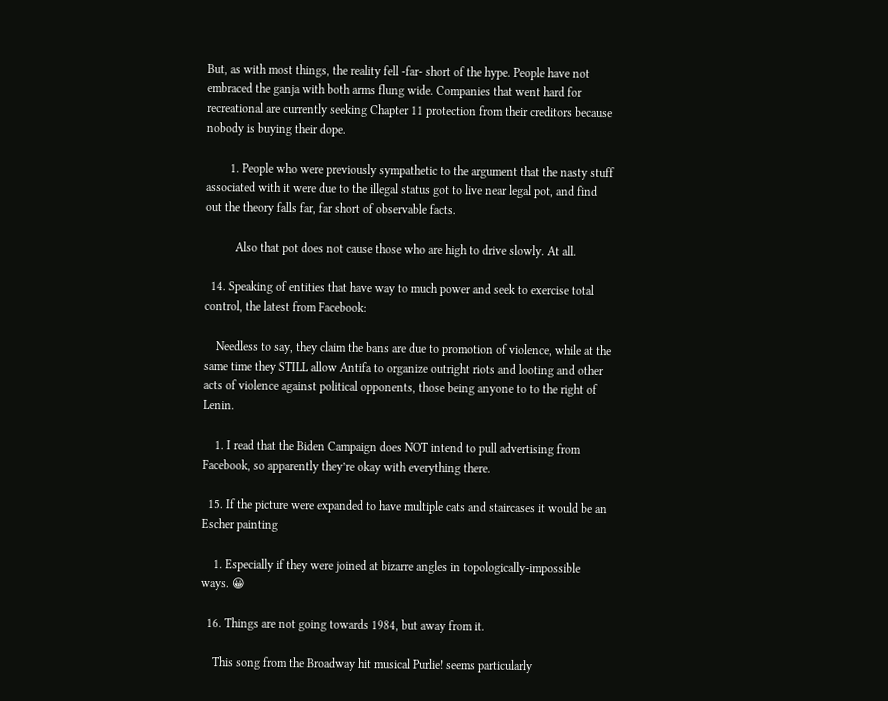But, as with most things, the reality fell -far- short of the hype. People have not embraced the ganja with both arms flung wide. Companies that went hard for recreational are currently seeking Chapter 11 protection from their creditors because nobody is buying their dope.

        1. People who were previously sympathetic to the argument that the nasty stuff associated with it were due to the illegal status got to live near legal pot, and find out the theory falls far, far short of observable facts.

          Also that pot does not cause those who are high to drive slowly. At all.

  14. Speaking of entities that have way to much power and seek to exercise total control, the latest from Facebook:

    Needless to say, they claim the bans are due to promotion of violence, while at the same time they STILL allow Antifa to organize outright riots and looting and other acts of violence against political opponents, those being anyone to to the right of Lenin.

    1. I read that the Biden Campaign does NOT intend to pull advertising from Facebook, so apparently they’re okay with everything there.

  15. If the picture were expanded to have multiple cats and staircases it would be an Escher painting

    1. Especially if they were joined at bizarre angles in topologically-impossible ways. 😀

  16. Things are not going towards 1984, but away from it.

    This song from the Broadway hit musical Purlie! seems particularly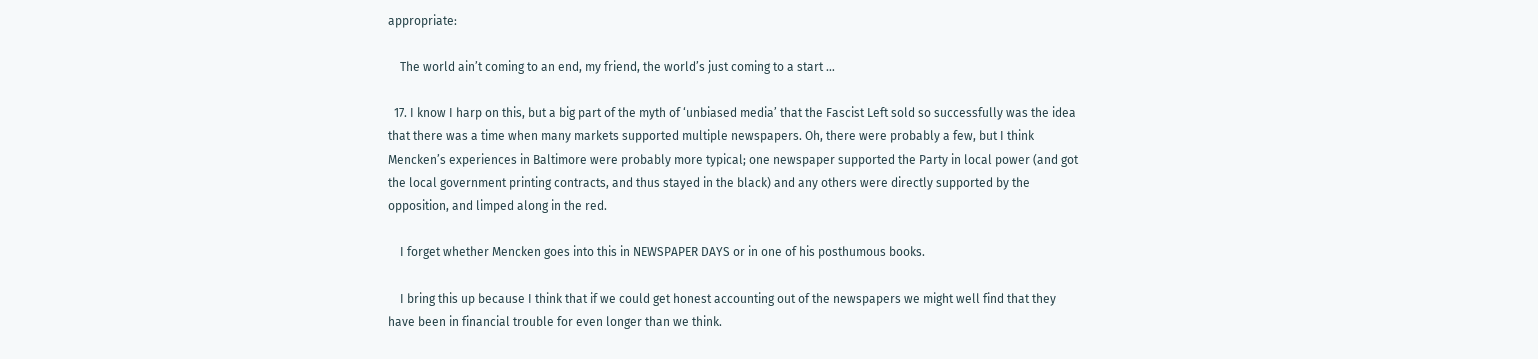appropriate:

    The world ain’t coming to an end, my friend, the world’s just coming to a start …

  17. I know I harp on this, but a big part of the myth of ‘unbiased media’ that the Fascist Left sold so successfully was the idea that there was a time when many markets supported multiple newspapers. Oh, there were probably a few, but I think Mencken’s experiences in Baltimore were probably more typical; one newspaper supported the Party in local power (and got the local government printing contracts, and thus stayed in the black) and any others were directly supported by the opposition, and limped along in the red.

    I forget whether Mencken goes into this in NEWSPAPER DAYS or in one of his posthumous books.

    I bring this up because I think that if we could get honest accounting out of the newspapers we might well find that they have been in financial trouble for even longer than we think.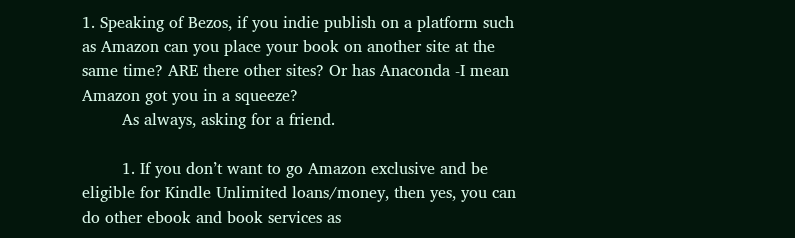1. Speaking of Bezos, if you indie publish on a platform such as Amazon can you place your book on another site at the same time? ARE there other sites? Or has Anaconda -I mean Amazon got you in a squeeze?
        As always, asking for a friend.

        1. If you don’t want to go Amazon exclusive and be eligible for Kindle Unlimited loans/money, then yes, you can do other ebook and book services as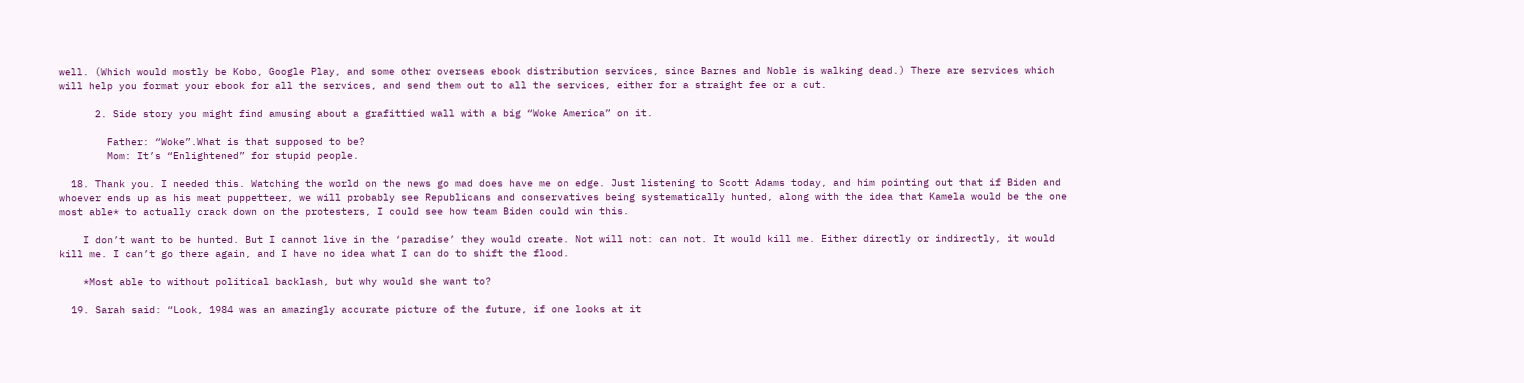well. (Which would mostly be Kobo, Google Play, and some other overseas ebook distribution services, since Barnes and Noble is walking dead.) There are services which will help you format your ebook for all the services, and send them out to all the services, either for a straight fee or a cut.

      2. Side story you might find amusing about a grafittied wall with a big “Woke America” on it.

        Father: “Woke”.What is that supposed to be?
        Mom: It’s “Enlightened” for stupid people.

  18. Thank you. I needed this. Watching the world on the news go mad does have me on edge. Just listening to Scott Adams today, and him pointing out that if Biden and whoever ends up as his meat puppetteer, we will probably see Republicans and conservatives being systematically hunted, along with the idea that Kamela would be the one most able* to actually crack down on the protesters, I could see how team Biden could win this.

    I don’t want to be hunted. But I cannot live in the ‘paradise’ they would create. Not will not: can not. It would kill me. Either directly or indirectly, it would kill me. I can’t go there again, and I have no idea what I can do to shift the flood.

    *Most able to without political backlash, but why would she want to?

  19. Sarah said: “Look, 1984 was an amazingly accurate picture of the future, if one looks at it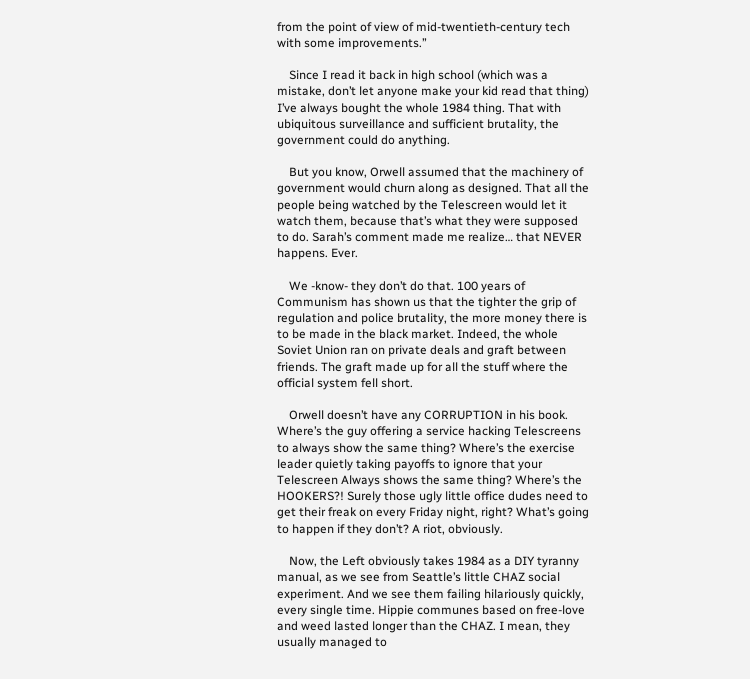from the point of view of mid-twentieth-century tech with some improvements.”

    Since I read it back in high school (which was a mistake, don’t let anyone make your kid read that thing) I’ve always bought the whole 1984 thing. That with ubiquitous surveillance and sufficient brutality, the government could do anything.

    But you know, Orwell assumed that the machinery of government would churn along as designed. That all the people being watched by the Telescreen would let it watch them, because that’s what they were supposed to do. Sarah’s comment made me realize… that NEVER happens. Ever.

    We -know- they don’t do that. 100 years of Communism has shown us that the tighter the grip of regulation and police brutality, the more money there is to be made in the black market. Indeed, the whole Soviet Union ran on private deals and graft between friends. The graft made up for all the stuff where the official system fell short.

    Orwell doesn’t have any CORRUPTION in his book. Where’s the guy offering a service hacking Telescreens to always show the same thing? Where’s the exercise leader quietly taking payoffs to ignore that your Telescreen Always shows the same thing? Where’s the HOOKERS?! Surely those ugly little office dudes need to get their freak on every Friday night, right? What’s going to happen if they don’t? A riot, obviously.

    Now, the Left obviously takes 1984 as a DIY tyranny manual, as we see from Seattle’s little CHAZ social experiment. And we see them failing hilariously quickly, every single time. Hippie communes based on free-love and weed lasted longer than the CHAZ. I mean, they usually managed to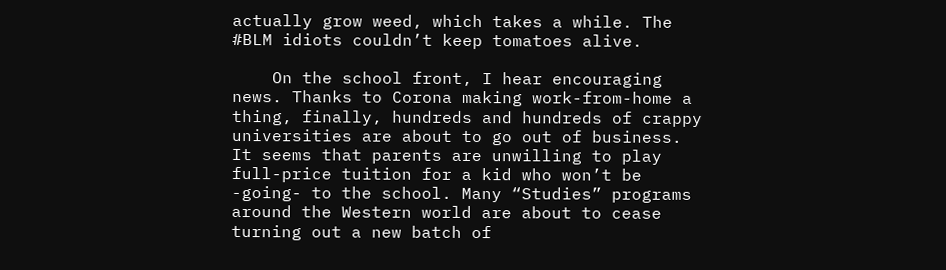actually grow weed, which takes a while. The #BLM idiots couldn’t keep tomatoes alive.

    On the school front, I hear encouraging news. Thanks to Corona making work-from-home a thing, finally, hundreds and hundreds of crappy universities are about to go out of business. It seems that parents are unwilling to play full-price tuition for a kid who won’t be -going- to the school. Many “Studies” programs around the Western world are about to cease turning out a new batch of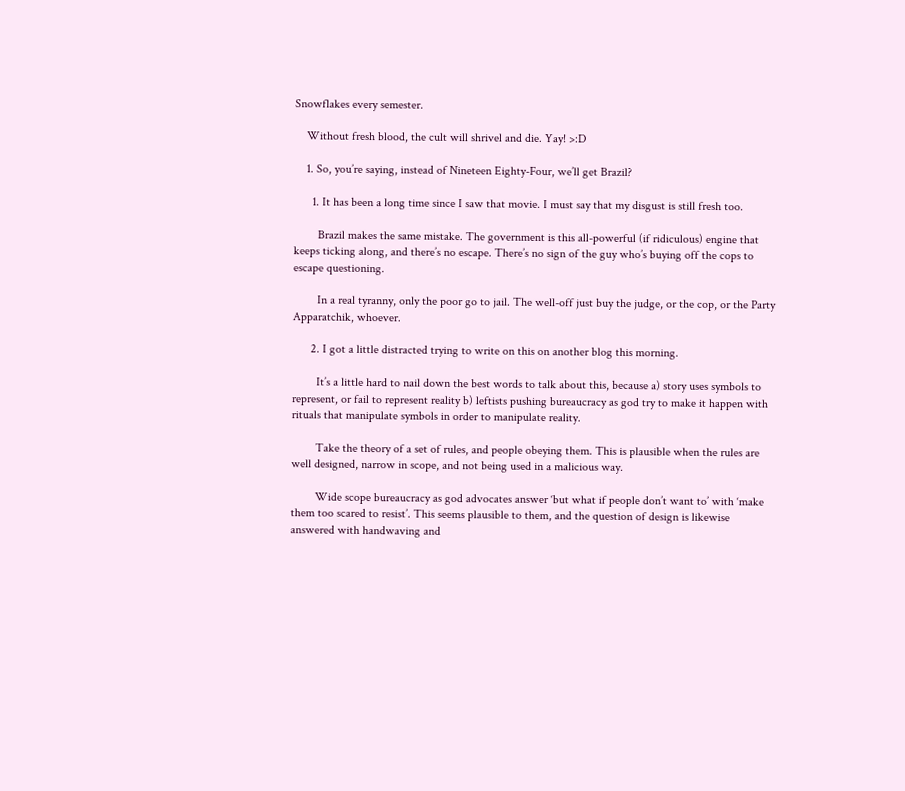Snowflakes every semester.

    Without fresh blood, the cult will shrivel and die. Yay! >:D

    1. So, you’re saying, instead of Nineteen Eighty-Four, we’ll get Brazil?

      1. It has been a long time since I saw that movie. I must say that my disgust is still fresh too.

        Brazil makes the same mistake. The government is this all-powerful (if ridiculous) engine that keeps ticking along, and there’s no escape. There’s no sign of the guy who’s buying off the cops to escape questioning.

        In a real tyranny, only the poor go to jail. The well-off just buy the judge, or the cop, or the Party Apparatchik, whoever.

      2. I got a little distracted trying to write on this on another blog this morning.

        It’s a little hard to nail down the best words to talk about this, because a) story uses symbols to represent, or fail to represent reality b) leftists pushing bureaucracy as god try to make it happen with rituals that manipulate symbols in order to manipulate reality.

        Take the theory of a set of rules, and people obeying them. This is plausible when the rules are well designed, narrow in scope, and not being used in a malicious way.

        Wide scope bureaucracy as god advocates answer ‘but what if people don’t want to’ with ‘make them too scared to resist’. This seems plausible to them, and the question of design is likewise answered with handwaving and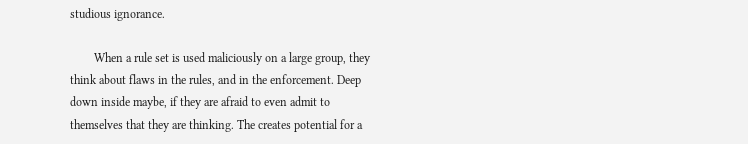studious ignorance.

        When a rule set is used maliciously on a large group, they think about flaws in the rules, and in the enforcement. Deep down inside maybe, if they are afraid to even admit to themselves that they are thinking. The creates potential for a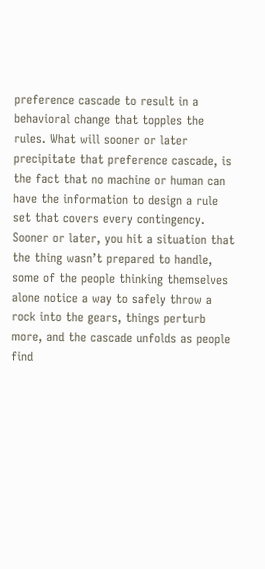preference cascade to result in a behavioral change that topples the rules. What will sooner or later precipitate that preference cascade, is the fact that no machine or human can have the information to design a rule set that covers every contingency. Sooner or later, you hit a situation that the thing wasn’t prepared to handle, some of the people thinking themselves alone notice a way to safely throw a rock into the gears, things perturb more, and the cascade unfolds as people find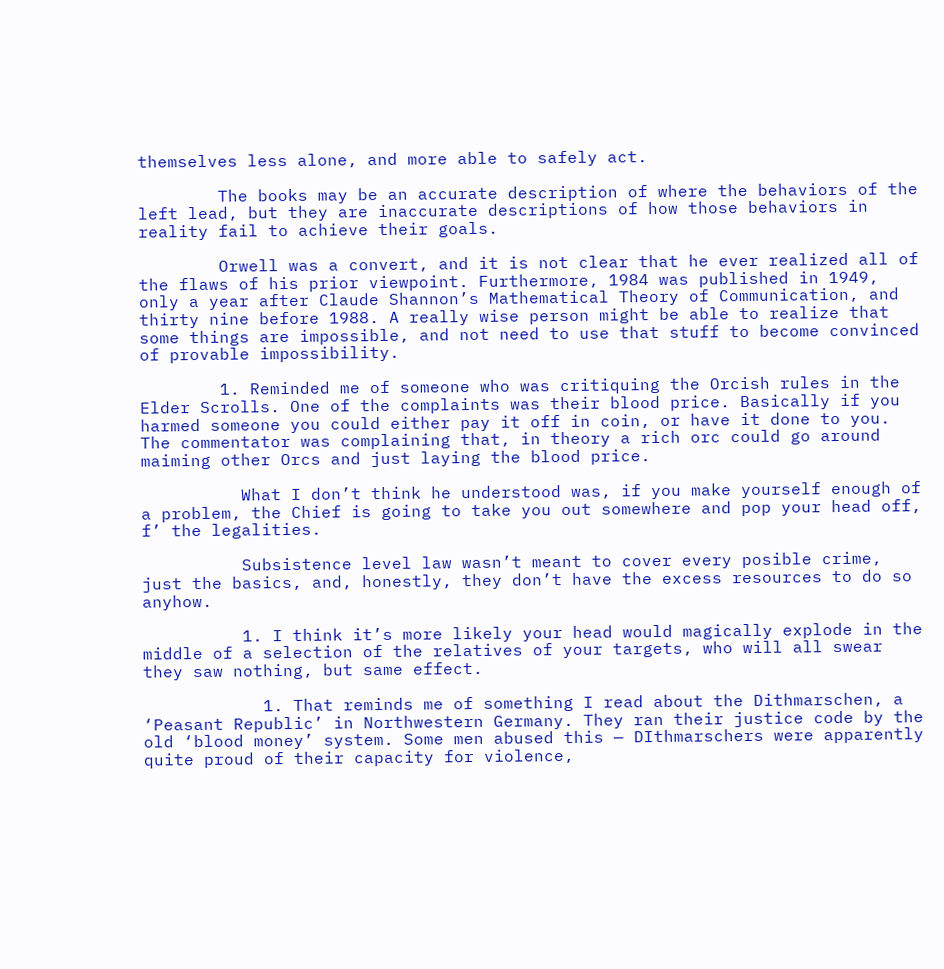themselves less alone, and more able to safely act.

        The books may be an accurate description of where the behaviors of the left lead, but they are inaccurate descriptions of how those behaviors in reality fail to achieve their goals.

        Orwell was a convert, and it is not clear that he ever realized all of the flaws of his prior viewpoint. Furthermore, 1984 was published in 1949, only a year after Claude Shannon’s Mathematical Theory of Communication, and thirty nine before 1988. A really wise person might be able to realize that some things are impossible, and not need to use that stuff to become convinced of provable impossibility.

        1. Reminded me of someone who was critiquing the Orcish rules in the Elder Scrolls. One of the complaints was their blood price. Basically if you harmed someone you could either pay it off in coin, or have it done to you. The commentator was complaining that, in theory a rich orc could go around maiming other Orcs and just laying the blood price.

          What I don’t think he understood was, if you make yourself enough of a problem, the Chief is going to take you out somewhere and pop your head off, f’ the legalities.

          Subsistence level law wasn’t meant to cover every posible crime, just the basics, and, honestly, they don’t have the excess resources to do so anyhow.

          1. I think it’s more likely your head would magically explode in the middle of a selection of the relatives of your targets, who will all swear they saw nothing, but same effect.

            1. That reminds me of something I read about the Dithmarschen, a ‘Peasant Republic’ in Northwestern Germany. They ran their justice code by the old ‘blood money’ system. Some men abused this — DIthmarschers were apparently quite proud of their capacity for violence,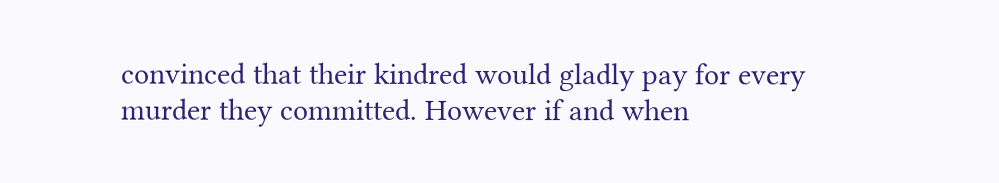convinced that their kindred would gladly pay for every murder they committed. However if and when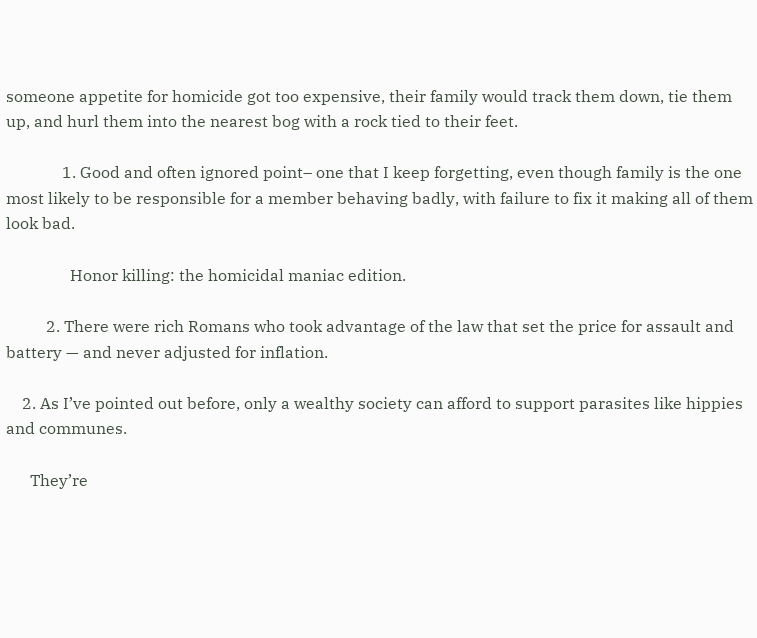someone appetite for homicide got too expensive, their family would track them down, tie them up, and hurl them into the nearest bog with a rock tied to their feet.

              1. Good and often ignored point– one that I keep forgetting, even though family is the one most likely to be responsible for a member behaving badly, with failure to fix it making all of them look bad.

                Honor killing: the homicidal maniac edition.

          2. There were rich Romans who took advantage of the law that set the price for assault and battery — and never adjusted for inflation.

    2. As I’ve pointed out before, only a wealthy society can afford to support parasites like hippies and communes.

      They’re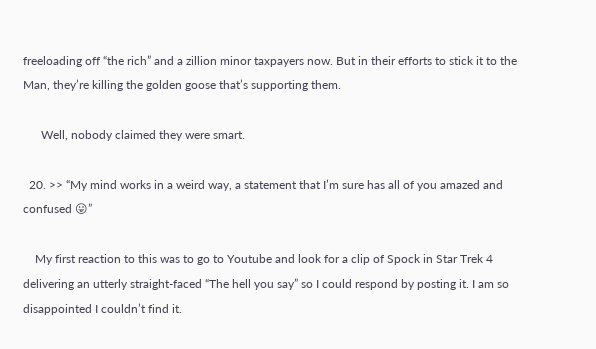freeloading off “the rich” and a zillion minor taxpayers now. But in their efforts to stick it to the Man, they’re killing the golden goose that’s supporting them.

      Well, nobody claimed they were smart.

  20. >> “My mind works in a weird way, a statement that I’m sure has all of you amazed and confused 😛”

    My first reaction to this was to go to Youtube and look for a clip of Spock in Star Trek 4 delivering an utterly straight-faced “The hell you say” so I could respond by posting it. I am so disappointed I couldn’t find it.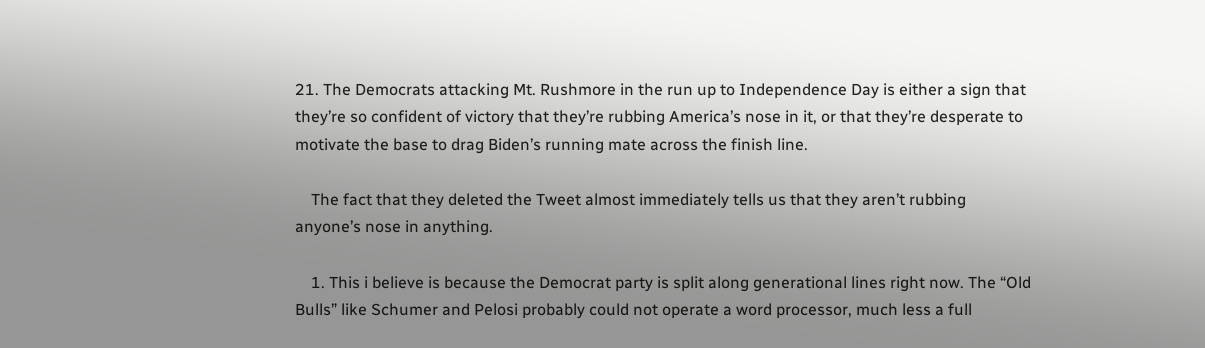21. The Democrats attacking Mt. Rushmore in the run up to Independence Day is either a sign that they’re so confident of victory that they’re rubbing America’s nose in it, or that they’re desperate to motivate the base to drag Biden’s running mate across the finish line.

    The fact that they deleted the Tweet almost immediately tells us that they aren’t rubbing anyone’s nose in anything.

    1. This i believe is because the Democrat party is split along generational lines right now. The “Old Bulls” like Schumer and Pelosi probably could not operate a word processor, much less a full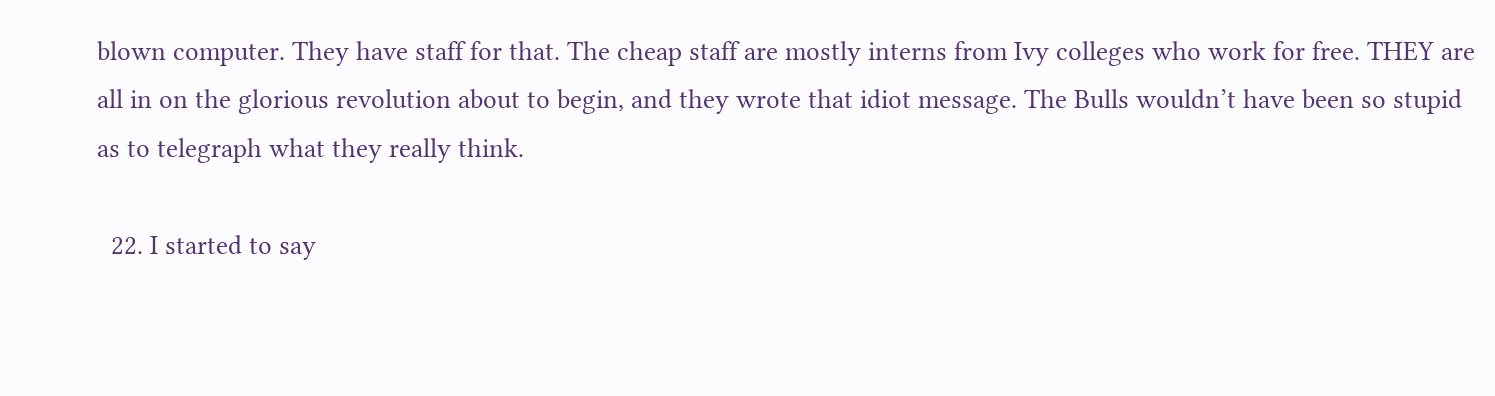blown computer. They have staff for that. The cheap staff are mostly interns from Ivy colleges who work for free. THEY are all in on the glorious revolution about to begin, and they wrote that idiot message. The Bulls wouldn’t have been so stupid as to telegraph what they really think.

  22. I started to say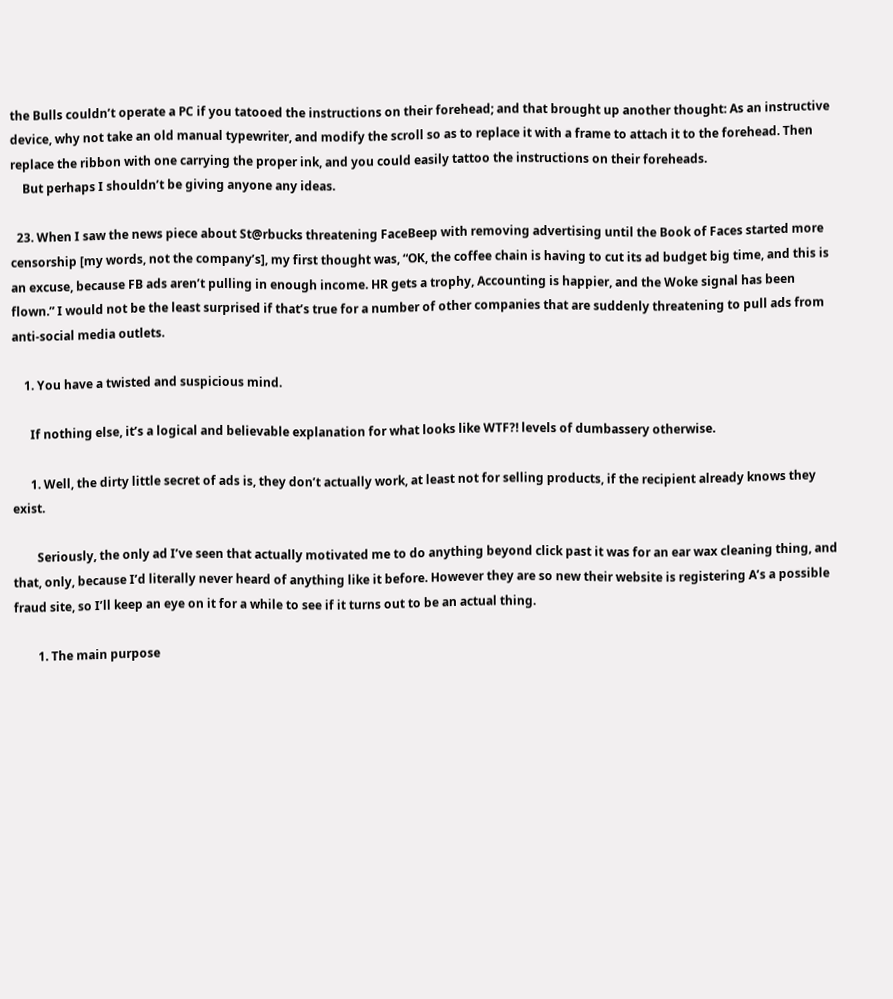the Bulls couldn’t operate a PC if you tatooed the instructions on their forehead; and that brought up another thought: As an instructive device, why not take an old manual typewriter, and modify the scroll so as to replace it with a frame to attach it to the forehead. Then replace the ribbon with one carrying the proper ink, and you could easily tattoo the instructions on their foreheads.
    But perhaps I shouldn’t be giving anyone any ideas.

  23. When I saw the news piece about St@rbucks threatening FaceBeep with removing advertising until the Book of Faces started more censorship [my words, not the company’s], my first thought was, “OK, the coffee chain is having to cut its ad budget big time, and this is an excuse, because FB ads aren’t pulling in enough income. HR gets a trophy, Accounting is happier, and the Woke signal has been flown.” I would not be the least surprised if that’s true for a number of other companies that are suddenly threatening to pull ads from anti-social media outlets.

    1. You have a twisted and suspicious mind.

      If nothing else, it’s a logical and believable explanation for what looks like WTF?! levels of dumbassery otherwise.

      1. Well, the dirty little secret of ads is, they don’t actually work, at least not for selling products, if the recipient already knows they exist.

        Seriously, the only ad I’ve seen that actually motivated me to do anything beyond click past it was for an ear wax cleaning thing, and that, only, because I’d literally never heard of anything like it before. However they are so new their website is registering A’s a possible fraud site, so I’ll keep an eye on it for a while to see if it turns out to be an actual thing.

        1. The main purpose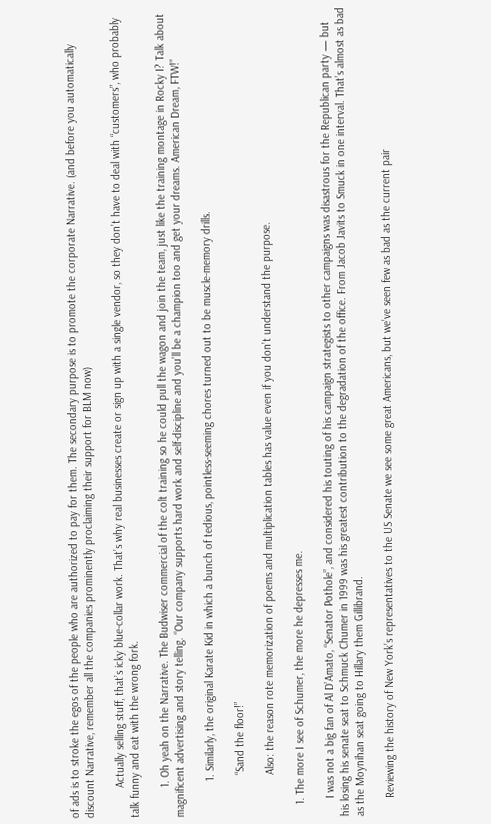of ads is to stroke the egos of the people who are authorized to pay for them. The secondary purpose is to promote the corporate Narrative. (and before you automatically discount Narrative, remember all the companies prominently proclaiming their support for BLM now)

          Actually selling stuff, that’s icky blue-collar work. That’s why real businesses create or sign up with a single vendor, so they don’t have to deal with “customers”, who probably talk funny and eat with the wrong fork.

          1. Oh yeah on the Narrative. The Budwiser commercial of the colt training so he could pull the wagon and join the team, just like the training montage in Rocky I? Talk about magnificent advertising and story telling. “Our company supports hard work and self-discipline and you’ll be a champion too and get your dreams. American Dream, FTW!”

            1. Similarly, the original Karate Kid in which a bunch of tedious, pointless-seeming chores turned out to be muscle-memory drills.

              “Sand the floor!”

              Also: the reason rote memorization of poems and multiplication tables has value even if you don’t understand the purpose.

    1. The more I see of Schumer, the more he depresses me.

      I was not a big fan of Al D’Amato, “Senator Pothole”, and considered his touting of his campaign strategists to other campaigns was disastrous for the Republican party — but his losing his senate seat to Schmuck Chumer in 1999 was his greatest contribution to the degradation of the office. From Jacob Javits to Smuck in one interval. That’s almost as bad as the Moynihan seat going to Hillary them Gillibrand.

      Reviewing the history of New York’s representatives to the US Senate we see some great Americans, but we’ve seen few as bad as the current pair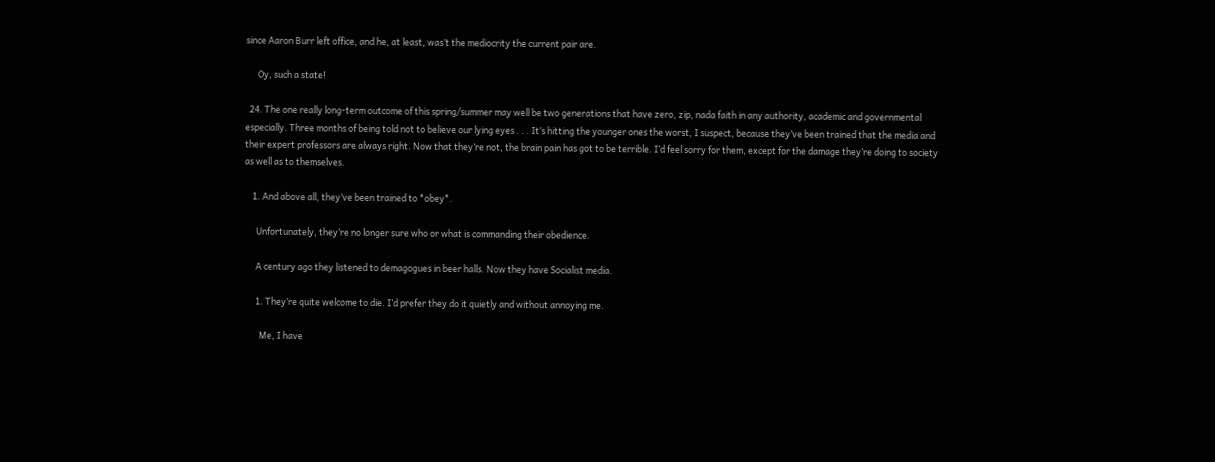since Aaron Burr left office, and he, at least, was’t the mediocrity the current pair are.

      Oy, such a state!

  24. The one really long-term outcome of this spring/summer may well be two generations that have zero, zip, nada faith in any authority, academic and governmental especially. Three months of being told not to believe our lying eyes . . . It’s hitting the younger ones the worst, I suspect, because they’ve been trained that the media and their expert professors are always right. Now that they’re not, the brain pain has got to be terrible. I’d feel sorry for them, except for the damage they’re doing to society as well as to themselves.

    1. And above all, they’ve been trained to *obey*.

      Unfortunately, they’re no longer sure who or what is commanding their obedience.

      A century ago they listened to demagogues in beer halls. Now they have Socialist media.

      1. They’re quite welcome to die. I’d prefer they do it quietly and without annoying me.

        Me, I have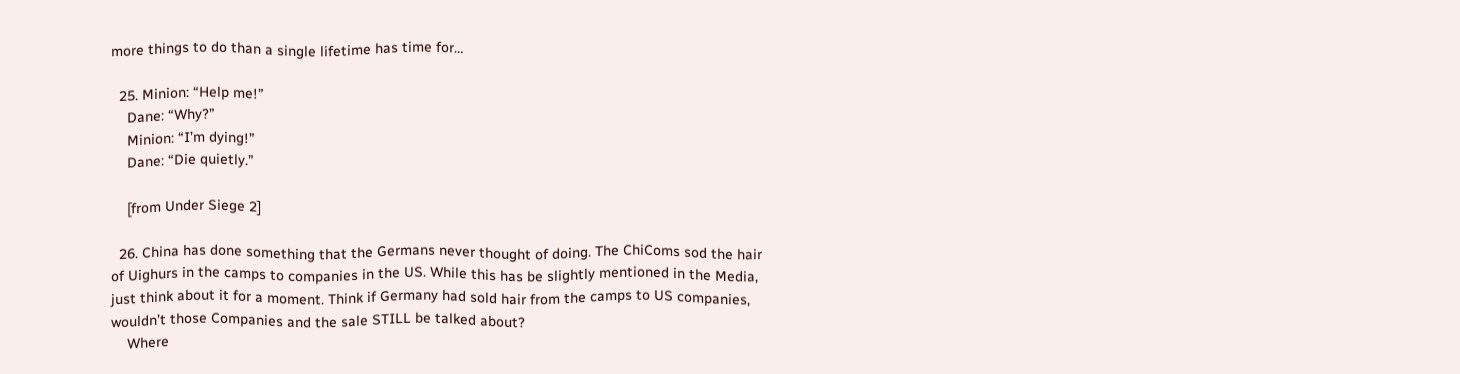more things to do than a single lifetime has time for…

  25. Minion: “Help me!”
    Dane: “Why?”
    Minion: “I’m dying!”
    Dane: “Die quietly.”

    [from Under Siege 2]

  26. China has done something that the Germans never thought of doing. The ChiComs sod the hair of Uighurs in the camps to companies in the US. While this has be slightly mentioned in the Media, just think about it for a moment. Think if Germany had sold hair from the camps to US companies, wouldn’t those Companies and the sale STILL be talked about?
    Where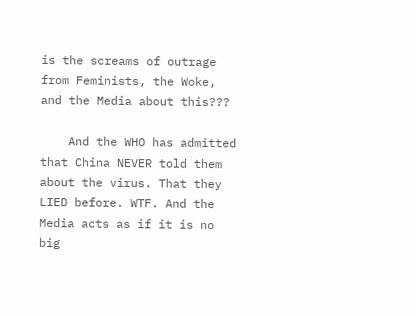is the screams of outrage from Feminists, the Woke, and the Media about this???

    And the WHO has admitted that China NEVER told them about the virus. That they LIED before. WTF. And the Media acts as if it is no big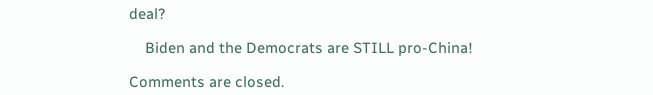deal?

    Biden and the Democrats are STILL pro-China!

Comments are closed.